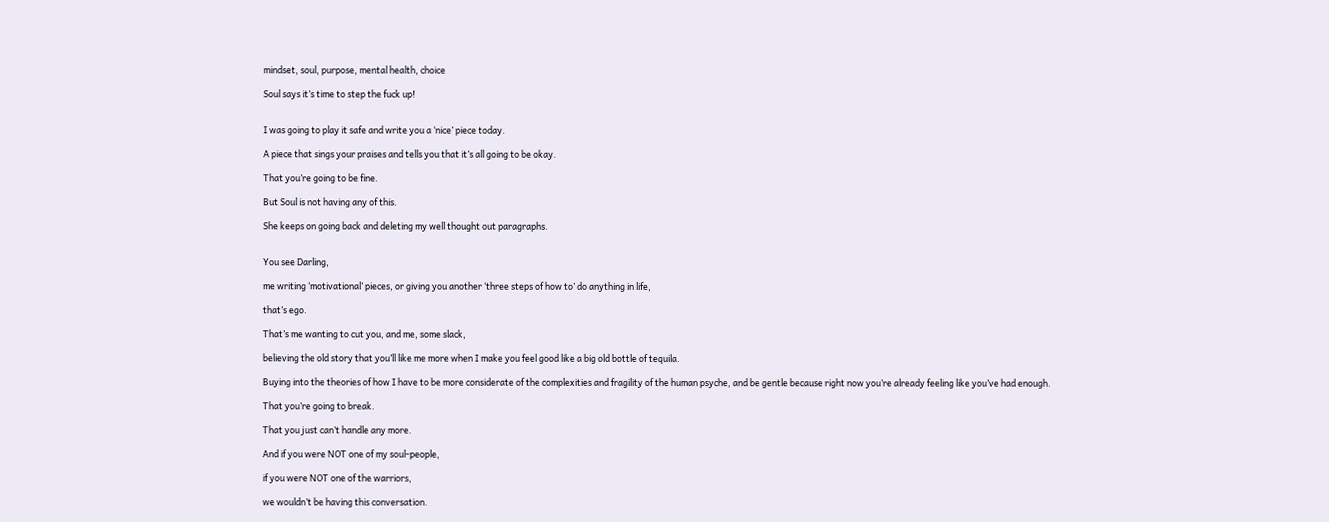mindset, soul, purpose, mental health, choice

Soul says it’s time to step the fuck up!


I was going to play it safe and write you a ‘nice’ piece today.

A piece that sings your praises and tells you that it’s all going to be okay.

That you’re going to be fine.

But Soul is not having any of this.

She keeps on going back and deleting my well thought out paragraphs.


You see Darling,

me writing ‘motivational’ pieces, or giving you another ‘three steps of how to’ do anything in life,

that’s ego.

That’s me wanting to cut you, and me, some slack,

believing the old story that you’ll like me more when I make you feel good like a big old bottle of tequila.

Buying into the theories of how I have to be more considerate of the complexities and fragility of the human psyche, and be gentle because right now you’re already feeling like you’ve had enough.

That you’re going to break.

That you just can’t handle any more.

And if you were NOT one of my soul-people,

if you were NOT one of the warriors,

we wouldn’t be having this conversation.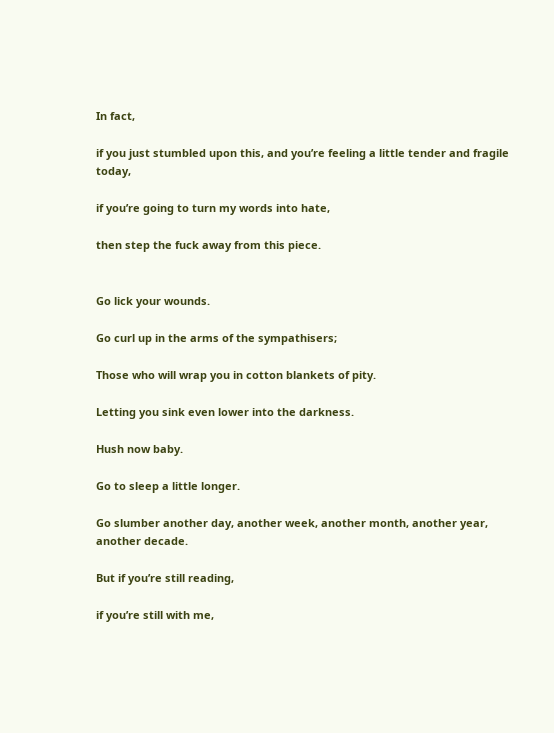In fact,

if you just stumbled upon this, and you’re feeling a little tender and fragile today,

if you’re going to turn my words into hate,

then step the fuck away from this piece.


Go lick your wounds.

Go curl up in the arms of the sympathisers;

Those who will wrap you in cotton blankets of pity.

Letting you sink even lower into the darkness.

Hush now baby.

Go to sleep a little longer.

Go slumber another day, another week, another month, another year, another decade.

But if you’re still reading,

if you’re still with me,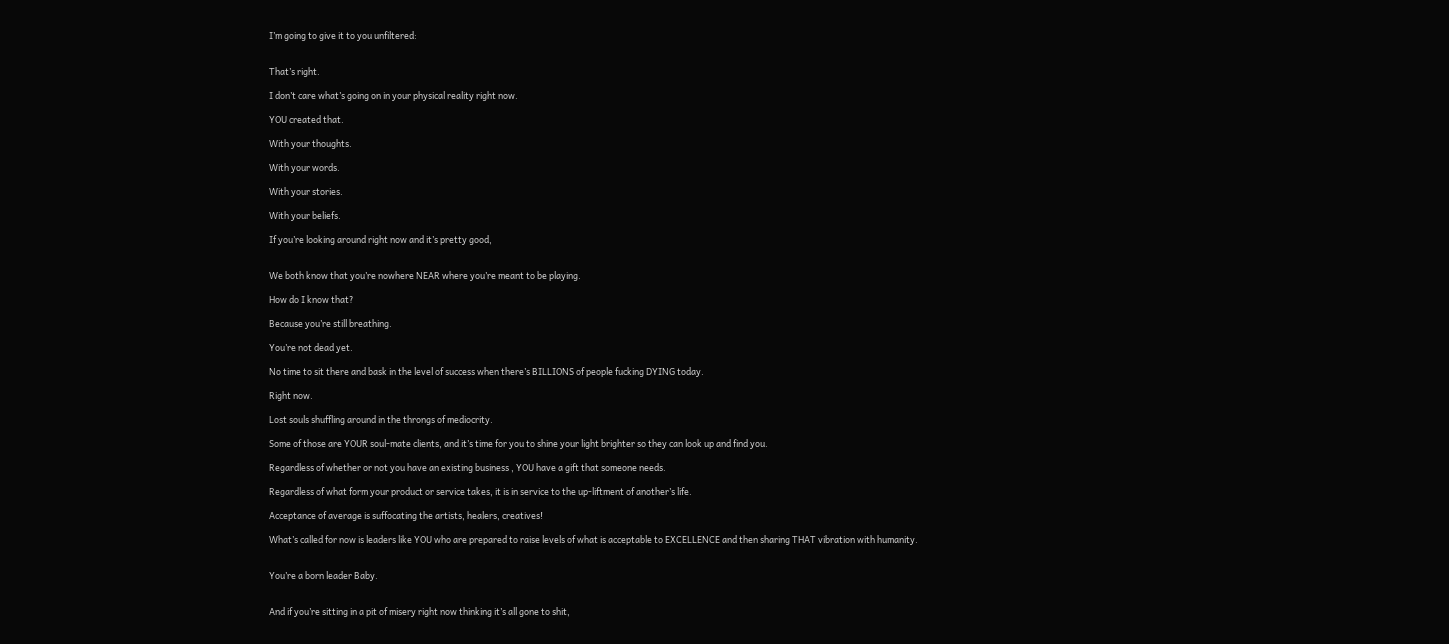I’m going to give it to you unfiltered:


That’s right.

I don’t care what’s going on in your physical reality right now.

YOU created that.

With your thoughts.

With your words.

With your stories.

With your beliefs.

If you’re looking around right now and it’s pretty good,


We both know that you’re nowhere NEAR where you’re meant to be playing.

How do I know that?

Because you’re still breathing.

You’re not dead yet.

No time to sit there and bask in the level of success when there’s BILLIONS of people fucking DYING today.

Right now.

Lost souls shuffling around in the throngs of mediocrity.

Some of those are YOUR soul-mate clients, and it’s time for you to shine your light brighter so they can look up and find you.

Regardless of whether or not you have an existing business , YOU have a gift that someone needs.

Regardless of what form your product or service takes, it is in service to the up-liftment of another’s life.

Acceptance of average is suffocating the artists, healers, creatives!

What’s called for now is leaders like YOU who are prepared to raise levels of what is acceptable to EXCELLENCE and then sharing THAT vibration with humanity.


You’re a born leader Baby.


And if you’re sitting in a pit of misery right now thinking it’s all gone to shit,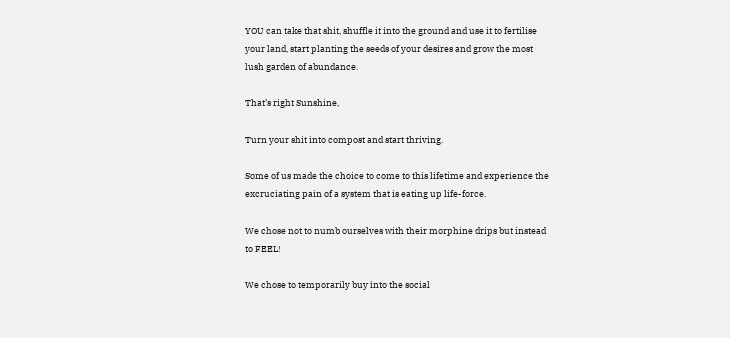YOU can take that shit, shuffle it into the ground and use it to fertilise your land, start planting the seeds of your desires and grow the most lush garden of abundance.

That’s right Sunshine,

Turn your shit into compost and start thriving.

Some of us made the choice to come to this lifetime and experience the excruciating pain of a system that is eating up life-force.

We chose not to numb ourselves with their morphine drips but instead to FEEL!

We chose to temporarily buy into the social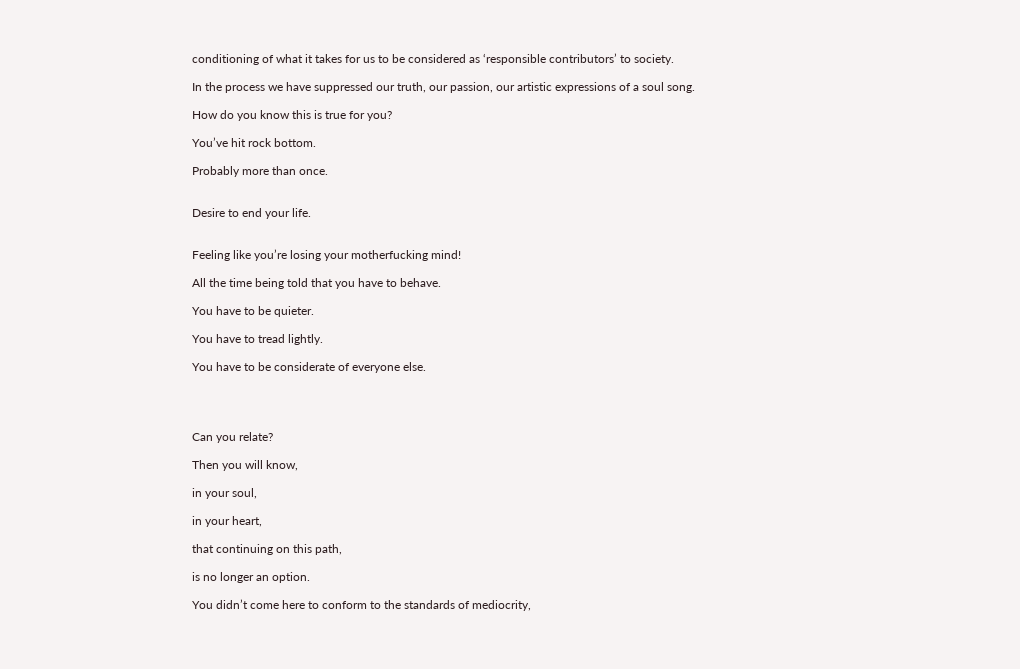conditioning of what it takes for us to be considered as ‘responsible contributors’ to society.

In the process we have suppressed our truth, our passion, our artistic expressions of a soul song.

How do you know this is true for you?

You’ve hit rock bottom.

Probably more than once.


Desire to end your life.


Feeling like you’re losing your motherfucking mind!

All the time being told that you have to behave.

You have to be quieter.

You have to tread lightly.

You have to be considerate of everyone else.




Can you relate?

Then you will know,

in your soul,

in your heart,

that continuing on this path,

is no longer an option.

You didn’t come here to conform to the standards of mediocrity,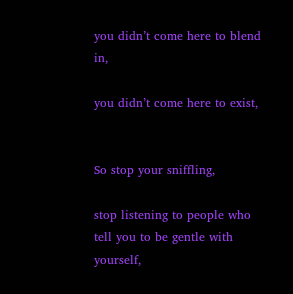you didn’t come here to blend in,

you didn’t come here to exist,


So stop your sniffling,

stop listening to people who tell you to be gentle with yourself,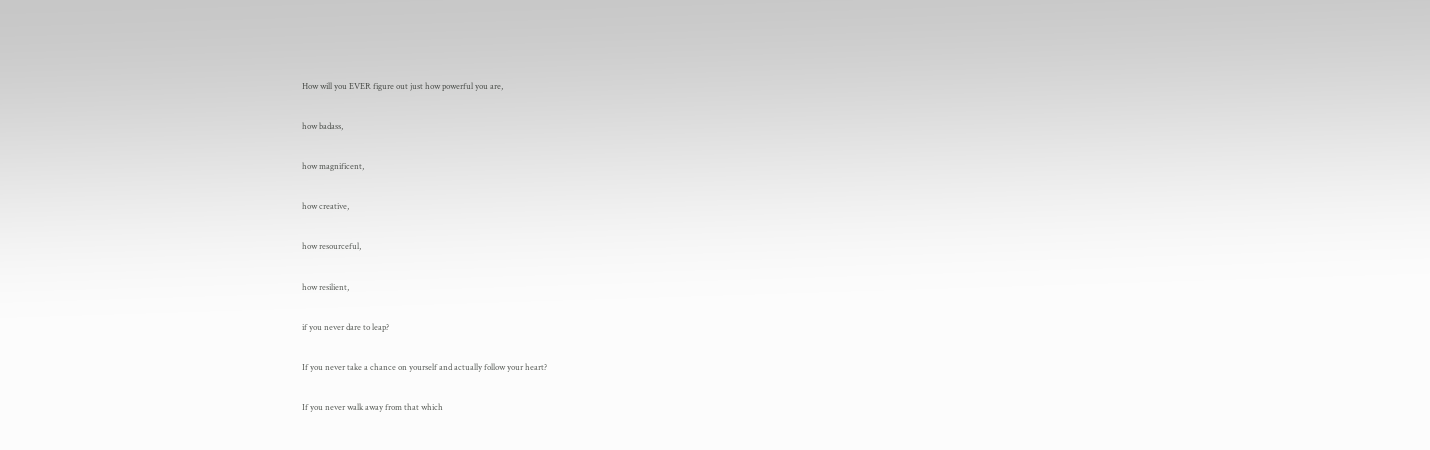How will you EVER figure out just how powerful you are,

how badass,

how magnificent,

how creative,

how resourceful,

how resilient,

if you never dare to leap?

If you never take a chance on yourself and actually follow your heart?

If you never walk away from that which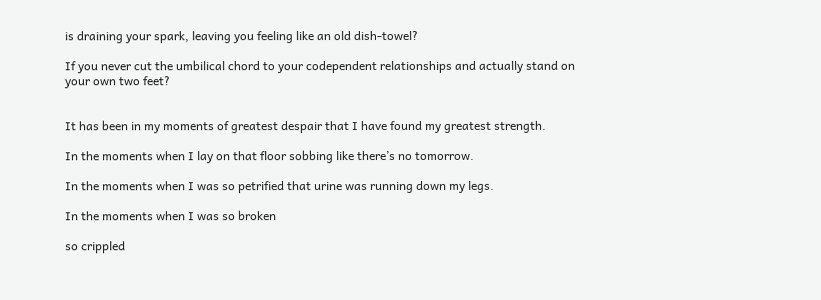is draining your spark, leaving you feeling like an old dish-towel?

If you never cut the umbilical chord to your codependent relationships and actually stand on your own two feet?


It has been in my moments of greatest despair that I have found my greatest strength.

In the moments when I lay on that floor sobbing like there’s no tomorrow.

In the moments when I was so petrified that urine was running down my legs.

In the moments when I was so broken

so crippled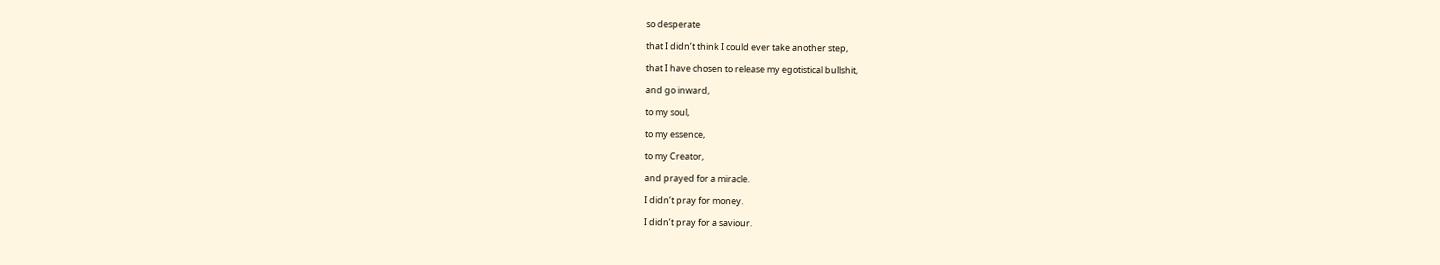so desperate

that I didn’t think I could ever take another step,

that I have chosen to release my egotistical bullshit,

and go inward,

to my soul,

to my essence,

to my Creator,

and prayed for a miracle.

I didn’t pray for money.

I didn’t pray for a saviour.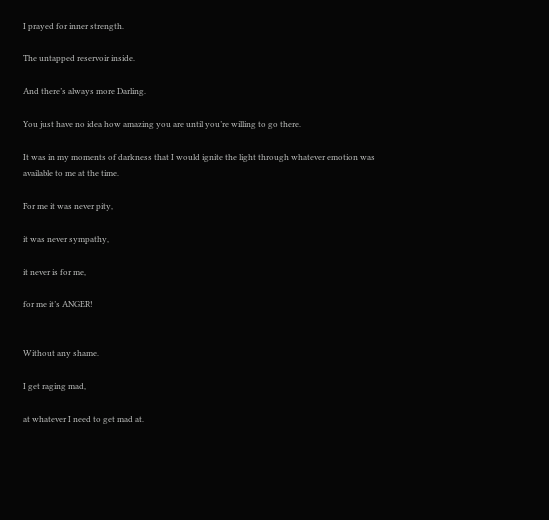I prayed for inner strength.

The untapped reservoir inside.

And there’s always more Darling.

You just have no idea how amazing you are until you’re willing to go there.

It was in my moments of darkness that I would ignite the light through whatever emotion was available to me at the time.

For me it was never pity,

it was never sympathy,

it never is for me,

for me it’s ANGER!


Without any shame.

I get raging mad,

at whatever I need to get mad at.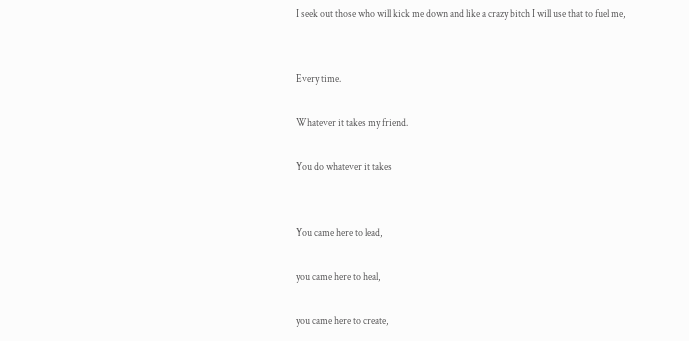I seek out those who will kick me down and like a crazy bitch I will use that to fuel me,


Every time.

Whatever it takes my friend.

You do whatever it takes


You came here to lead,

you came here to heal,

you came here to create,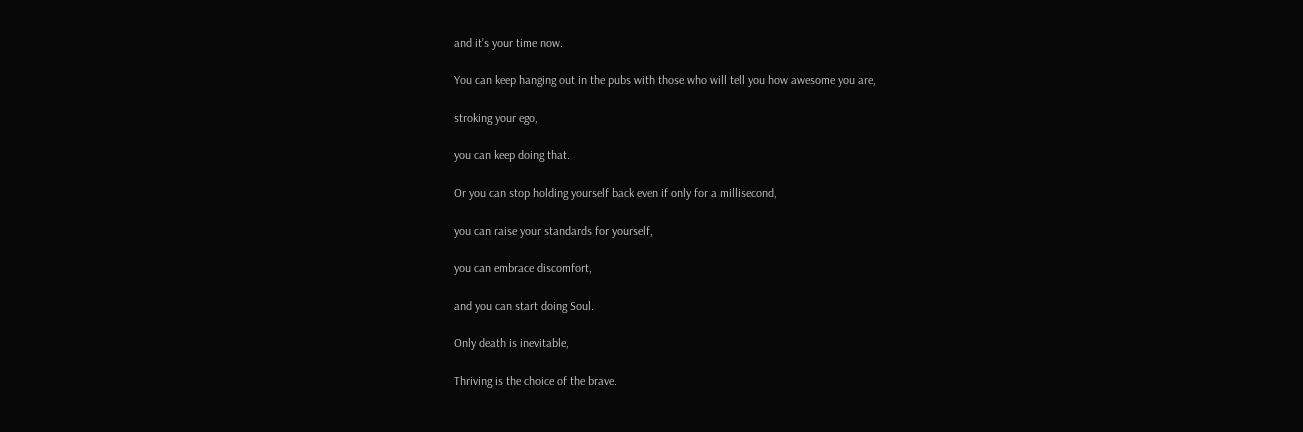and it’s your time now.

You can keep hanging out in the pubs with those who will tell you how awesome you are,

stroking your ego,

you can keep doing that.

Or you can stop holding yourself back even if only for a millisecond,

you can raise your standards for yourself,

you can embrace discomfort,

and you can start doing Soul.

Only death is inevitable,

Thriving is the choice of the brave.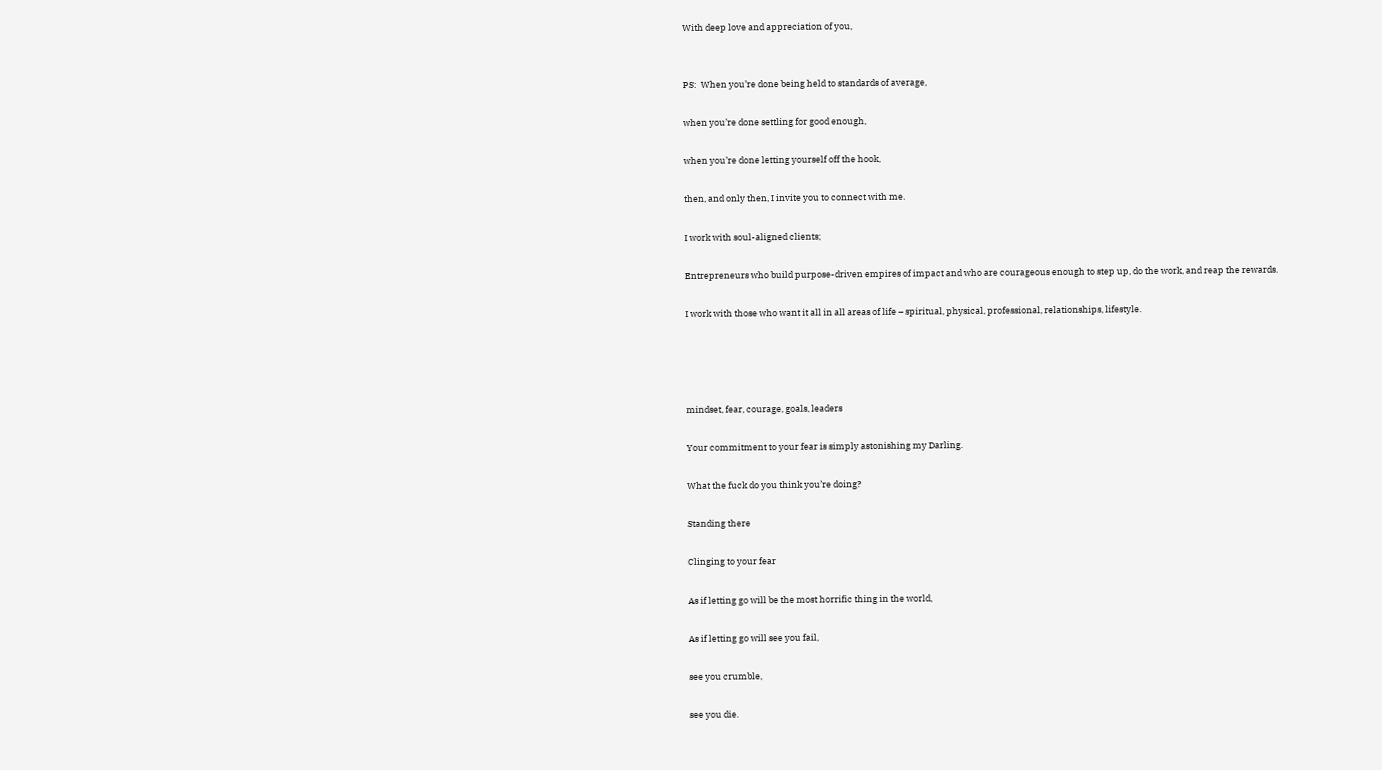With deep love and appreciation of you,


PS:  When you’re done being held to standards of average,

when you’re done settling for good enough,

when you’re done letting yourself off the hook,

then, and only then, I invite you to connect with me.

I work with soul-aligned clients;

Entrepreneurs who build purpose-driven empires of impact and who are courageous enough to step up, do the work, and reap the rewards.

I work with those who want it all in all areas of life – spiritual, physical, professional, relationships, lifestyle.




mindset, fear, courage, goals, leaders

Your commitment to your fear is simply astonishing my Darling.

What the fuck do you think you’re doing?

Standing there

Clinging to your fear

As if letting go will be the most horrific thing in the world,

As if letting go will see you fail,

see you crumble,

see you die.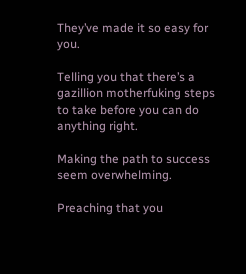They’ve made it so easy for you.

Telling you that there’s a gazillion motherfuking steps to take before you can do anything right.

Making the path to success seem overwhelming.

Preaching that you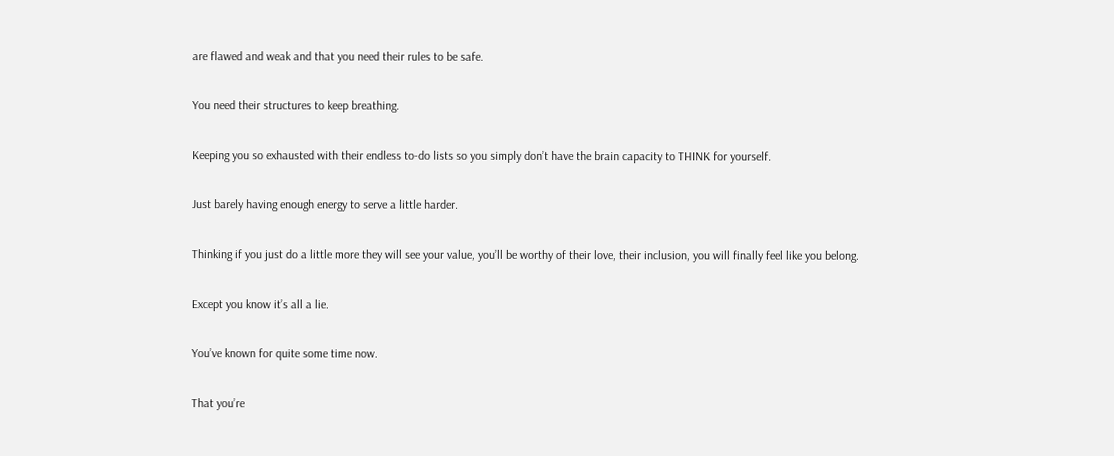are flawed and weak and that you need their rules to be safe.

You need their structures to keep breathing.

Keeping you so exhausted with their endless to-do lists so you simply don’t have the brain capacity to THINK for yourself.

Just barely having enough energy to serve a little harder.

Thinking if you just do a little more they will see your value, you’ll be worthy of their love, their inclusion, you will finally feel like you belong.

Except you know it’s all a lie.

You’ve known for quite some time now.

That you’re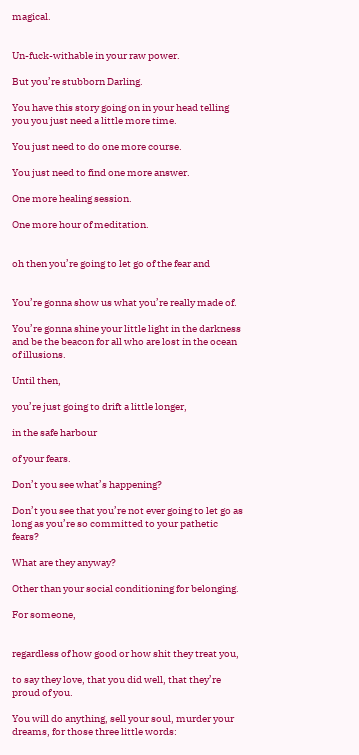magical.


Un-fuck-withable in your raw power.

But you’re stubborn Darling.

You have this story going on in your head telling you you just need a little more time.

You just need to do one more course.

You just need to find one more answer.

One more healing session.

One more hour of meditation.


oh then you’re going to let go of the fear and


You’re gonna show us what you’re really made of.

You’re gonna shine your little light in the darkness and be the beacon for all who are lost in the ocean of illusions.

Until then,

you’re just going to drift a little longer,

in the safe harbour

of your fears.

Don’t you see what’s happening?

Don’t you see that you’re not ever going to let go as long as you’re so committed to your pathetic fears?

What are they anyway?

Other than your social conditioning for belonging.

For someone,


regardless of how good or how shit they treat you,

to say they love, that you did well, that they’re proud of you.

You will do anything, sell your soul, murder your dreams, for those three little words: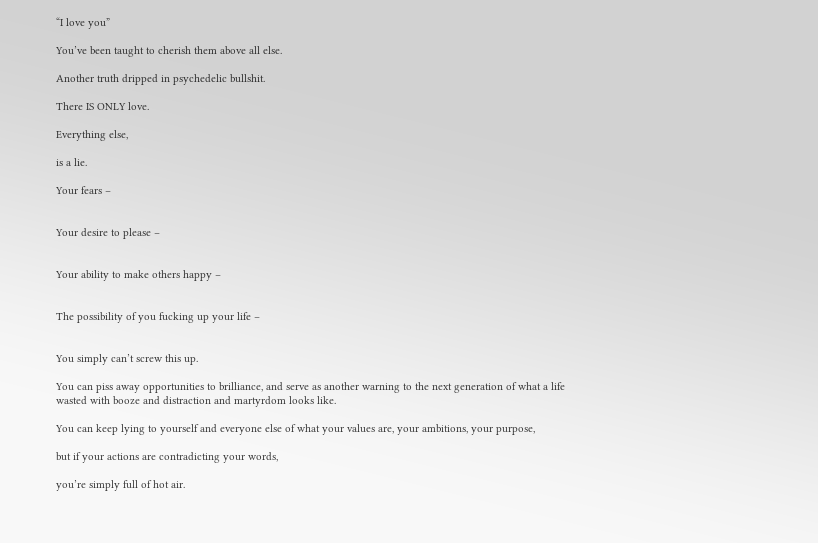“I love you”

You’ve been taught to cherish them above all else.

Another truth dripped in psychedelic bullshit.

There IS ONLY love.

Everything else,

is a lie.

Your fears –


Your desire to please –


Your ability to make others happy –


The possibility of you fucking up your life –


You simply can’t screw this up.

You can piss away opportunities to brilliance, and serve as another warning to the next generation of what a life wasted with booze and distraction and martyrdom looks like.

You can keep lying to yourself and everyone else of what your values are, your ambitions, your purpose,

but if your actions are contradicting your words,

you’re simply full of hot air.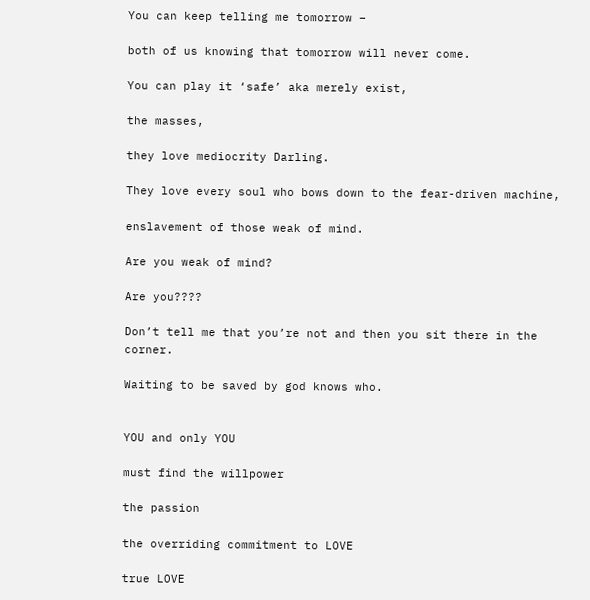You can keep telling me tomorrow –

both of us knowing that tomorrow will never come.

You can play it ‘safe’ aka merely exist,

the masses,

they love mediocrity Darling.

They love every soul who bows down to the fear-driven machine,

enslavement of those weak of mind.

Are you weak of mind?

Are you????

Don’t tell me that you’re not and then you sit there in the corner.

Waiting to be saved by god knows who.


YOU and only YOU

must find the willpower

the passion

the overriding commitment to LOVE

true LOVE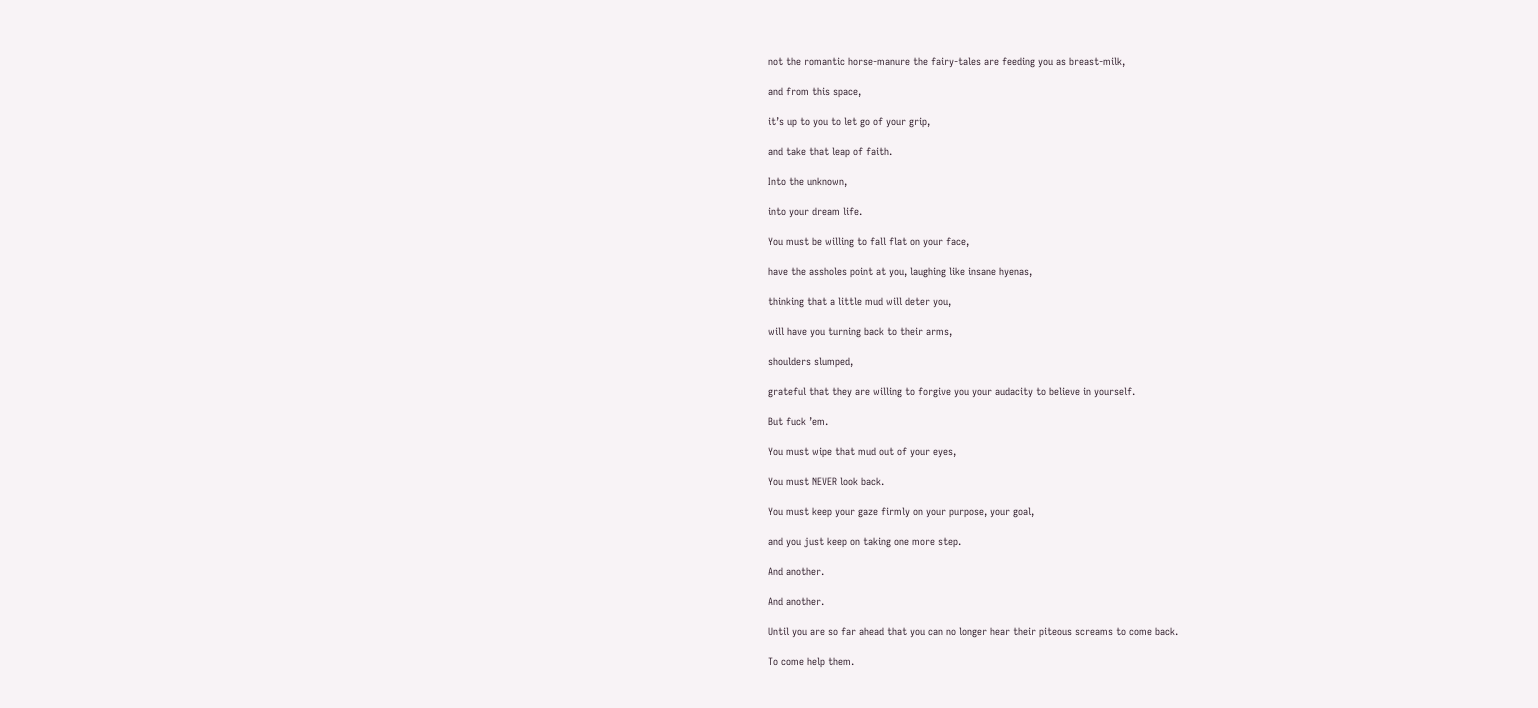not the romantic horse-manure the fairy-tales are feeding you as breast-milk,

and from this space,

it’s up to you to let go of your grip,

and take that leap of faith.

Into the unknown,

into your dream life.

You must be willing to fall flat on your face,

have the assholes point at you, laughing like insane hyenas,

thinking that a little mud will deter you,

will have you turning back to their arms,

shoulders slumped,

grateful that they are willing to forgive you your audacity to believe in yourself.

But fuck ’em.

You must wipe that mud out of your eyes,

You must NEVER look back.

You must keep your gaze firmly on your purpose, your goal,

and you just keep on taking one more step.

And another.

And another.

Until you are so far ahead that you can no longer hear their piteous screams to come back.

To come help them.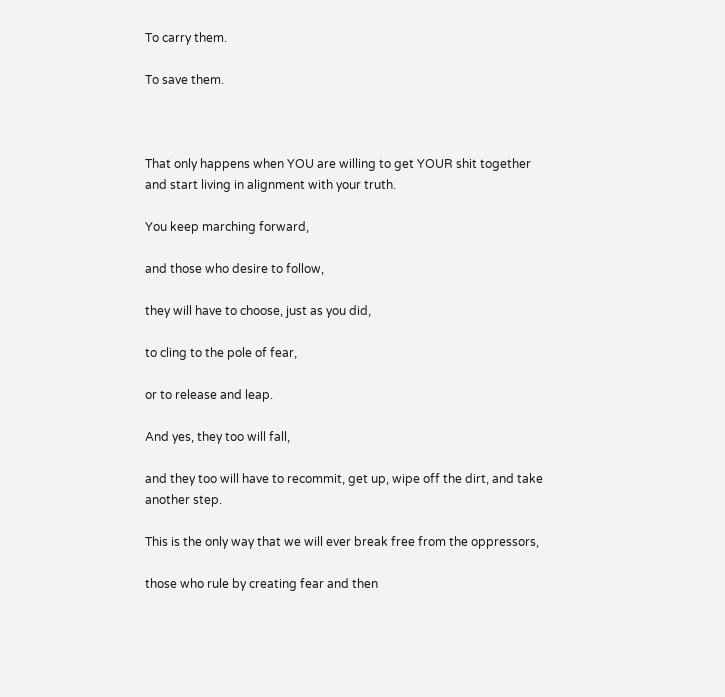To carry them.

To save them.



That only happens when YOU are willing to get YOUR shit together and start living in alignment with your truth.

You keep marching forward,

and those who desire to follow,

they will have to choose, just as you did,

to cling to the pole of fear,

or to release and leap.

And yes, they too will fall,

and they too will have to recommit, get up, wipe off the dirt, and take another step.

This is the only way that we will ever break free from the oppressors,

those who rule by creating fear and then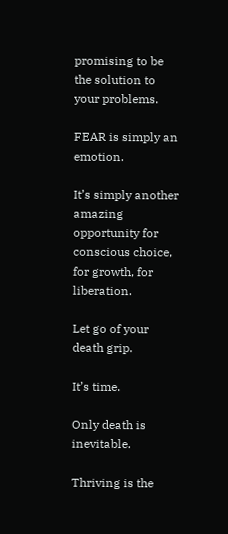promising to be the solution to your problems.

FEAR is simply an emotion.

It’s simply another amazing opportunity for conscious choice, for growth, for liberation.

Let go of your death grip.

It’s time.

Only death is inevitable.

Thriving is the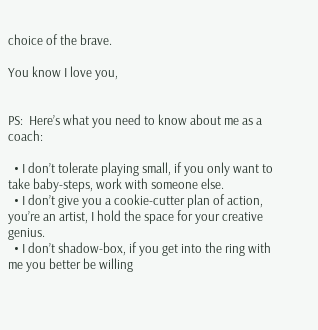choice of the brave.

You know I love you,


PS:  Here’s what you need to know about me as a coach:

  • I don’t tolerate playing small, if you only want to take baby-steps, work with someone else.
  • I don’t give you a cookie-cutter plan of action, you’re an artist, I hold the space for your creative genius.
  • I don’t shadow-box, if you get into the ring with me you better be willing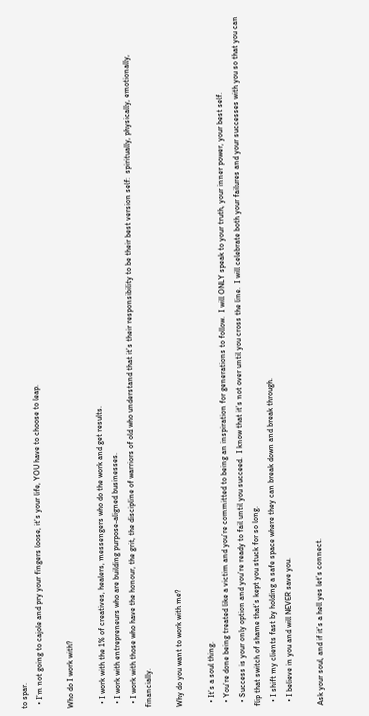to spar.
  • I’m not going to cajole and pry your fingers loose, it’s your life, YOU have to choose to leap.

Who do I work with?

  • I work with the 1% of creatives, healers, messengers who do the work and get results.
  • I work with entrepreneurs who are building purpose-aligned businesses.
  • I work with those who have the honour, the grit, the discipline of warriors of old who understand that it’s their responsibility to be their best version self:  spiritually, physically, emotionally, financially.

Why do you want to work with me?

  • It’s a soul thing.
  • You’re done being treated like a victim and you’re committed to being an inspiration for generations to follow.  I will ONLY speak to your truth, your inner power, your best self.
  • Success is your only option and you’re ready to fail until you succeed.  I know that it’s not over until you cross the line.  I will celebrate both your failures and your successes with you so that you can flip that switch of shame that’s kept you stuck for so long.
  • I shift my clients fast by holding a safe space where they can break down and break through.
  • I believe in you and will NEVER save you.

Ask your soul, and if it’s a hell yes let’s connect.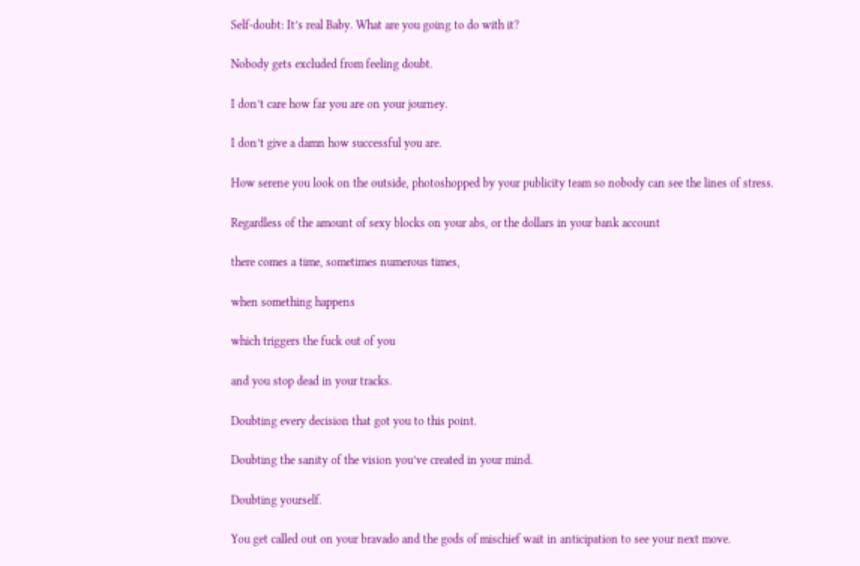Self-doubt: It’s real Baby. What are you going to do with it?

Nobody gets excluded from feeling doubt.

I don’t care how far you are on your journey.

I don’t give a damn how successful you are.

How serene you look on the outside, photoshopped by your publicity team so nobody can see the lines of stress.

Regardless of the amount of sexy blocks on your abs, or the dollars in your bank account

there comes a time, sometimes numerous times,

when something happens

which triggers the fuck out of you

and you stop dead in your tracks.

Doubting every decision that got you to this point.

Doubting the sanity of the vision you’ve created in your mind.

Doubting yourself.

You get called out on your bravado and the gods of mischief wait in anticipation to see your next move.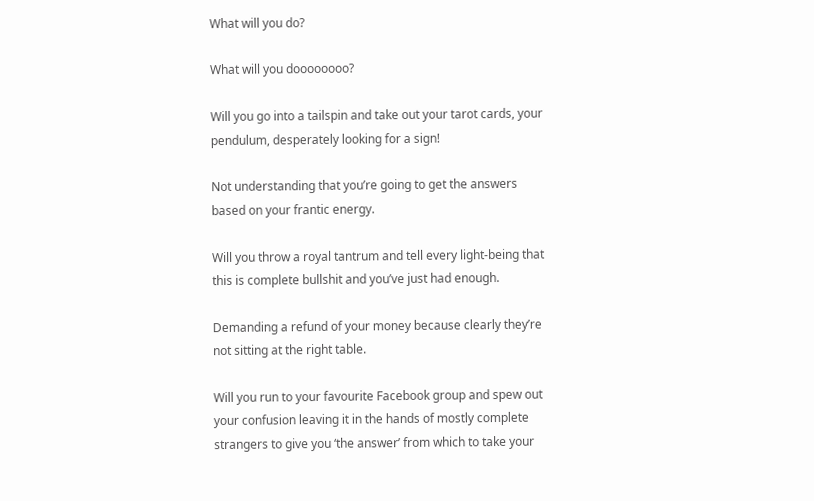What will you do?

What will you doooooooo?

Will you go into a tailspin and take out your tarot cards, your pendulum, desperately looking for a sign!

Not understanding that you’re going to get the answers based on your frantic energy.

Will you throw a royal tantrum and tell every light-being that this is complete bullshit and you’ve just had enough.

Demanding a refund of your money because clearly they’re not sitting at the right table.

Will you run to your favourite Facebook group and spew out your confusion leaving it in the hands of mostly complete strangers to give you ‘the answer’ from which to take your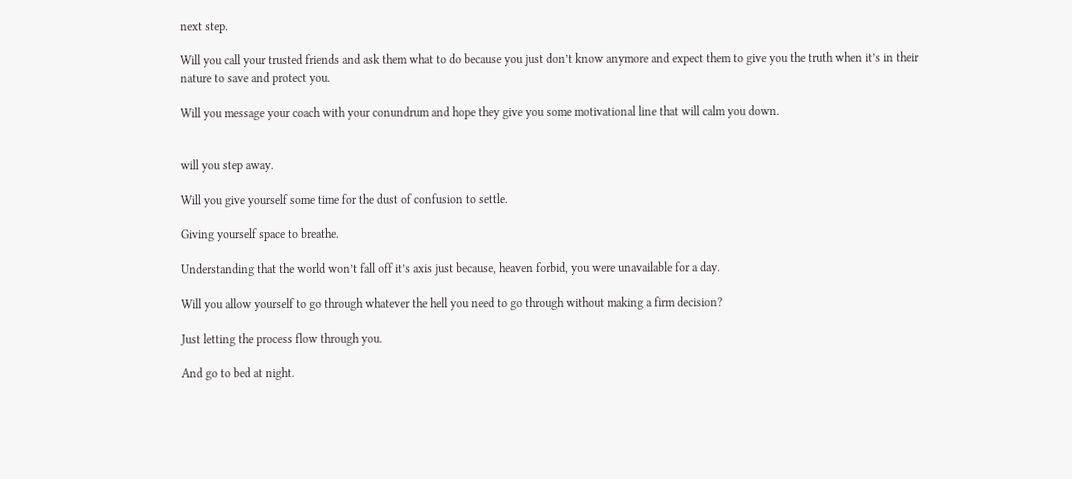next step.

Will you call your trusted friends and ask them what to do because you just don’t know anymore and expect them to give you the truth when it’s in their nature to save and protect you.

Will you message your coach with your conundrum and hope they give you some motivational line that will calm you down.


will you step away.

Will you give yourself some time for the dust of confusion to settle.

Giving yourself space to breathe.

Understanding that the world won’t fall off it’s axis just because, heaven forbid, you were unavailable for a day.

Will you allow yourself to go through whatever the hell you need to go through without making a firm decision?

Just letting the process flow through you.

And go to bed at night.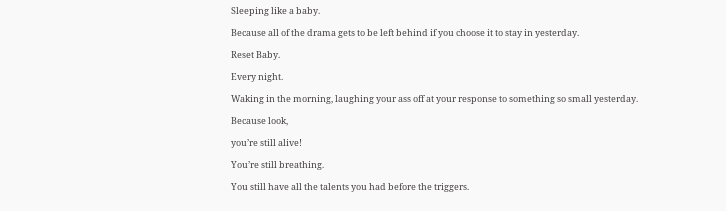Sleeping like a baby.

Because all of the drama gets to be left behind if you choose it to stay in yesterday.

Reset Baby.

Every night.

Waking in the morning, laughing your ass off at your response to something so small yesterday.

Because look,

you’re still alive!

You’re still breathing.

You still have all the talents you had before the triggers.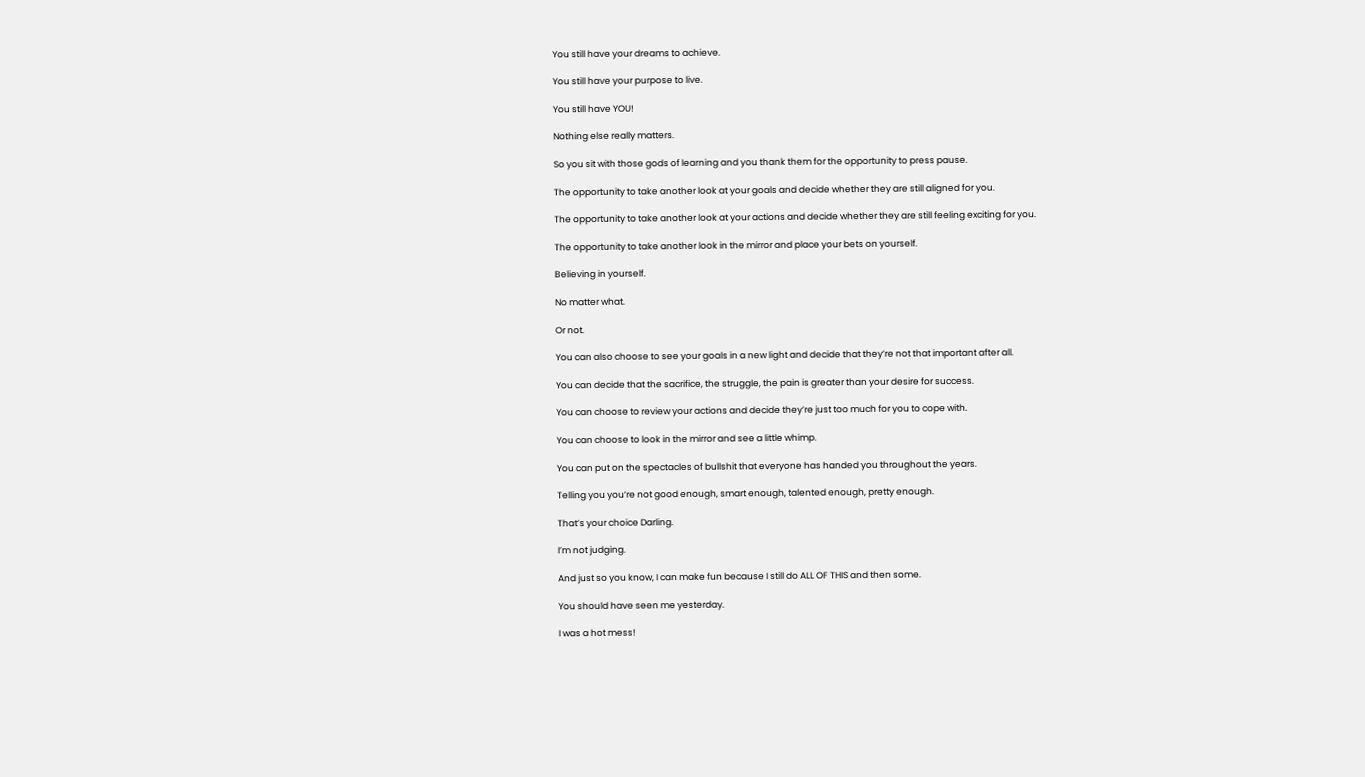You still have your dreams to achieve.

You still have your purpose to live.

You still have YOU!

Nothing else really matters.

So you sit with those gods of learning and you thank them for the opportunity to press pause.

The opportunity to take another look at your goals and decide whether they are still aligned for you.

The opportunity to take another look at your actions and decide whether they are still feeling exciting for you.

The opportunity to take another look in the mirror and place your bets on yourself.

Believing in yourself.

No matter what.

Or not.

You can also choose to see your goals in a new light and decide that they’re not that important after all.

You can decide that the sacrifice, the struggle, the pain is greater than your desire for success.

You can choose to review your actions and decide they’re just too much for you to cope with.

You can choose to look in the mirror and see a little whimp.

You can put on the spectacles of bullshit that everyone has handed you throughout the years.

Telling you you’re not good enough, smart enough, talented enough, pretty enough.

That’s your choice Darling.

I’m not judging.

And just so you know, I can make fun because I still do ALL OF THIS and then some.

You should have seen me yesterday.

I was a hot mess!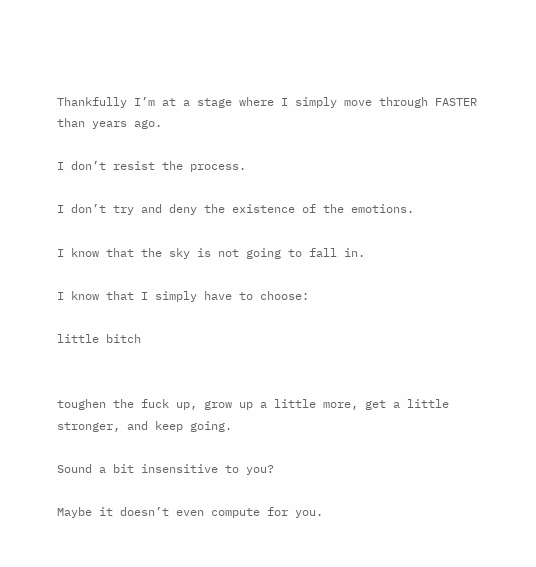Thankfully I’m at a stage where I simply move through FASTER than years ago.

I don’t resist the process.

I don’t try and deny the existence of the emotions.

I know that the sky is not going to fall in.

I know that I simply have to choose:

little bitch


toughen the fuck up, grow up a little more, get a little stronger, and keep going.

Sound a bit insensitive to you?

Maybe it doesn’t even compute for you.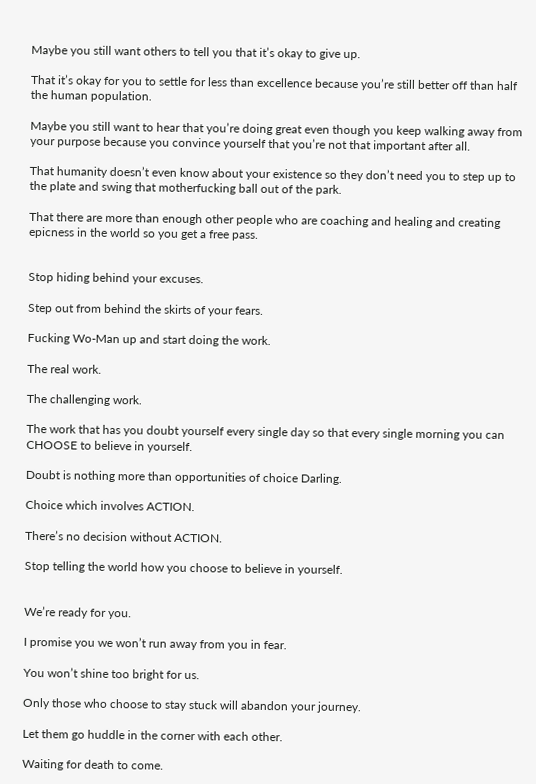Maybe you still want others to tell you that it’s okay to give up.

That it’s okay for you to settle for less than excellence because you’re still better off than half the human population.

Maybe you still want to hear that you’re doing great even though you keep walking away from your purpose because you convince yourself that you’re not that important after all.

That humanity doesn’t even know about your existence so they don’t need you to step up to the plate and swing that motherfucking ball out of the park.

That there are more than enough other people who are coaching and healing and creating epicness in the world so you get a free pass.


Stop hiding behind your excuses.

Step out from behind the skirts of your fears.

Fucking Wo-Man up and start doing the work.

The real work.

The challenging work.

The work that has you doubt yourself every single day so that every single morning you can CHOOSE to believe in yourself.

Doubt is nothing more than opportunities of choice Darling.

Choice which involves ACTION.

There’s no decision without ACTION.

Stop telling the world how you choose to believe in yourself.


We’re ready for you.

I promise you we won’t run away from you in fear.

You won’t shine too bright for us.

Only those who choose to stay stuck will abandon your journey.

Let them go huddle in the corner with each other.

Waiting for death to come.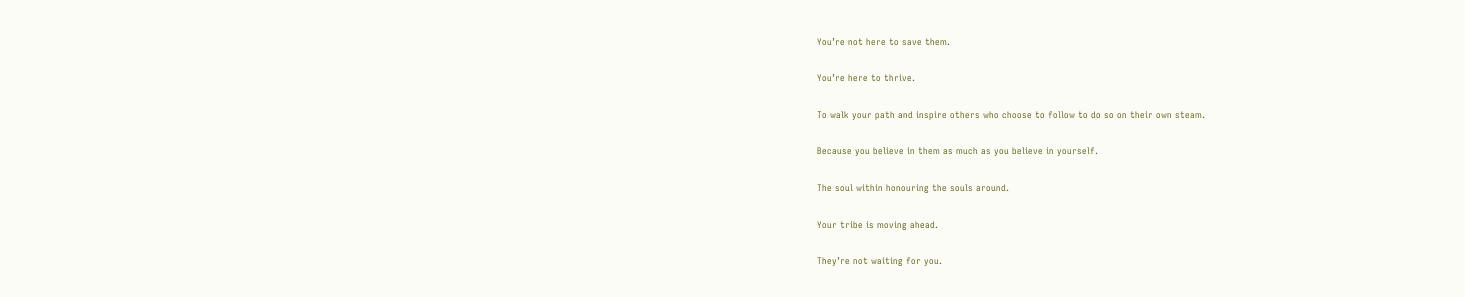You’re not here to save them.

You’re here to thrive.

To walk your path and inspire others who choose to follow to do so on their own steam.

Because you believe in them as much as you believe in yourself.

The soul within honouring the souls around.

Your tribe is moving ahead.

They’re not waiting for you.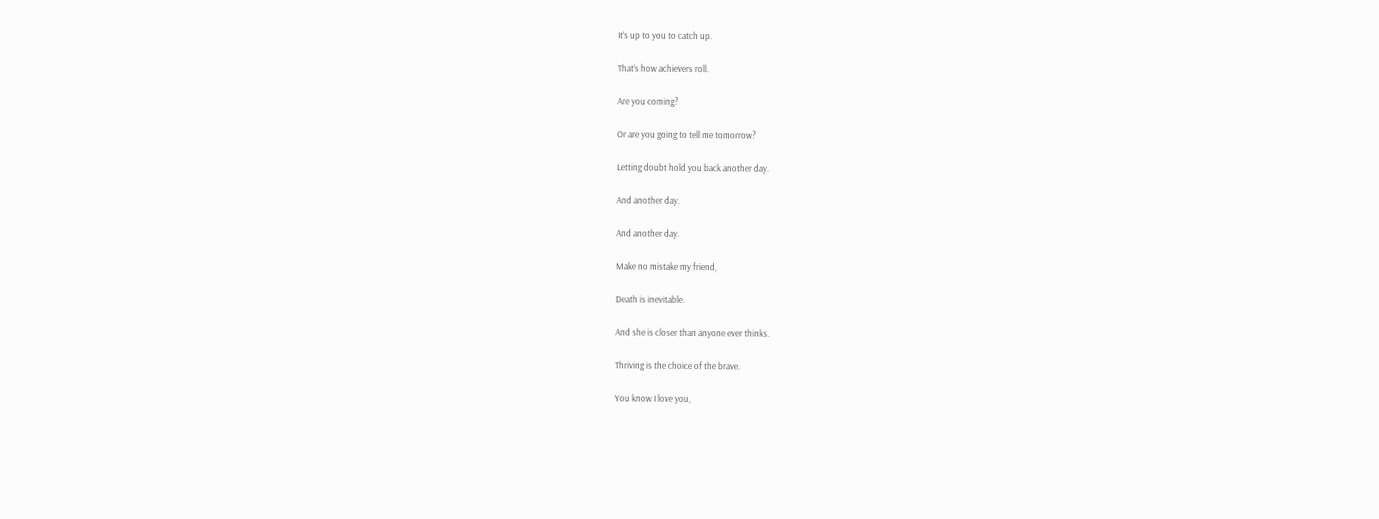It’s up to you to catch up.

That’s how achievers roll.

Are you coming?

Or are you going to tell me tomorrow?

Letting doubt hold you back another day.

And another day.

And another day.

Make no mistake my friend,

Death is inevitable.

And she is closer than anyone ever thinks.

Thriving is the choice of the brave.

You know I love you,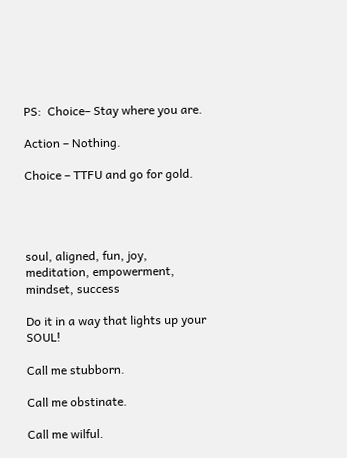PS:  Choice– Stay where you are.

Action – Nothing.

Choice – TTFU and go for gold.




soul, aligned, fun, joy, meditation, empowerment, mindset, success

Do it in a way that lights up your SOUL!

Call me stubborn.

Call me obstinate.

Call me wilful.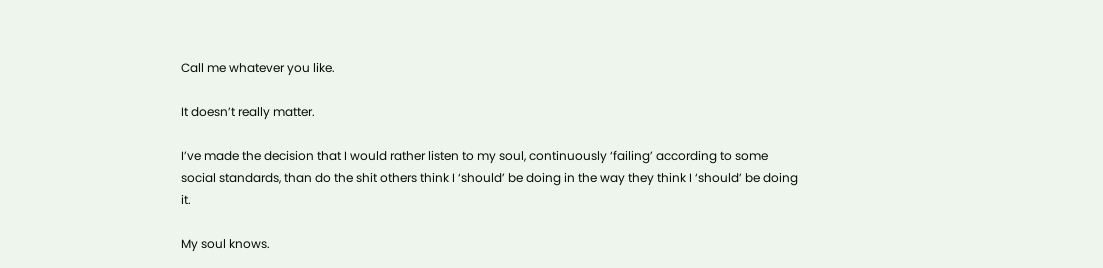Call me whatever you like.

It doesn’t really matter.

I’ve made the decision that I would rather listen to my soul, continuously ‘failing’ according to some social standards, than do the shit others think I ‘should’ be doing in the way they think I ‘should’ be doing it.

My soul knows.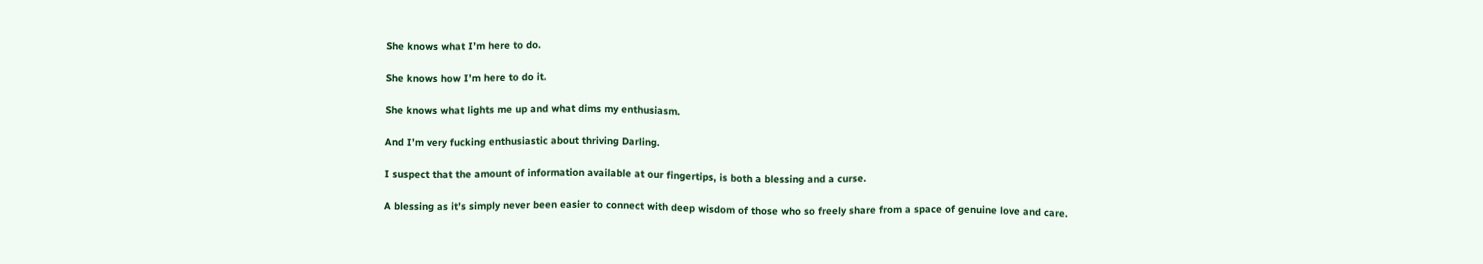She knows what I’m here to do.

She knows how I’m here to do it.

She knows what lights me up and what dims my enthusiasm.

And I’m very fucking enthusiastic about thriving Darling.

I suspect that the amount of information available at our fingertips, is both a blessing and a curse.

A blessing as it’s simply never been easier to connect with deep wisdom of those who so freely share from a space of genuine love and care.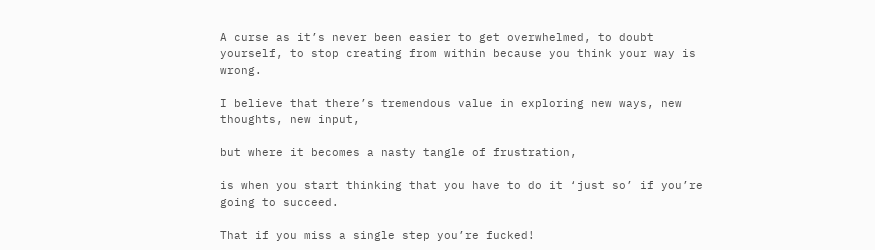A curse as it’s never been easier to get overwhelmed, to doubt yourself, to stop creating from within because you think your way is wrong.

I believe that there’s tremendous value in exploring new ways, new thoughts, new input,

but where it becomes a nasty tangle of frustration,

is when you start thinking that you have to do it ‘just so’ if you’re going to succeed.

That if you miss a single step you’re fucked!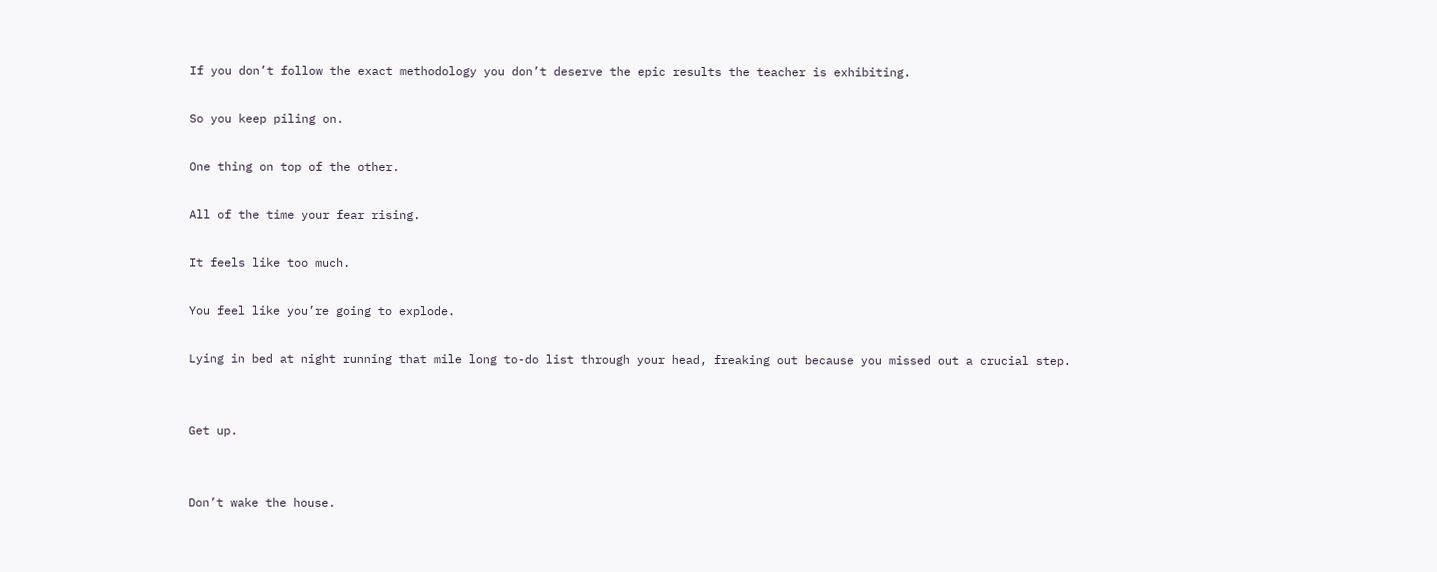If you don’t follow the exact methodology you don’t deserve the epic results the teacher is exhibiting.

So you keep piling on.

One thing on top of the other.

All of the time your fear rising.

It feels like too much.

You feel like you’re going to explode.

Lying in bed at night running that mile long to-do list through your head, freaking out because you missed out a crucial step.


Get up.


Don’t wake the house.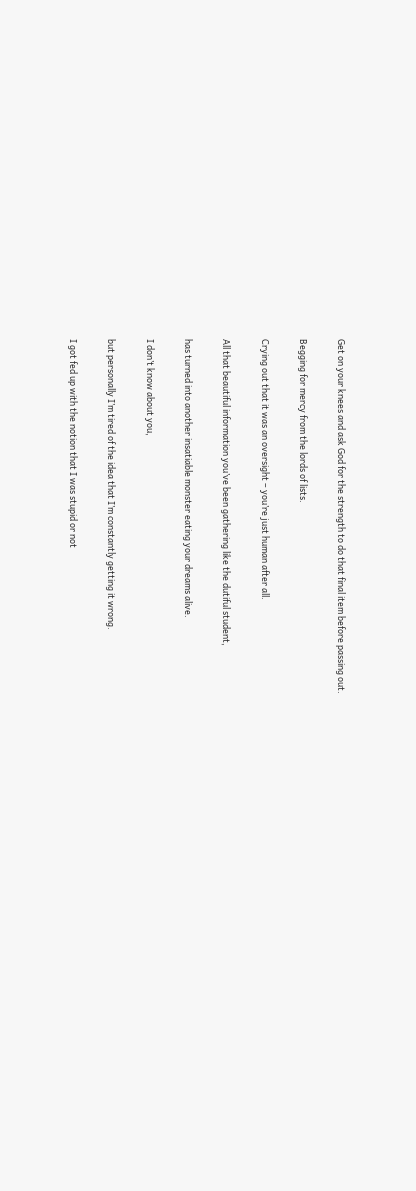Get on your knees and ask God for the strength to do that final item before passing out.

Begging for mercy from the lords of lists.

Crying out that it was an oversight – you’re just human after all.

All that beautiful information you’ve been gathering like the dutiful student,

has turned into another insatiable monster eating your dreams alive.

I don’t know about you,

but personally I’m tired of the idea that I’m constantly getting it wrong.

I got fed up with the notion that I was stupid or not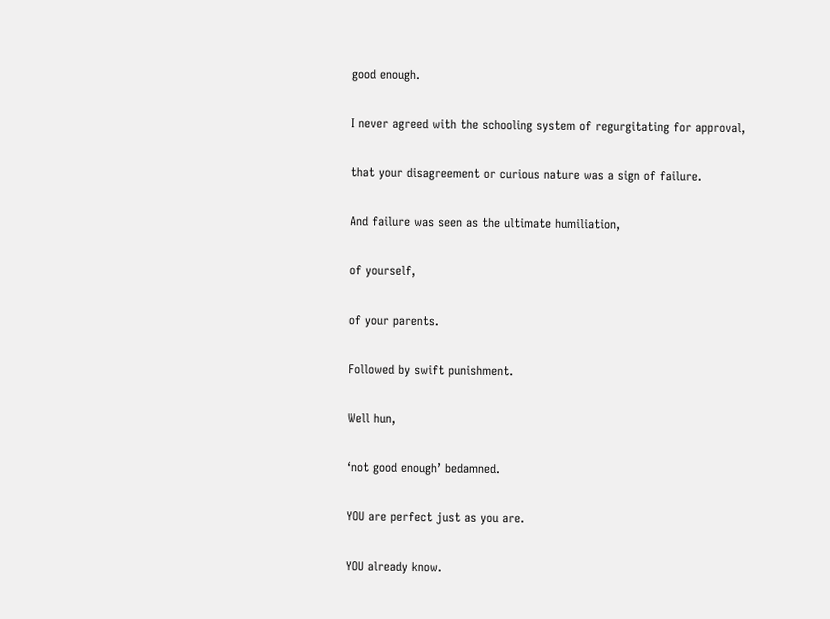good enough.

I never agreed with the schooling system of regurgitating for approval,

that your disagreement or curious nature was a sign of failure.

And failure was seen as the ultimate humiliation,

of yourself,

of your parents.

Followed by swift punishment.

Well hun,

‘not good enough’ bedamned.

YOU are perfect just as you are.

YOU already know.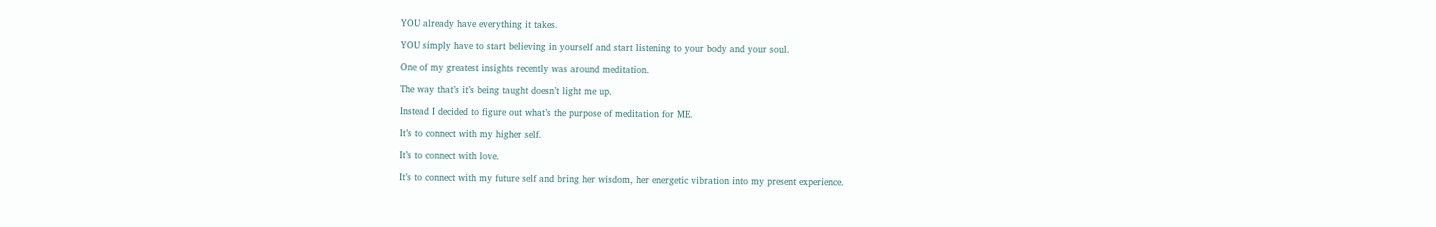YOU already have everything it takes.

YOU simply have to start believing in yourself and start listening to your body and your soul.

One of my greatest insights recently was around meditation.

The way that’s it’s being taught doesn’t light me up.

Instead I decided to figure out what’s the purpose of meditation for ME.

It’s to connect with my higher self.

It’s to connect with love.

It’s to connect with my future self and bring her wisdom, her energetic vibration into my present experience.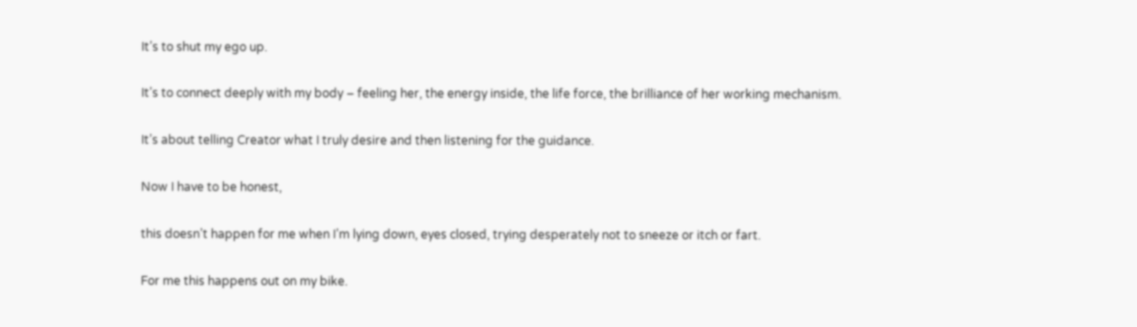It’s to shut my ego up.

It’s to connect deeply with my body – feeling her, the energy inside, the life force, the brilliance of her working mechanism.

It’s about telling Creator what I truly desire and then listening for the guidance.

Now I have to be honest,

this doesn’t happen for me when I’m lying down, eyes closed, trying desperately not to sneeze or itch or fart.

For me this happens out on my bike.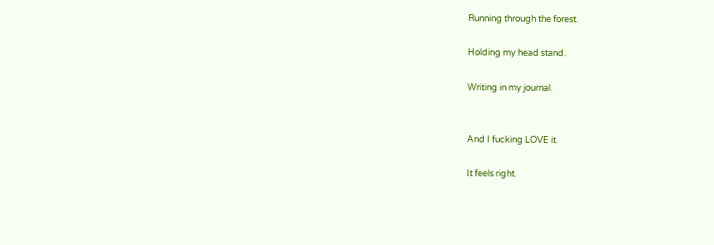Running through the forest.

Holding my head stand.

Writing in my journal.


And I fucking LOVE it.

It feels right.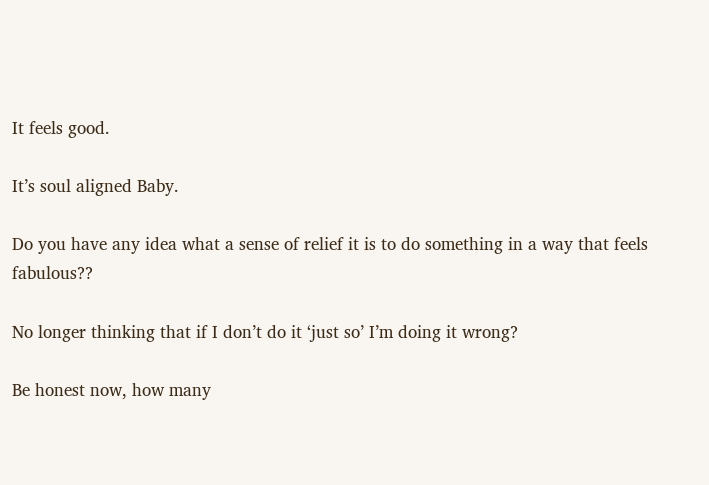It feels good.

It’s soul aligned Baby.

Do you have any idea what a sense of relief it is to do something in a way that feels fabulous??

No longer thinking that if I don’t do it ‘just so’ I’m doing it wrong?

Be honest now, how many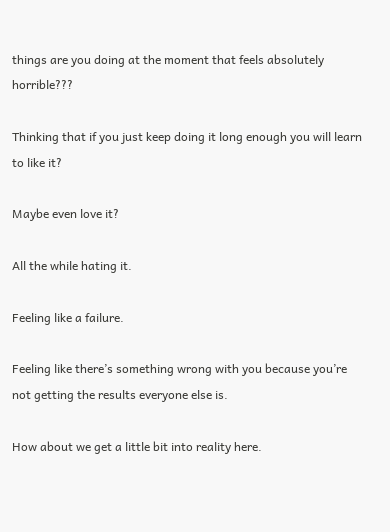things are you doing at the moment that feels absolutely horrible???

Thinking that if you just keep doing it long enough you will learn to like it?

Maybe even love it?

All the while hating it.

Feeling like a failure.

Feeling like there’s something wrong with you because you’re not getting the results everyone else is.

How about we get a little bit into reality here.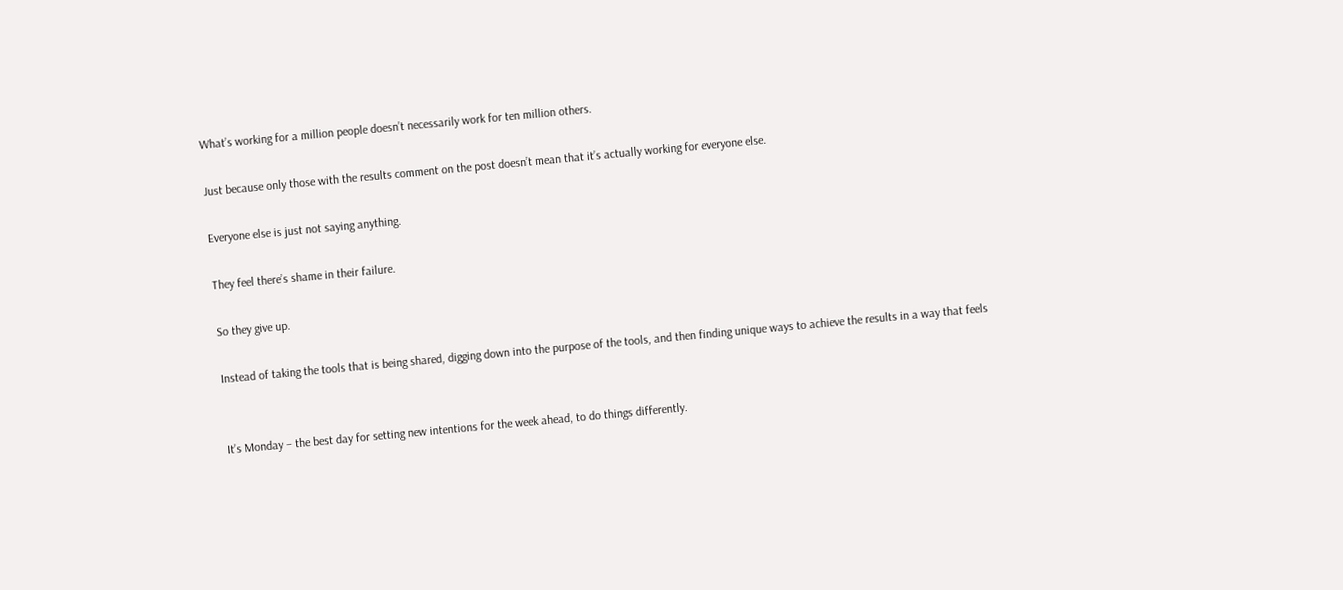What’s working for a million people doesn’t necessarily work for ten million others.

Just because only those with the results comment on the post doesn’t mean that it’s actually working for everyone else.

Everyone else is just not saying anything.

They feel there’s shame in their failure.

So they give up.

Instead of taking the tools that is being shared, digging down into the purpose of the tools, and then finding unique ways to achieve the results in a way that feels


It’s Monday – the best day for setting new intentions for the week ahead, to do things differently.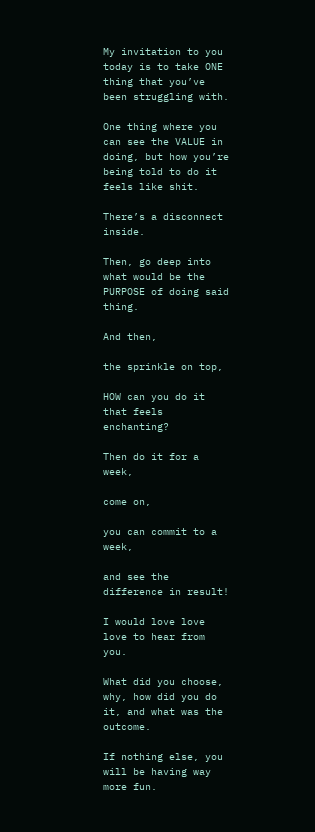My invitation to you today is to take ONE thing that you’ve been struggling with.

One thing where you can see the VALUE in doing, but how you’re being told to do it feels like shit.

There’s a disconnect inside.

Then, go deep into what would be the PURPOSE of doing said thing.

And then,

the sprinkle on top,

HOW can you do it that feels enchanting?

Then do it for a week,

come on,

you can commit to a week,

and see the difference in result!

I would love love love to hear from you.

What did you choose, why, how did you do it, and what was the outcome.

If nothing else, you will be having way more fun.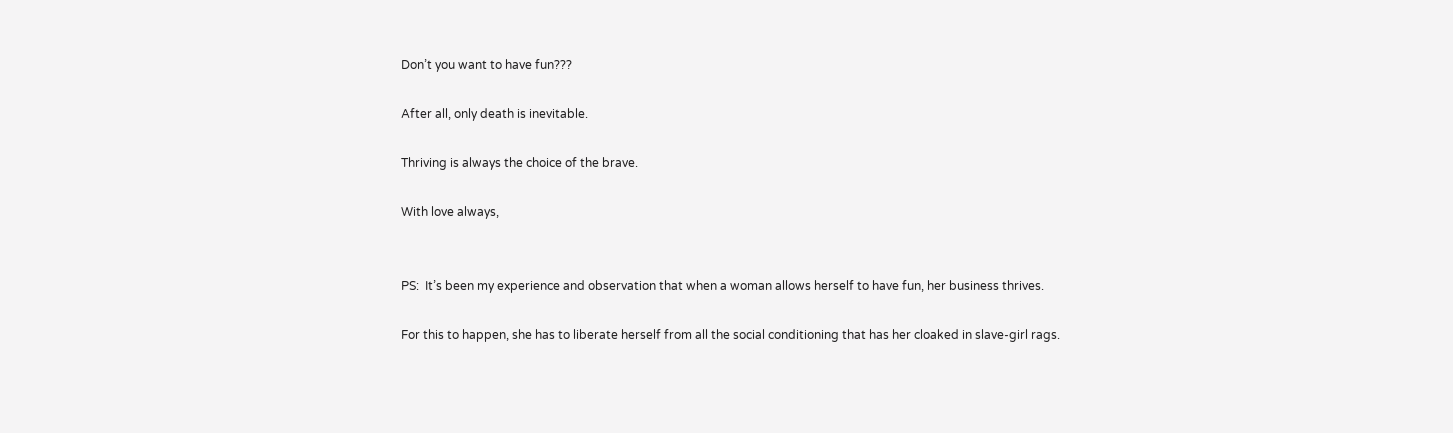Don’t you want to have fun???

After all, only death is inevitable.

Thriving is always the choice of the brave.

With love always,


PS:  It’s been my experience and observation that when a woman allows herself to have fun, her business thrives.

For this to happen, she has to liberate herself from all the social conditioning that has her cloaked in slave-girl rags.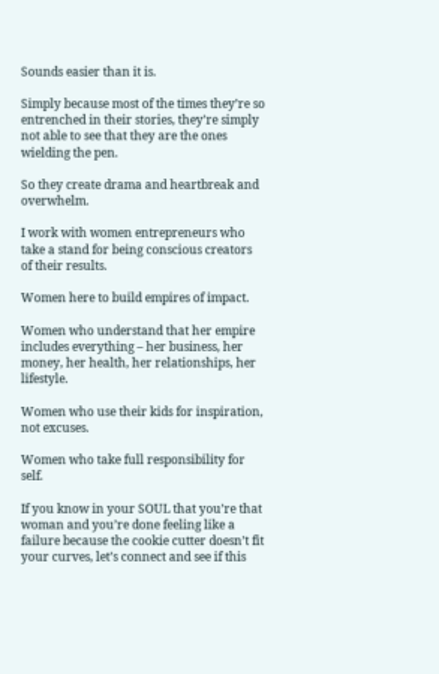Sounds easier than it is.

Simply because most of the times they’re so entrenched in their stories, they’re simply not able to see that they are the ones wielding the pen.

So they create drama and heartbreak and overwhelm.

I work with women entrepreneurs who take a stand for being conscious creators of their results.

Women here to build empires of impact.

Women who understand that her empire includes everything – her business, her money, her health, her relationships, her lifestyle.

Women who use their kids for inspiration, not excuses.

Women who take full responsibility for self.

If you know in your SOUL that you’re that woman and you’re done feeling like a failure because the cookie cutter doesn’t fit your curves, let’s connect and see if this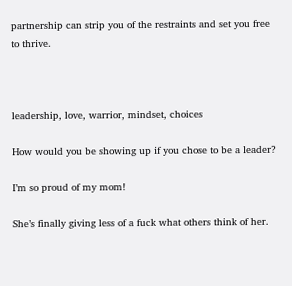partnership can strip you of the restraints and set you free to thrive.



leadership, love, warrior, mindset, choices

How would you be showing up if you chose to be a leader?

I’m so proud of my mom!

She’s finally giving less of a fuck what others think of her.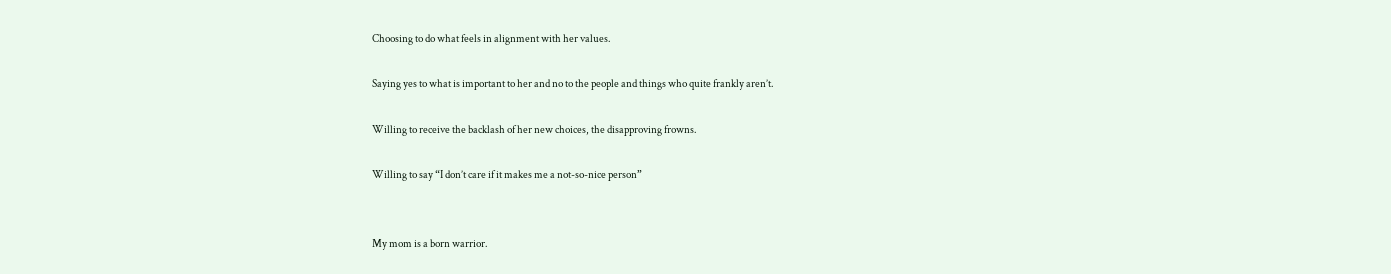Choosing to do what feels in alignment with her values.

Saying yes to what is important to her and no to the people and things who quite frankly aren’t.

Willing to receive the backlash of her new choices, the disapproving frowns.

Willing to say “I don’t care if it makes me a not-so-nice person”


My mom is a born warrior.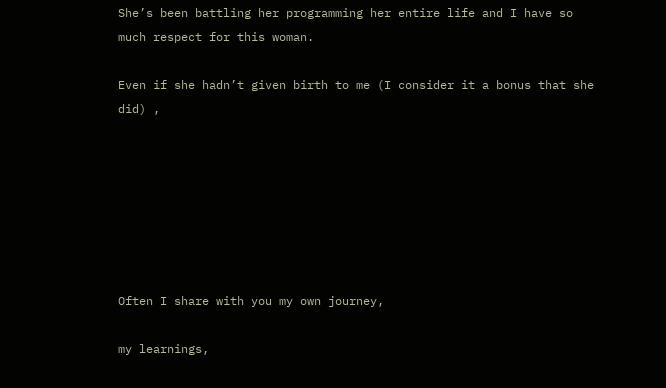She’s been battling her programming her entire life and I have so much respect for this woman.

Even if she hadn’t given birth to me (I consider it a bonus that she did) ,







Often I share with you my own journey,

my learnings,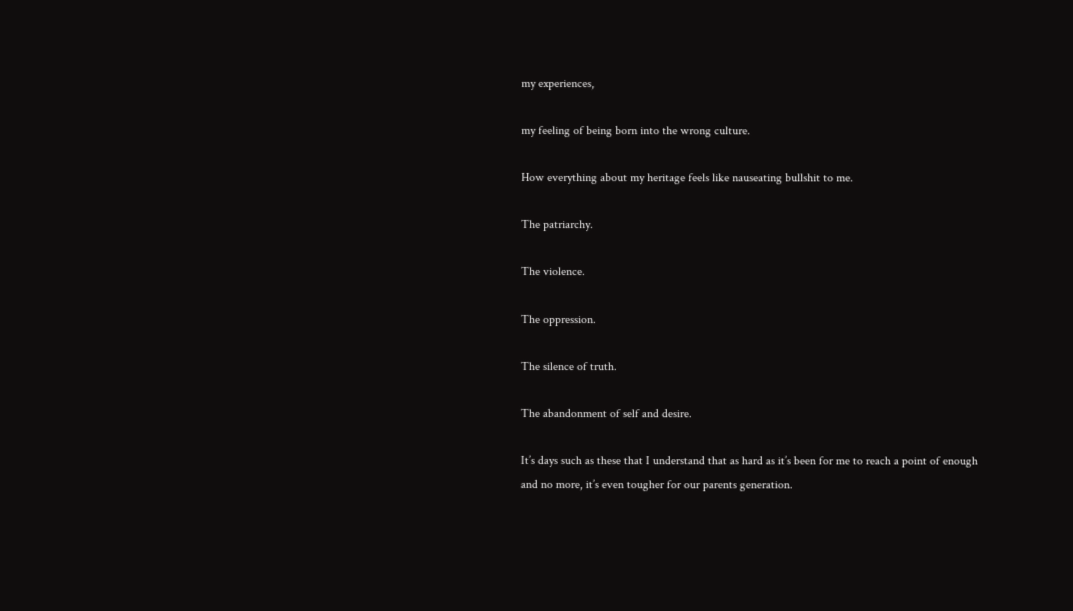my experiences,

my feeling of being born into the wrong culture.

How everything about my heritage feels like nauseating bullshit to me.

The patriarchy.

The violence.

The oppression.

The silence of truth.

The abandonment of self and desire.

It’s days such as these that I understand that as hard as it’s been for me to reach a point of enough and no more, it’s even tougher for our parents generation.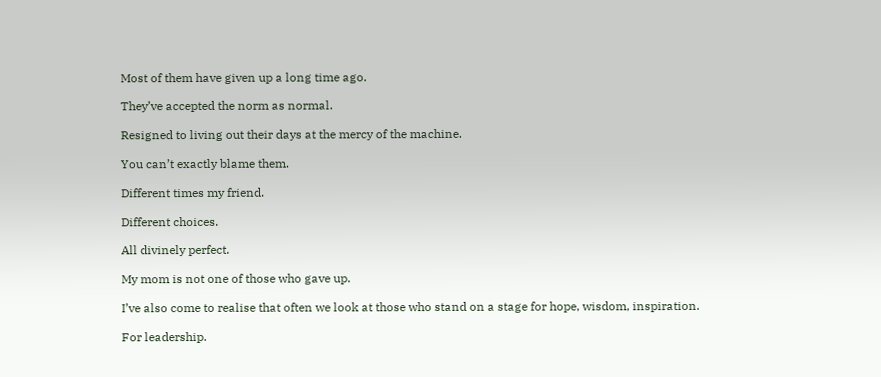Most of them have given up a long time ago.

They’ve accepted the norm as normal.

Resigned to living out their days at the mercy of the machine.

You can’t exactly blame them.

Different times my friend.

Different choices.

All divinely perfect.

My mom is not one of those who gave up.

I’ve also come to realise that often we look at those who stand on a stage for hope, wisdom, inspiration.

For leadership.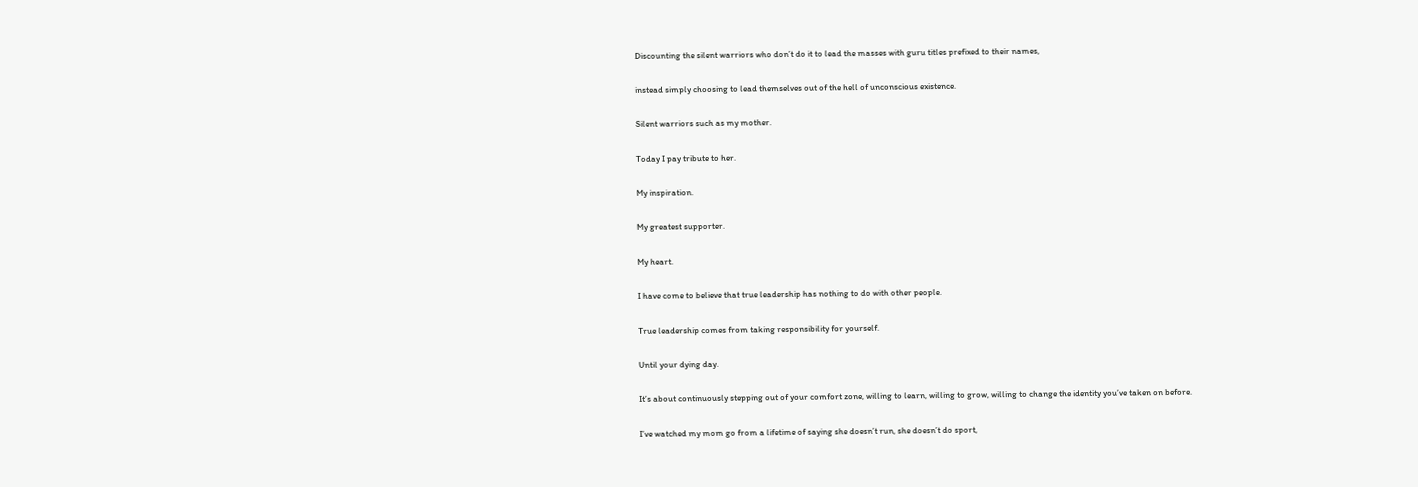Discounting the silent warriors who don’t do it to lead the masses with guru titles prefixed to their names,

instead simply choosing to lead themselves out of the hell of unconscious existence.

Silent warriors such as my mother.

Today I pay tribute to her.

My inspiration.

My greatest supporter.

My heart.

I have come to believe that true leadership has nothing to do with other people.

True leadership comes from taking responsibility for yourself.

Until your dying day.

It’s about continuously stepping out of your comfort zone, willing to learn, willing to grow, willing to change the identity you’ve taken on before.

I’ve watched my mom go from a lifetime of saying she doesn’t run, she doesn’t do sport,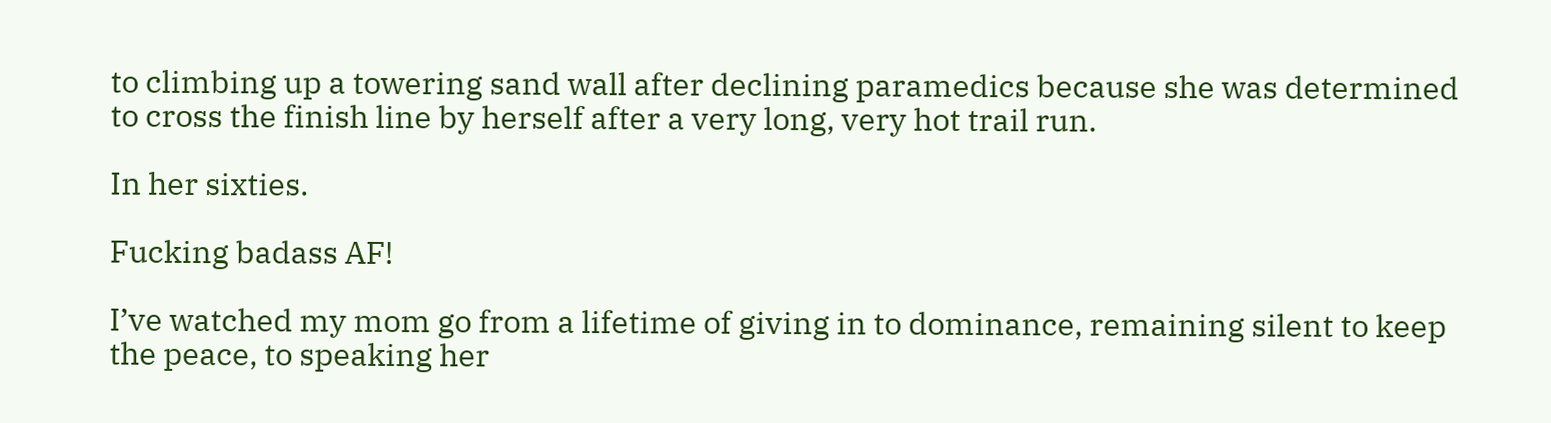to climbing up a towering sand wall after declining paramedics because she was determined to cross the finish line by herself after a very long, very hot trail run.

In her sixties.

Fucking badass AF!

I’ve watched my mom go from a lifetime of giving in to dominance, remaining silent to keep the peace, to speaking her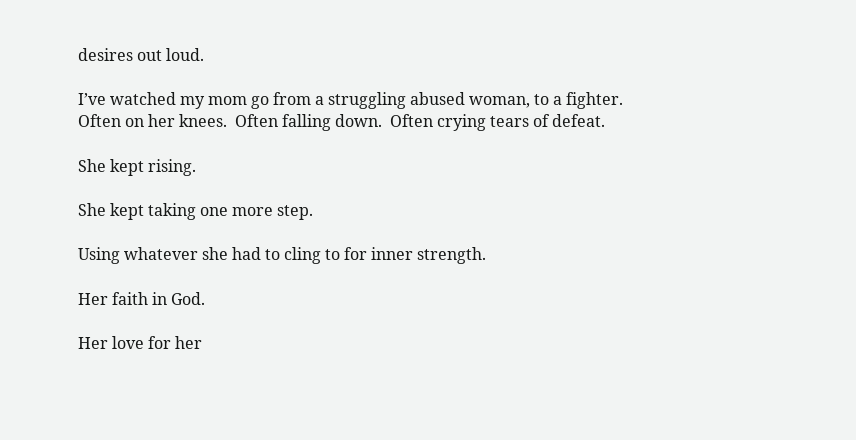desires out loud.

I’ve watched my mom go from a struggling abused woman, to a fighter. Often on her knees.  Often falling down.  Often crying tears of defeat.

She kept rising.

She kept taking one more step.

Using whatever she had to cling to for inner strength.

Her faith in God.

Her love for her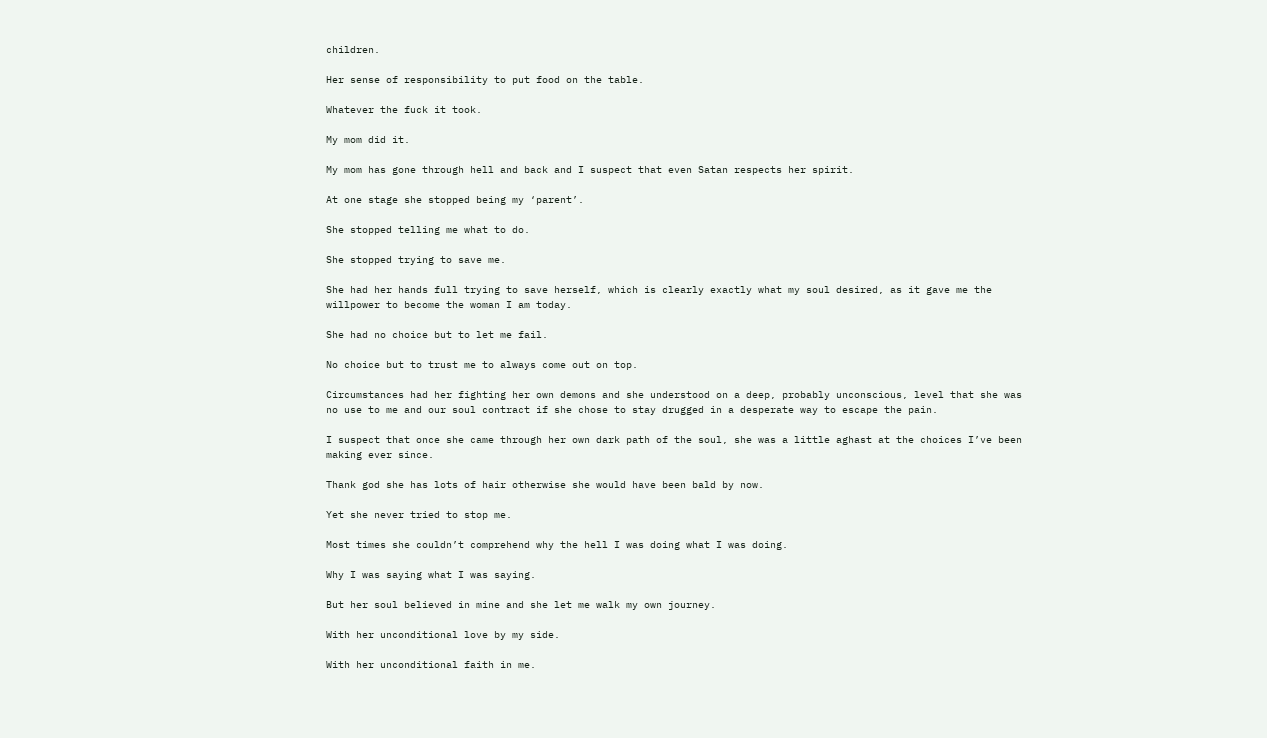children.

Her sense of responsibility to put food on the table.

Whatever the fuck it took.

My mom did it.

My mom has gone through hell and back and I suspect that even Satan respects her spirit.

At one stage she stopped being my ‘parent’.

She stopped telling me what to do.

She stopped trying to save me.

She had her hands full trying to save herself, which is clearly exactly what my soul desired, as it gave me the willpower to become the woman I am today.

She had no choice but to let me fail.

No choice but to trust me to always come out on top.

Circumstances had her fighting her own demons and she understood on a deep, probably unconscious, level that she was no use to me and our soul contract if she chose to stay drugged in a desperate way to escape the pain.

I suspect that once she came through her own dark path of the soul, she was a little aghast at the choices I’ve been making ever since.

Thank god she has lots of hair otherwise she would have been bald by now.

Yet she never tried to stop me.

Most times she couldn’t comprehend why the hell I was doing what I was doing.

Why I was saying what I was saying.

But her soul believed in mine and she let me walk my own journey.

With her unconditional love by my side.

With her unconditional faith in me.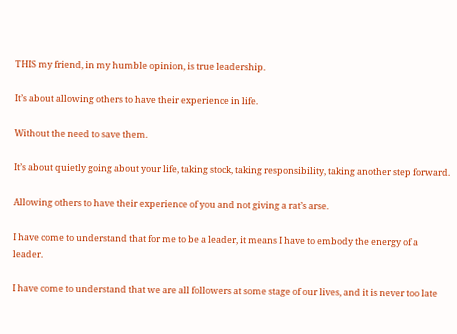THIS my friend, in my humble opinion, is true leadership.

It’s about allowing others to have their experience in life.

Without the need to save them.

It’s about quietly going about your life, taking stock, taking responsibility, taking another step forward.

Allowing others to have their experience of you and not giving a rat’s arse.

I have come to understand that for me to be a leader, it means I have to embody the energy of a leader.

I have come to understand that we are all followers at some stage of our lives, and it is never too late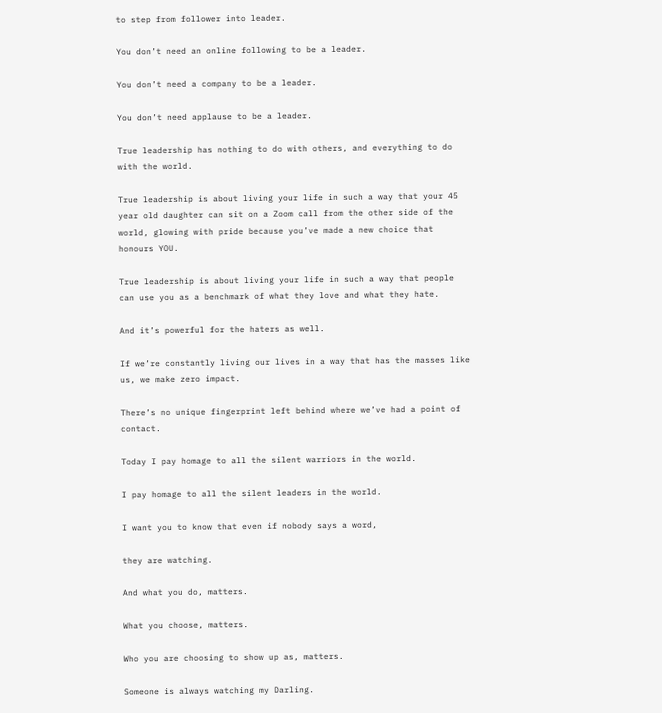to step from follower into leader.

You don’t need an online following to be a leader.

You don’t need a company to be a leader.

You don’t need applause to be a leader.

True leadership has nothing to do with others, and everything to do with the world.

True leadership is about living your life in such a way that your 45 year old daughter can sit on a Zoom call from the other side of the world, glowing with pride because you’ve made a new choice that honours YOU.

True leadership is about living your life in such a way that people can use you as a benchmark of what they love and what they hate.

And it’s powerful for the haters as well.

If we’re constantly living our lives in a way that has the masses like us, we make zero impact.

There’s no unique fingerprint left behind where we’ve had a point of contact.

Today I pay homage to all the silent warriors in the world.

I pay homage to all the silent leaders in the world.

I want you to know that even if nobody says a word,

they are watching.

And what you do, matters.

What you choose, matters.

Who you are choosing to show up as, matters.

Someone is always watching my Darling.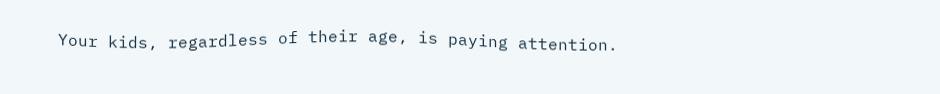Your kids, regardless of their age, is paying attention.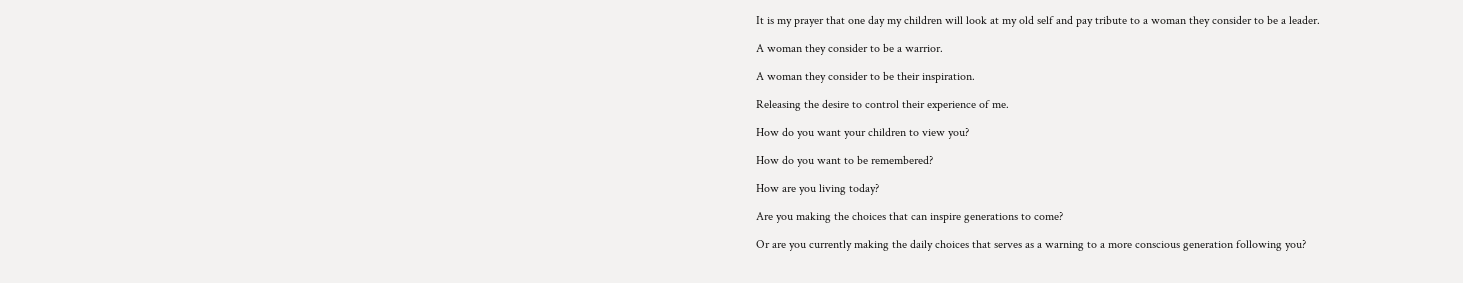It is my prayer that one day my children will look at my old self and pay tribute to a woman they consider to be a leader.

A woman they consider to be a warrior.

A woman they consider to be their inspiration.

Releasing the desire to control their experience of me.

How do you want your children to view you?

How do you want to be remembered?

How are you living today?

Are you making the choices that can inspire generations to come?

Or are you currently making the daily choices that serves as a warning to a more conscious generation following you?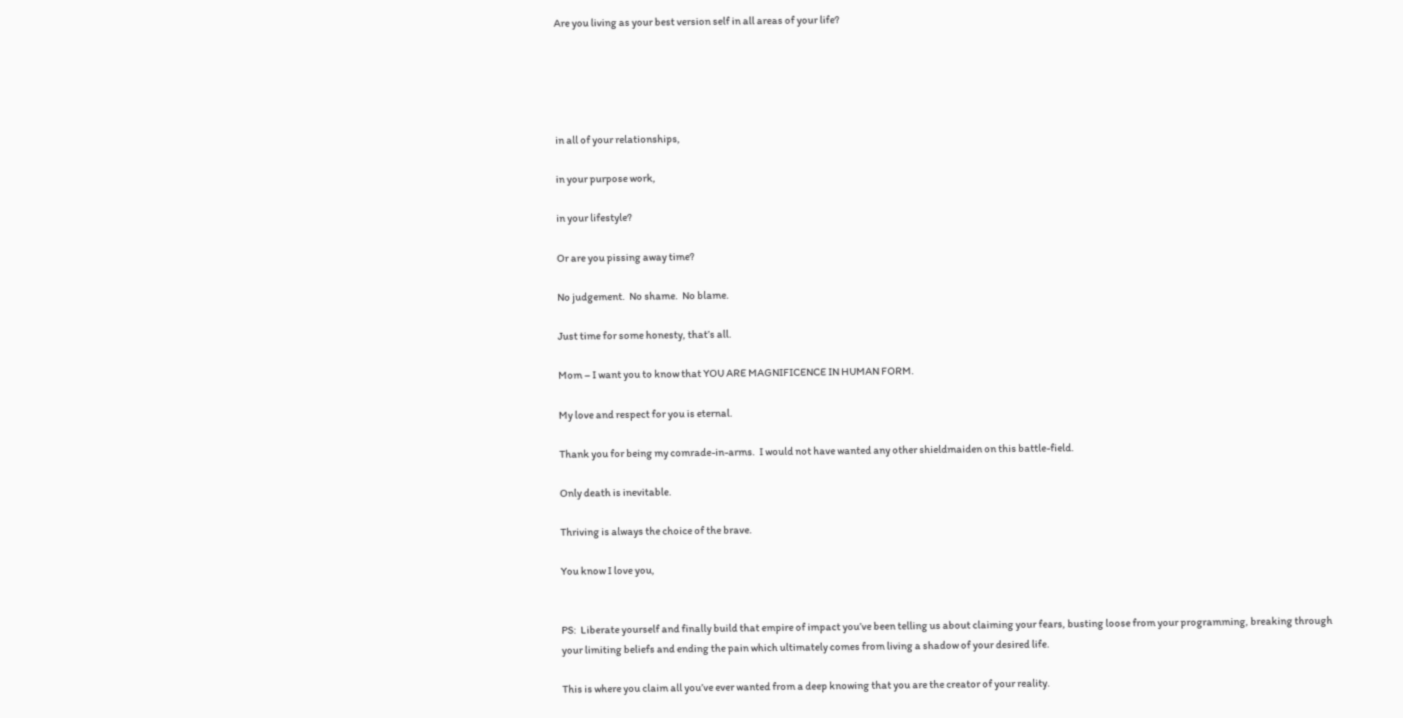Are you living as your best version self in all areas of your life?





in all of your relationships,

in your purpose work,

in your lifestyle?

Or are you pissing away time?

No judgement.  No shame.  No blame.

Just time for some honesty, that’s all.

Mom – I want you to know that YOU ARE MAGNIFICENCE IN HUMAN FORM.

My love and respect for you is eternal.

Thank you for being my comrade-in-arms.  I would not have wanted any other shieldmaiden on this battle-field.

Only death is inevitable.

Thriving is always the choice of the brave.

You know I love you,


PS:  Liberate yourself and finally build that empire of impact you’ve been telling us about claiming your fears, busting loose from your programming, breaking through your limiting beliefs and ending the pain which ultimately comes from living a shadow of your desired life.

This is where you claim all you’ve ever wanted from a deep knowing that you are the creator of your reality.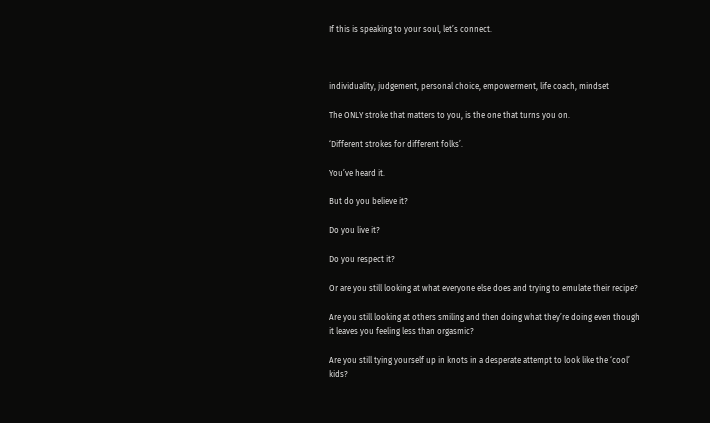If this is speaking to your soul, let’s connect.



individuality, judgement, personal choice, empowerment, life coach, mindset

The ONLY stroke that matters to you, is the one that turns you on.

‘Different strokes for different folks’.

You’ve heard it.

But do you believe it?

Do you live it?

Do you respect it?

Or are you still looking at what everyone else does and trying to emulate their recipe?

Are you still looking at others smiling and then doing what they’re doing even though it leaves you feeling less than orgasmic?

Are you still tying yourself up in knots in a desperate attempt to look like the ‘cool’ kids?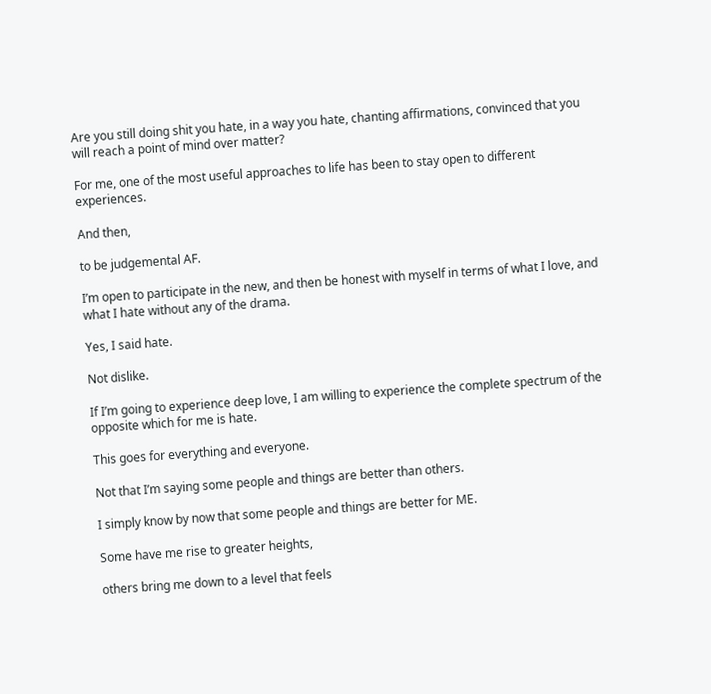Are you still doing shit you hate, in a way you hate, chanting affirmations, convinced that you will reach a point of mind over matter?

For me, one of the most useful approaches to life has been to stay open to different experiences.

And then,

to be judgemental AF.

I’m open to participate in the new, and then be honest with myself in terms of what I love, and what I hate without any of the drama.

Yes, I said hate.

Not dislike.

If I’m going to experience deep love, I am willing to experience the complete spectrum of the opposite which for me is hate.

This goes for everything and everyone.

Not that I’m saying some people and things are better than others.

I simply know by now that some people and things are better for ME.

Some have me rise to greater heights,

others bring me down to a level that feels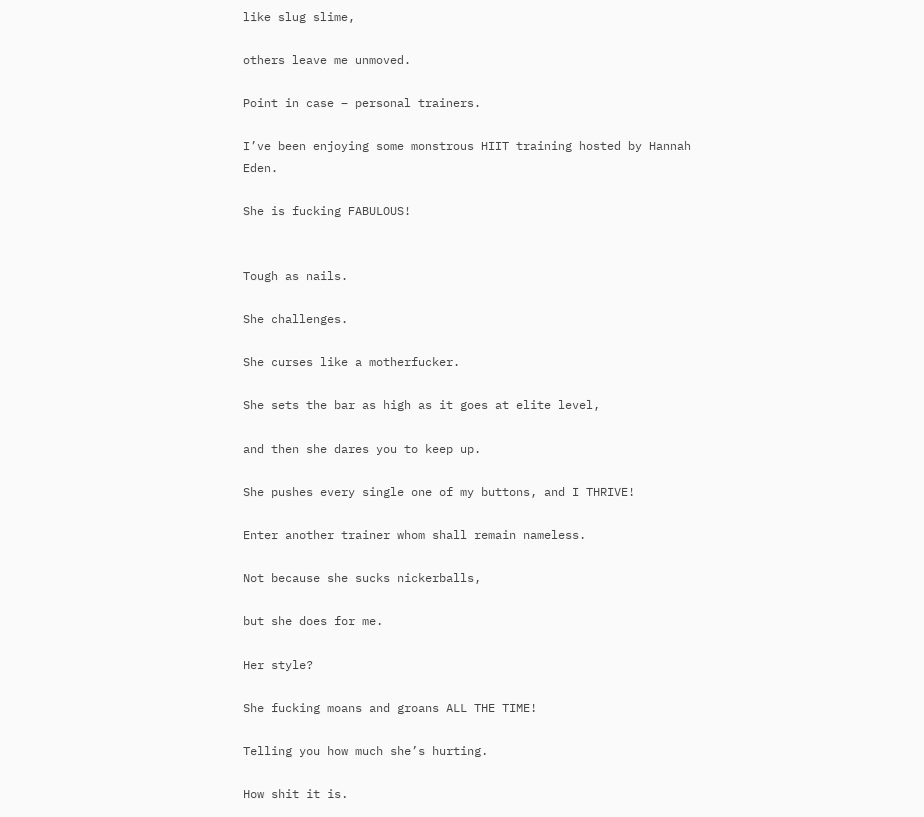like slug slime,

others leave me unmoved.

Point in case – personal trainers.

I’ve been enjoying some monstrous HIIT training hosted by Hannah Eden.

She is fucking FABULOUS!


Tough as nails.

She challenges.

She curses like a motherfucker.

She sets the bar as high as it goes at elite level,

and then she dares you to keep up.

She pushes every single one of my buttons, and I THRIVE!

Enter another trainer whom shall remain nameless.

Not because she sucks nickerballs,

but she does for me.

Her style?

She fucking moans and groans ALL THE TIME!

Telling you how much she’s hurting.

How shit it is.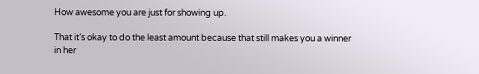How awesome you are just for showing up.

That it’s okay to do the least amount because that still makes you a winner in her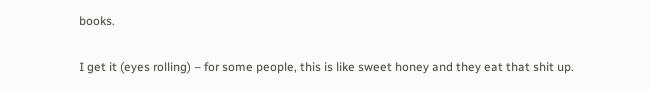books.

I get it (eyes rolling) – for some people, this is like sweet honey and they eat that shit up.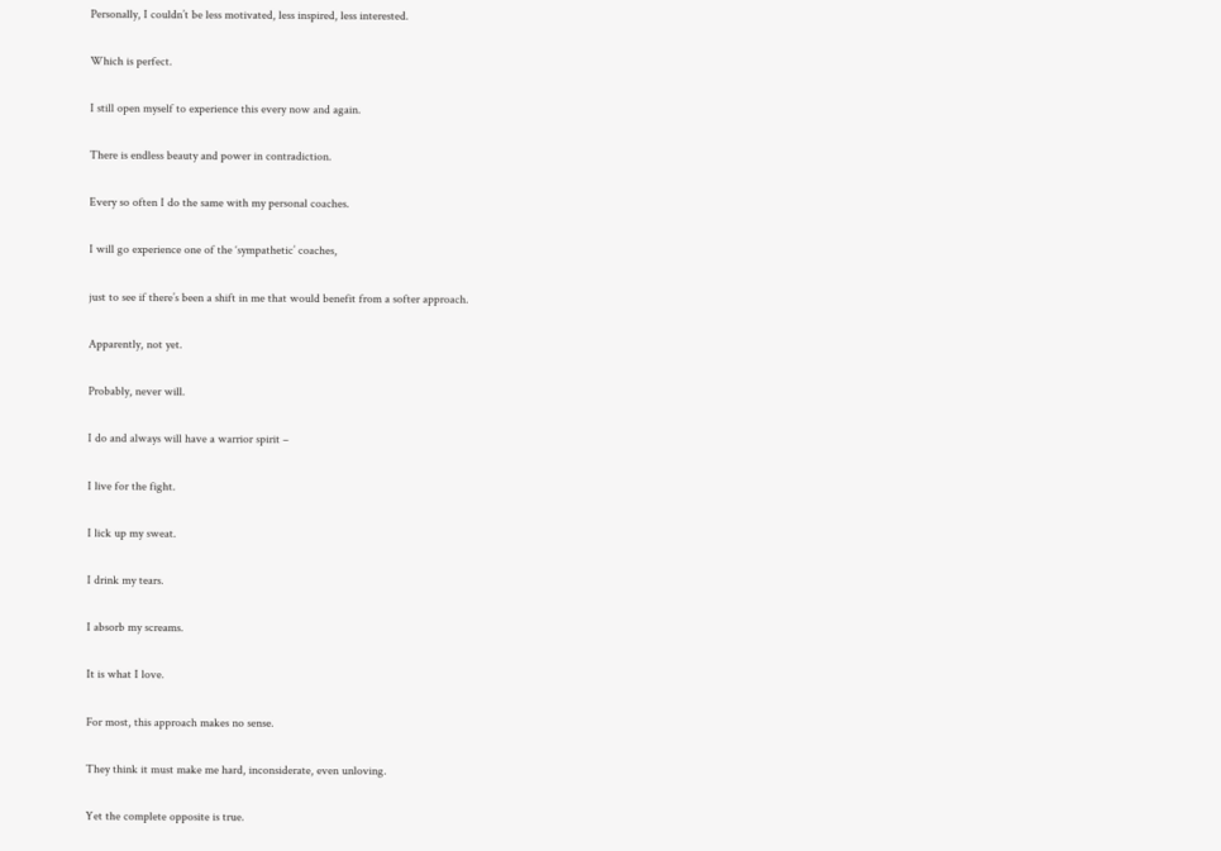Personally, I couldn’t be less motivated, less inspired, less interested.

Which is perfect.

I still open myself to experience this every now and again.

There is endless beauty and power in contradiction.

Every so often I do the same with my personal coaches.

I will go experience one of the ‘sympathetic’ coaches,

just to see if there’s been a shift in me that would benefit from a softer approach.

Apparently, not yet.

Probably, never will.

I do and always will have a warrior spirit –

I live for the fight.

I lick up my sweat.

I drink my tears.

I absorb my screams.

It is what I love.

For most, this approach makes no sense.

They think it must make me hard, inconsiderate, even unloving.

Yet the complete opposite is true.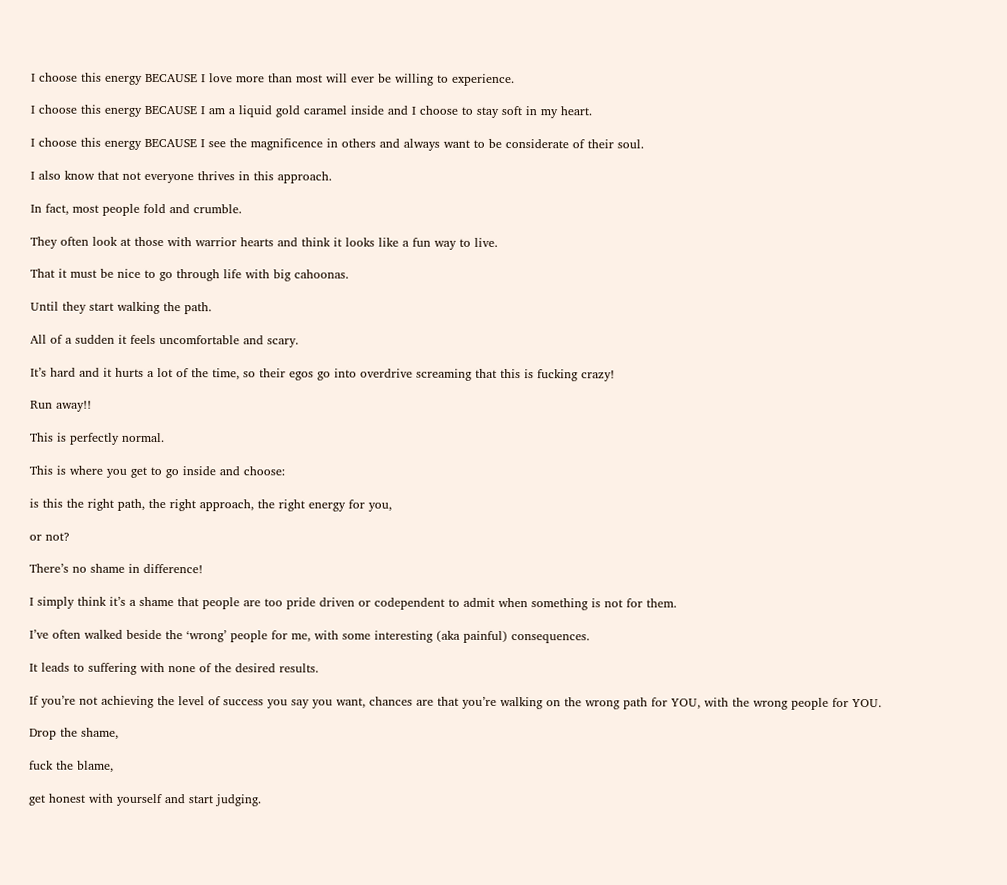I choose this energy BECAUSE I love more than most will ever be willing to experience.

I choose this energy BECAUSE I am a liquid gold caramel inside and I choose to stay soft in my heart.

I choose this energy BECAUSE I see the magnificence in others and always want to be considerate of their soul.

I also know that not everyone thrives in this approach.

In fact, most people fold and crumble.

They often look at those with warrior hearts and think it looks like a fun way to live.

That it must be nice to go through life with big cahoonas.

Until they start walking the path.

All of a sudden it feels uncomfortable and scary.

It’s hard and it hurts a lot of the time, so their egos go into overdrive screaming that this is fucking crazy!

Run away!!

This is perfectly normal.

This is where you get to go inside and choose:

is this the right path, the right approach, the right energy for you,

or not?

There’s no shame in difference!

I simply think it’s a shame that people are too pride driven or codependent to admit when something is not for them.

I’ve often walked beside the ‘wrong’ people for me, with some interesting (aka painful) consequences.

It leads to suffering with none of the desired results.

If you’re not achieving the level of success you say you want, chances are that you’re walking on the wrong path for YOU, with the wrong people for YOU.

Drop the shame,

fuck the blame,

get honest with yourself and start judging.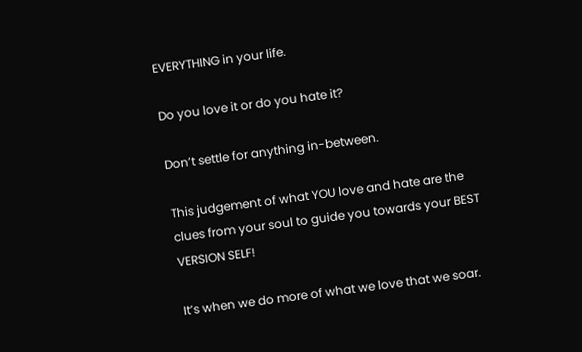EVERYTHING in your life.

Do you love it or do you hate it?

Don’t settle for anything in-between.

This judgement of what YOU love and hate are the clues from your soul to guide you towards your BEST VERSION SELF!

It’s when we do more of what we love that we soar.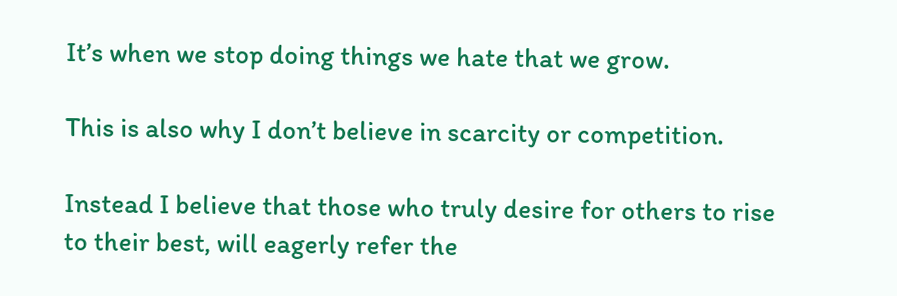It’s when we stop doing things we hate that we grow.

This is also why I don’t believe in scarcity or competition.

Instead I believe that those who truly desire for others to rise to their best, will eagerly refer the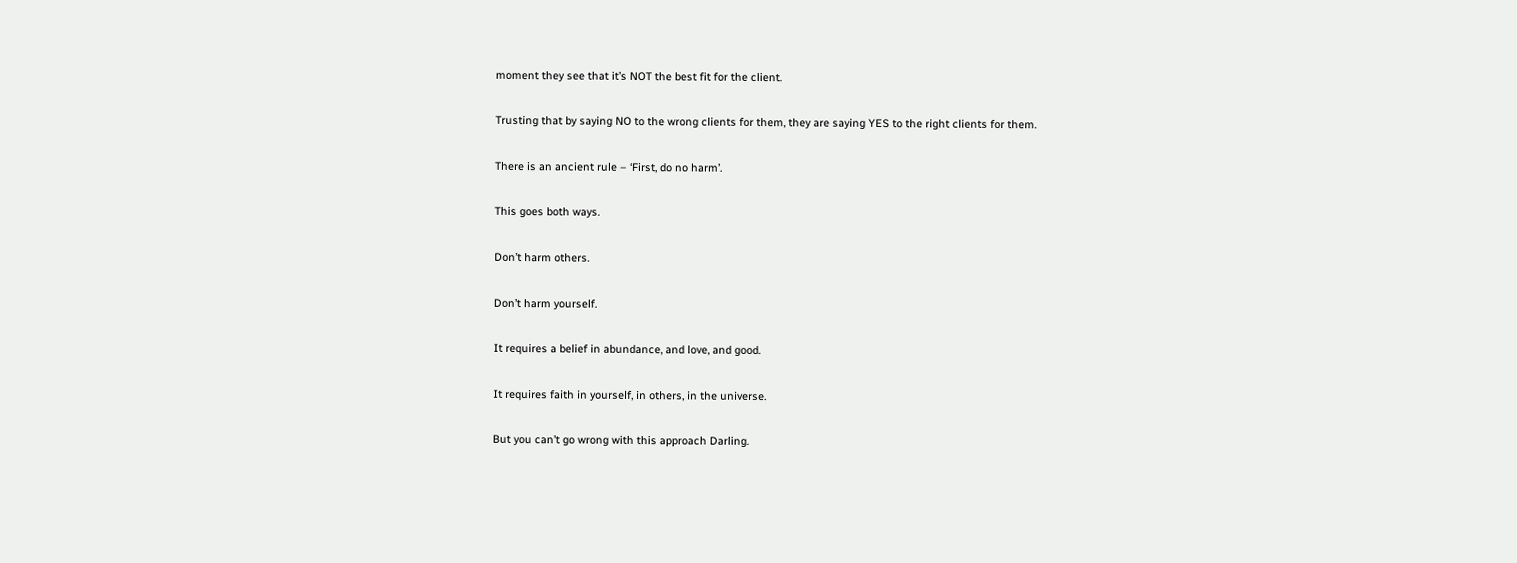moment they see that it’s NOT the best fit for the client.

Trusting that by saying NO to the wrong clients for them, they are saying YES to the right clients for them.

There is an ancient rule – ‘First, do no harm’.

This goes both ways.

Don’t harm others.

Don’t harm yourself.

It requires a belief in abundance, and love, and good.

It requires faith in yourself, in others, in the universe.

But you can’t go wrong with this approach Darling.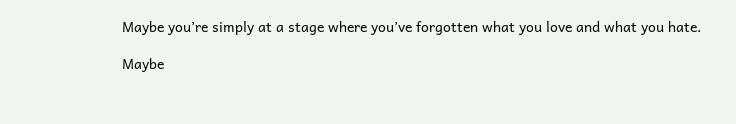Maybe you’re simply at a stage where you’ve forgotten what you love and what you hate.

Maybe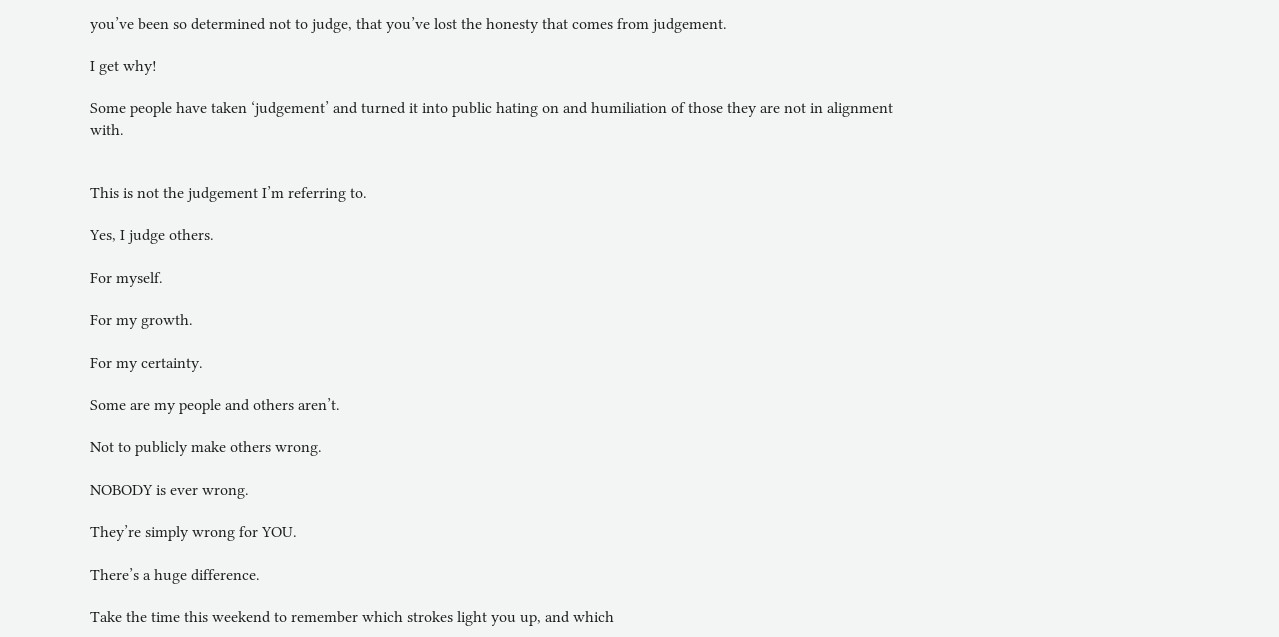you’ve been so determined not to judge, that you’ve lost the honesty that comes from judgement.

I get why!

Some people have taken ‘judgement’ and turned it into public hating on and humiliation of those they are not in alignment with.


This is not the judgement I’m referring to.

Yes, I judge others.

For myself.

For my growth.

For my certainty.

Some are my people and others aren’t.

Not to publicly make others wrong.

NOBODY is ever wrong.

They’re simply wrong for YOU.

There’s a huge difference.

Take the time this weekend to remember which strokes light you up, and which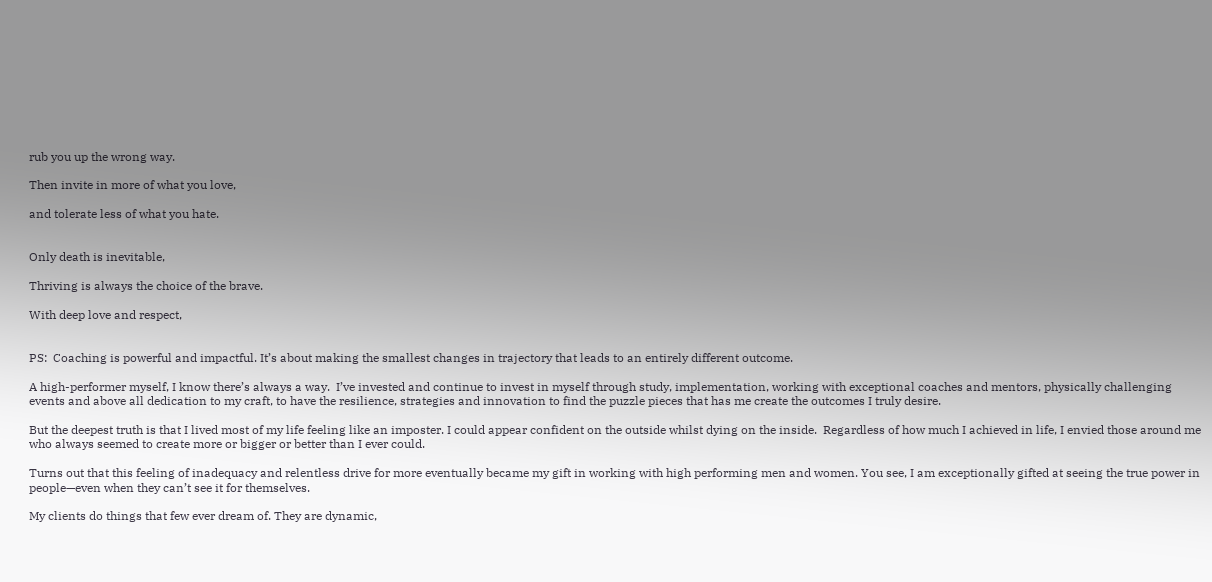rub you up the wrong way.

Then invite in more of what you love,

and tolerate less of what you hate.


Only death is inevitable,

Thriving is always the choice of the brave.

With deep love and respect,


PS:  Coaching is powerful and impactful. It’s about making the smallest changes in trajectory that leads to an entirely different outcome.

A high-performer myself, I know there’s always a way.  I’ve invested and continue to invest in myself through study, implementation, working with exceptional coaches and mentors, physically challenging events and above all dedication to my craft, to have the resilience, strategies and innovation to find the puzzle pieces that has me create the outcomes I truly desire.

But the deepest truth is that I lived most of my life feeling like an imposter. I could appear confident on the outside whilst dying on the inside.  Regardless of how much I achieved in life, I envied those around me who always seemed to create more or bigger or better than I ever could.

Turns out that this feeling of inadequacy and relentless drive for more eventually became my gift in working with high performing men and women. You see, I am exceptionally gifted at seeing the true power in people—even when they can’t see it for themselves.

My clients do things that few ever dream of. They are dynamic,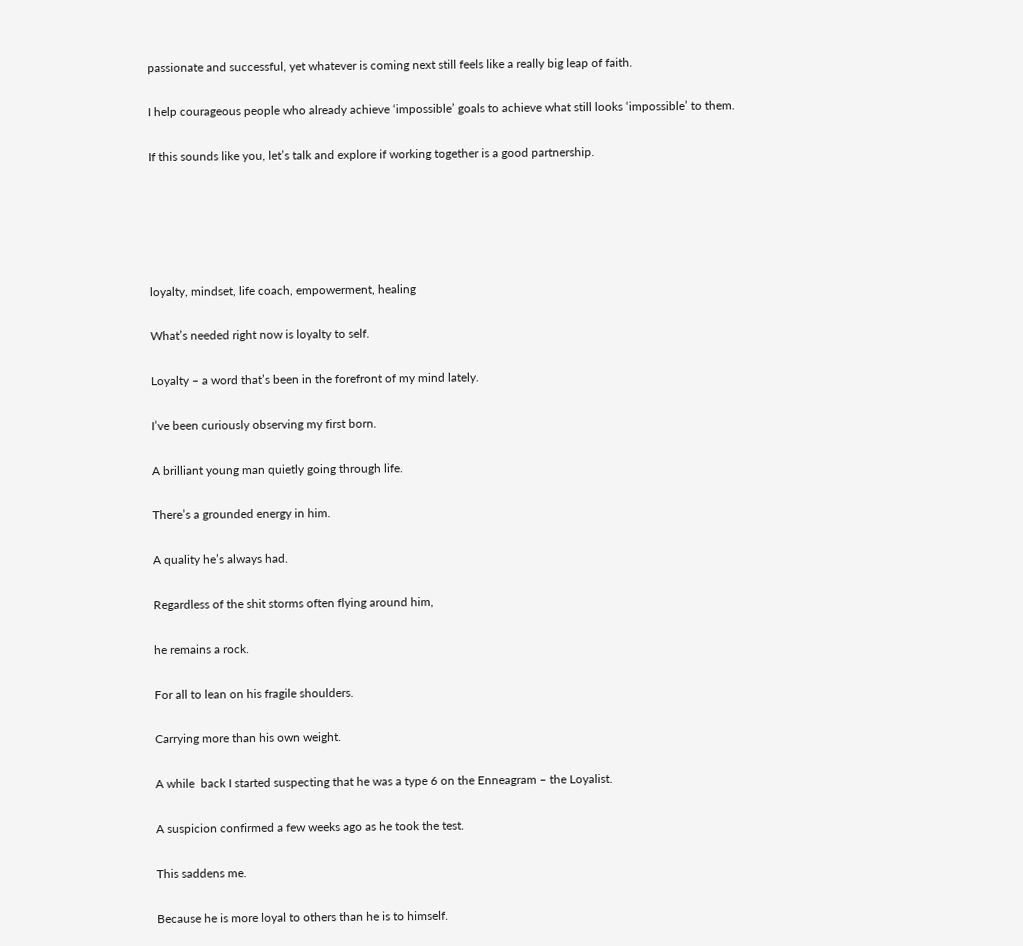passionate and successful, yet whatever is coming next still feels like a really big leap of faith.

I help courageous people who already achieve ‘impossible’ goals to achieve what still looks ‘impossible’ to them.

If this sounds like you, let’s talk and explore if working together is a good partnership.





loyalty, mindset, life coach, empowerment, healing

What’s needed right now is loyalty to self.

Loyalty – a word that’s been in the forefront of my mind lately.

I’ve been curiously observing my first born.

A brilliant young man quietly going through life.

There’s a grounded energy in him.

A quality he’s always had.

Regardless of the shit storms often flying around him,

he remains a rock.

For all to lean on his fragile shoulders.

Carrying more than his own weight.

A while  back I started suspecting that he was a type 6 on the Enneagram – the Loyalist.

A suspicion confirmed a few weeks ago as he took the test.

This saddens me.

Because he is more loyal to others than he is to himself.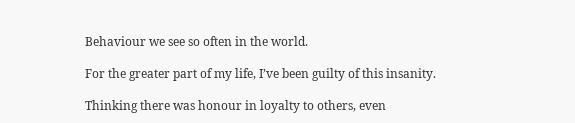Behaviour we see so often in the world.

For the greater part of my life, I’ve been guilty of this insanity.

Thinking there was honour in loyalty to others, even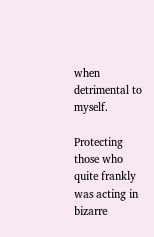when detrimental to myself.

Protecting those who quite frankly was acting in bizarre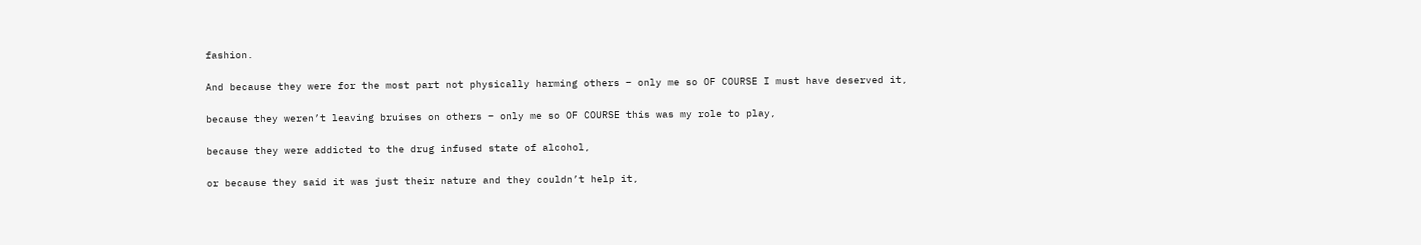fashion.

And because they were for the most part not physically harming others – only me so OF COURSE I must have deserved it,

because they weren’t leaving bruises on others – only me so OF COURSE this was my role to play,

because they were addicted to the drug infused state of alcohol,

or because they said it was just their nature and they couldn’t help it,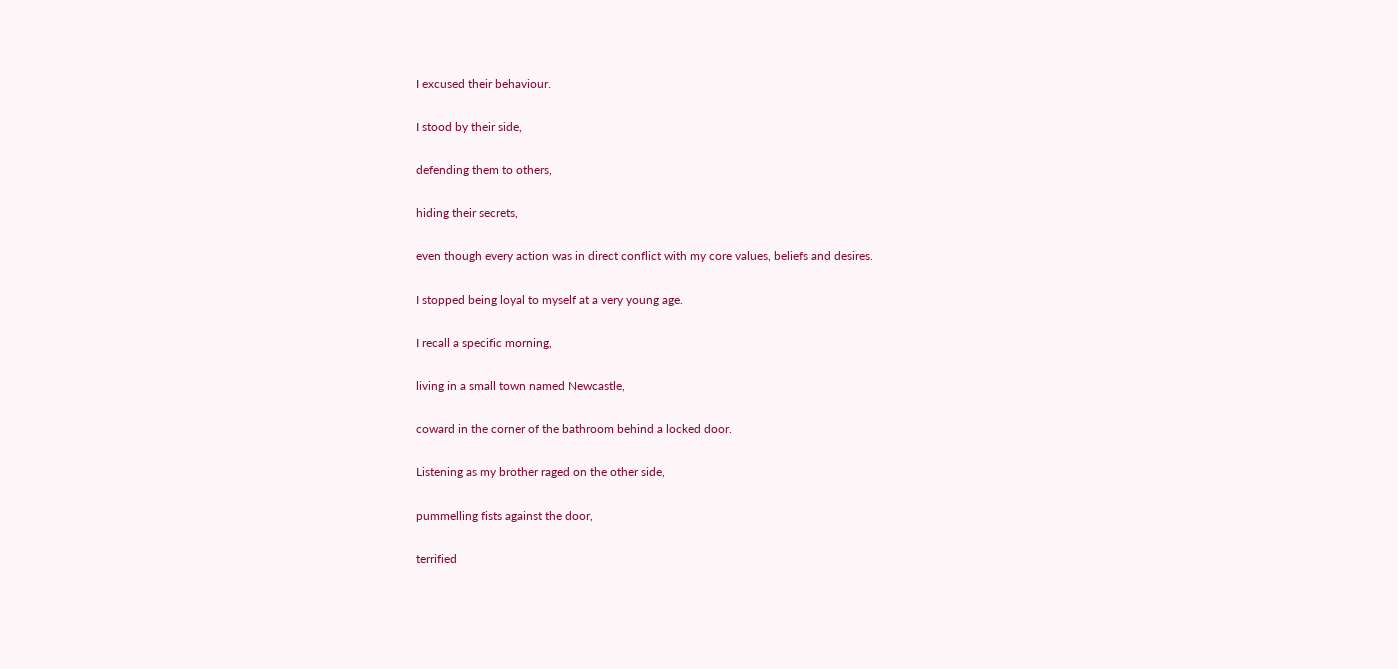I excused their behaviour.

I stood by their side,

defending them to others,

hiding their secrets,

even though every action was in direct conflict with my core values, beliefs and desires.

I stopped being loyal to myself at a very young age.

I recall a specific morning,

living in a small town named Newcastle,

coward in the corner of the bathroom behind a locked door.

Listening as my brother raged on the other side,

pummelling fists against the door,

terrified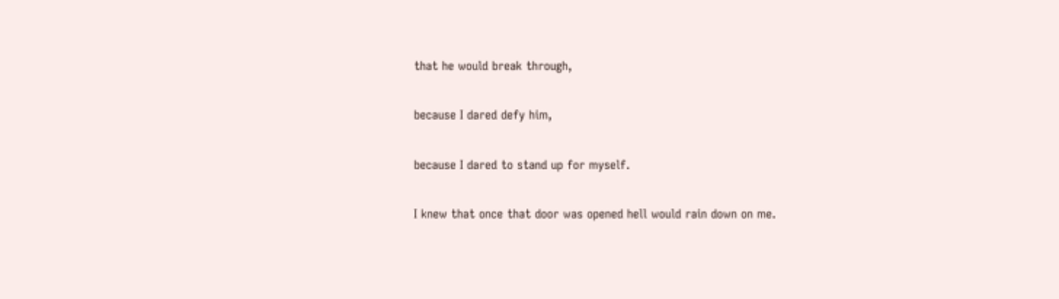that he would break through,

because I dared defy him,

because I dared to stand up for myself.

I knew that once that door was opened hell would rain down on me.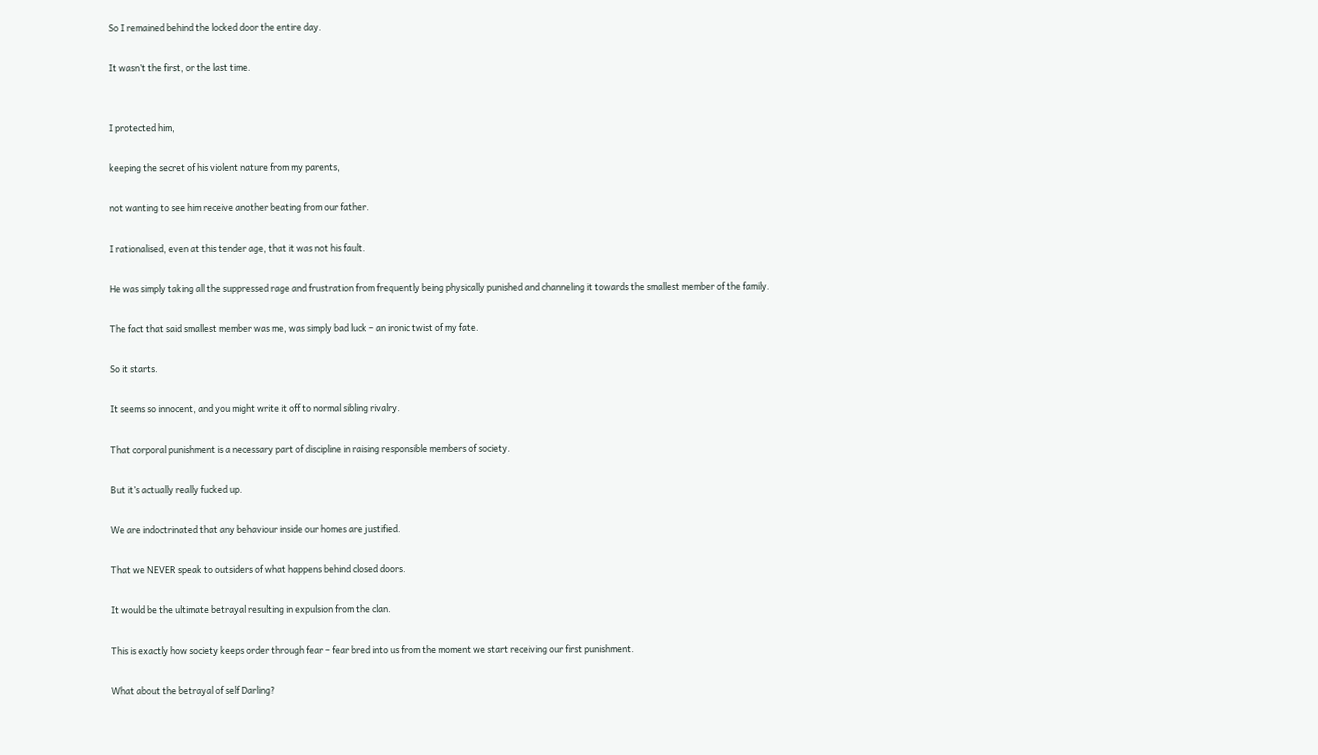So I remained behind the locked door the entire day.

It wasn’t the first, or the last time.


I protected him,

keeping the secret of his violent nature from my parents,

not wanting to see him receive another beating from our father.

I rationalised, even at this tender age, that it was not his fault.

He was simply taking all the suppressed rage and frustration from frequently being physically punished and channeling it towards the smallest member of the family.

The fact that said smallest member was me, was simply bad luck – an ironic twist of my fate.

So it starts.

It seems so innocent, and you might write it off to normal sibling rivalry.

That corporal punishment is a necessary part of discipline in raising responsible members of society.

But it’s actually really fucked up.

We are indoctrinated that any behaviour inside our homes are justified.

That we NEVER speak to outsiders of what happens behind closed doors.

It would be the ultimate betrayal resulting in expulsion from the clan.

This is exactly how society keeps order through fear – fear bred into us from the moment we start receiving our first punishment.

What about the betrayal of self Darling?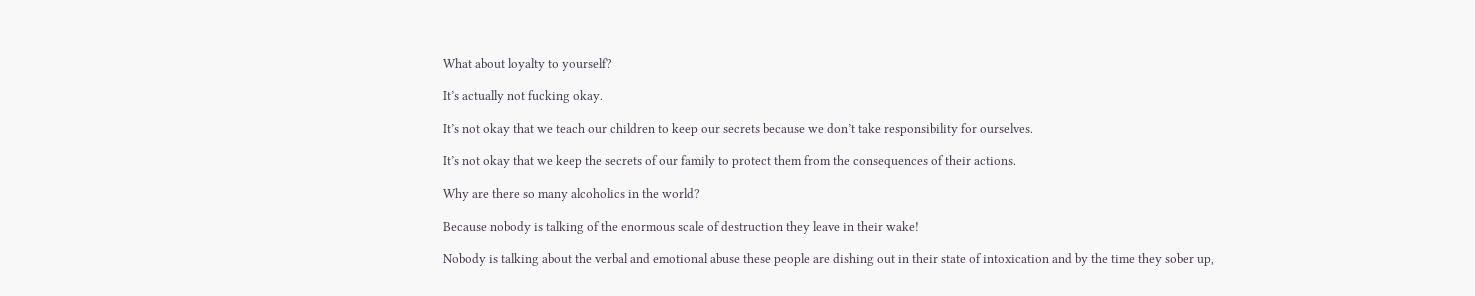What about loyalty to yourself?

It’s actually not fucking okay.

It’s not okay that we teach our children to keep our secrets because we don’t take responsibility for ourselves.

It’s not okay that we keep the secrets of our family to protect them from the consequences of their actions.

Why are there so many alcoholics in the world?

Because nobody is talking of the enormous scale of destruction they leave in their wake!

Nobody is talking about the verbal and emotional abuse these people are dishing out in their state of intoxication and by the time they sober up,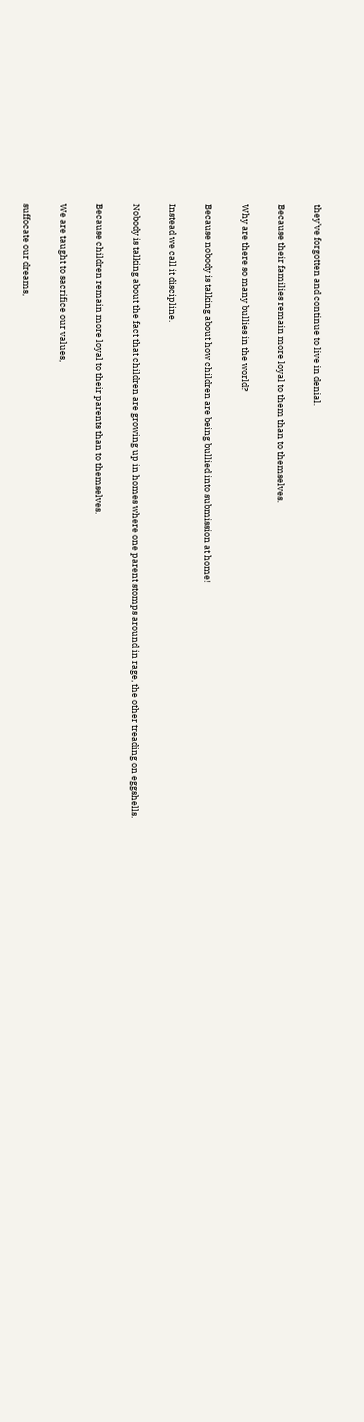they’ve forgotten and continue to live in denial.

Because their families remain more loyal to them than to themselves.

Why are there so many bullies in the world?

Because nobody is talking about how children are being bullied into submission at home!

Instead we call it discipline.

Nobody is talking about the fact that children are growing up in homes where one parent stomps around in rage, the other treading on eggshells.

Because children remain more loyal to their parents than to themselves.

We are taught to sacrifice our values,

suffocate our dreams,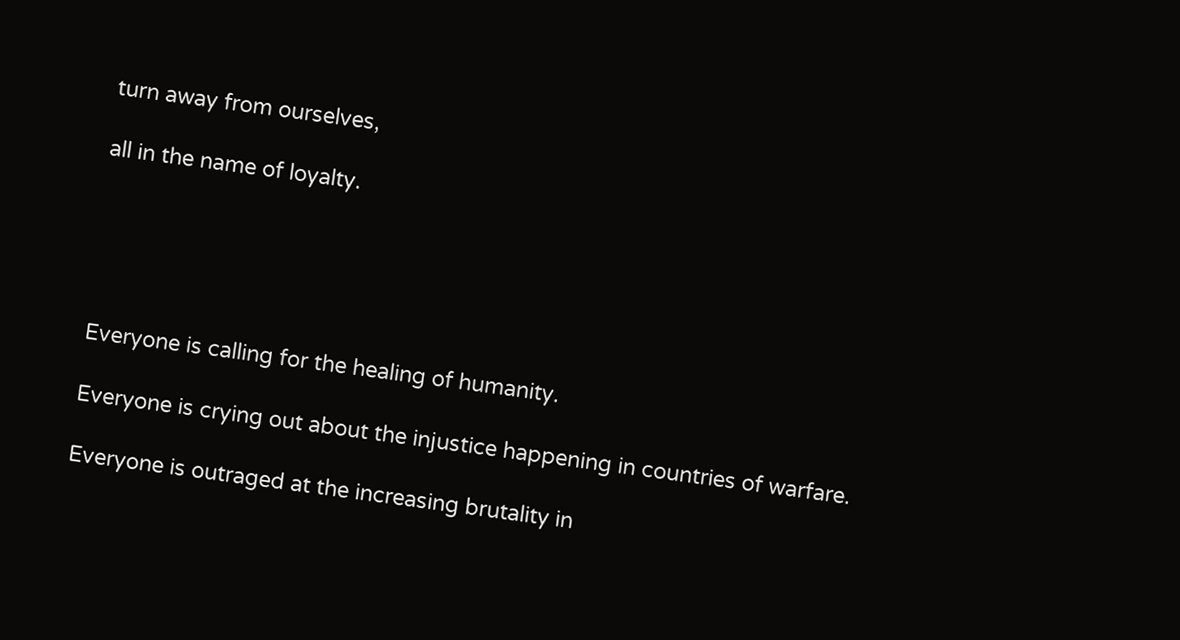turn away from ourselves,

all in the name of loyalty.





Everyone is calling for the healing of humanity.

Everyone is crying out about the injustice happening in countries of warfare.

Everyone is outraged at the increasing brutality in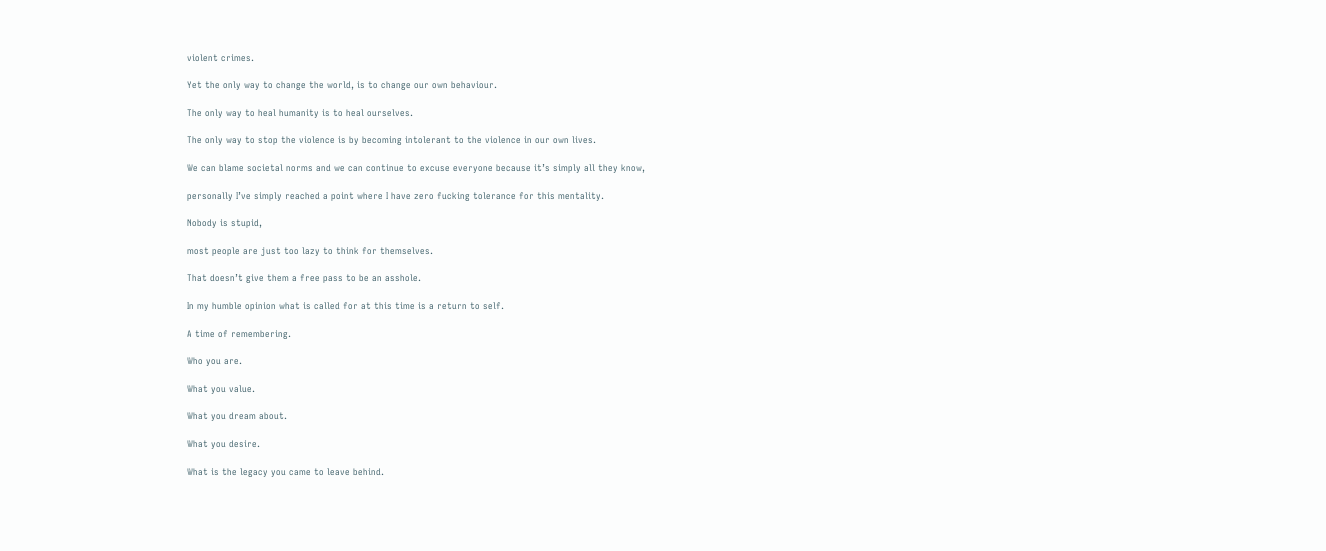violent crimes.

Yet the only way to change the world, is to change our own behaviour.

The only way to heal humanity is to heal ourselves.

The only way to stop the violence is by becoming intolerant to the violence in our own lives.

We can blame societal norms and we can continue to excuse everyone because it’s simply all they know,

personally I’ve simply reached a point where I have zero fucking tolerance for this mentality.

Nobody is stupid,

most people are just too lazy to think for themselves.

That doesn’t give them a free pass to be an asshole.

In my humble opinion what is called for at this time is a return to self.

A time of remembering.

Who you are.

What you value.

What you dream about.

What you desire.

What is the legacy you came to leave behind.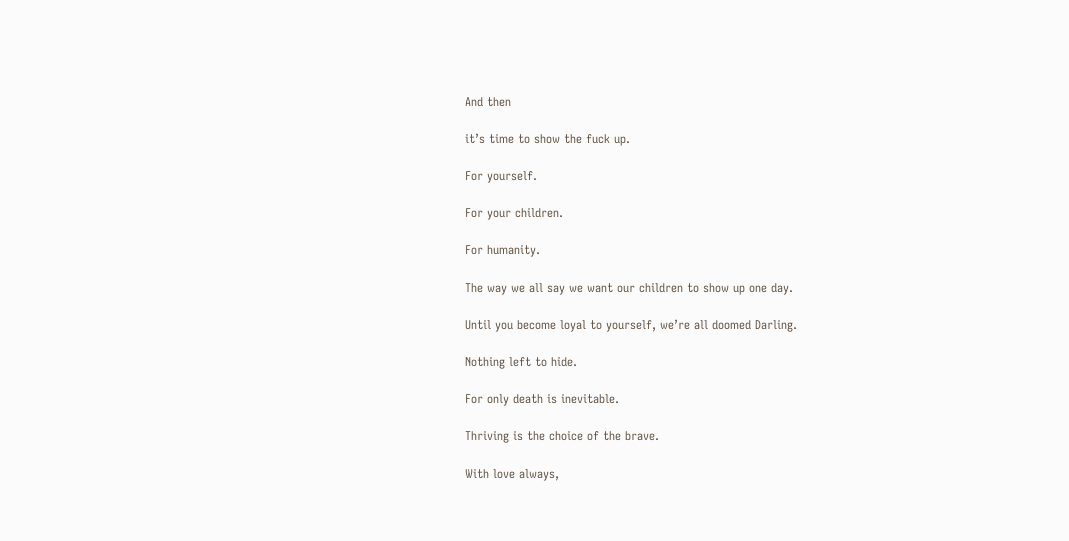And then

it’s time to show the fuck up.

For yourself.

For your children.

For humanity.

The way we all say we want our children to show up one day.

Until you become loyal to yourself, we’re all doomed Darling.

Nothing left to hide.

For only death is inevitable.

Thriving is the choice of the brave.

With love always,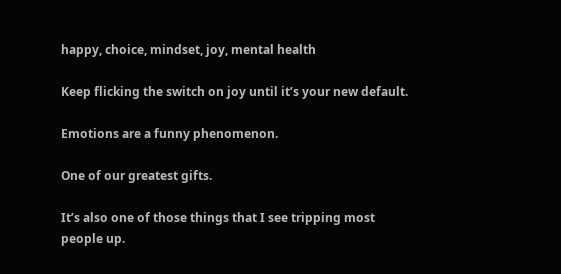happy, choice, mindset, joy, mental health

Keep flicking the switch on joy until it’s your new default.

Emotions are a funny phenomenon.

One of our greatest gifts.

It’s also one of those things that I see tripping most people up.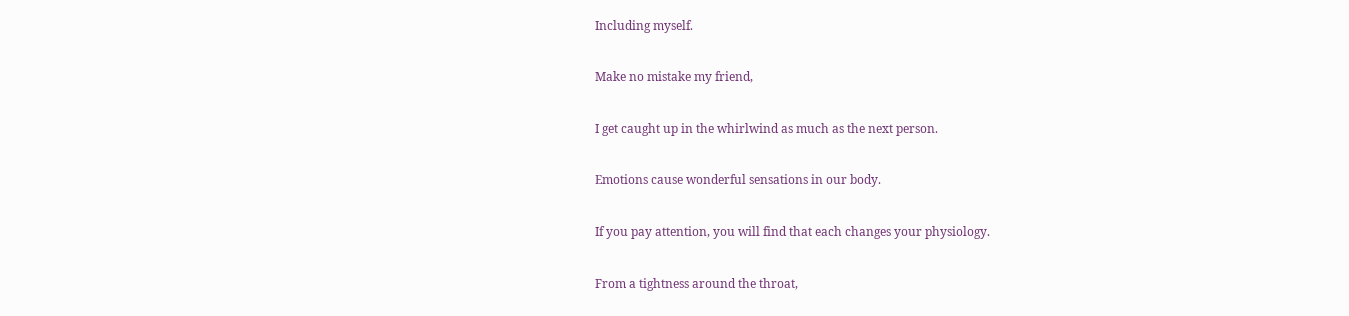Including myself.

Make no mistake my friend,

I get caught up in the whirlwind as much as the next person.

Emotions cause wonderful sensations in our body.

If you pay attention, you will find that each changes your physiology.

From a tightness around the throat,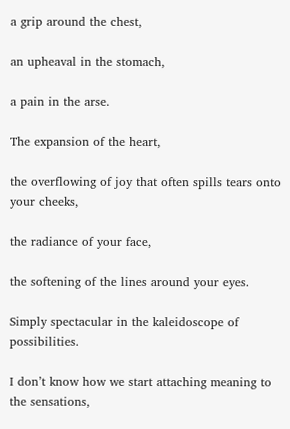a grip around the chest,

an upheaval in the stomach,

a pain in the arse.

The expansion of the heart,

the overflowing of joy that often spills tears onto your cheeks,

the radiance of your face,

the softening of the lines around your eyes.

Simply spectacular in the kaleidoscope of possibilities.

I don’t know how we start attaching meaning to the sensations,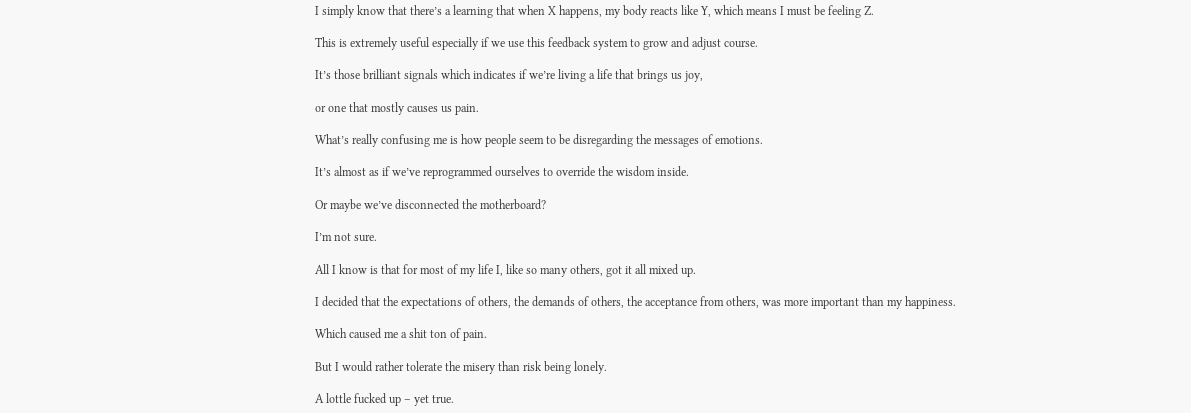I simply know that there’s a learning that when X happens, my body reacts like Y, which means I must be feeling Z.

This is extremely useful especially if we use this feedback system to grow and adjust course.

It’s those brilliant signals which indicates if we’re living a life that brings us joy,

or one that mostly causes us pain.

What’s really confusing me is how people seem to be disregarding the messages of emotions.

It’s almost as if we’ve reprogrammed ourselves to override the wisdom inside.

Or maybe we’ve disconnected the motherboard?

I’m not sure.

All I know is that for most of my life I, like so many others, got it all mixed up.

I decided that the expectations of others, the demands of others, the acceptance from others, was more important than my happiness.

Which caused me a shit ton of pain.

But I would rather tolerate the misery than risk being lonely.

A lottle fucked up – yet true.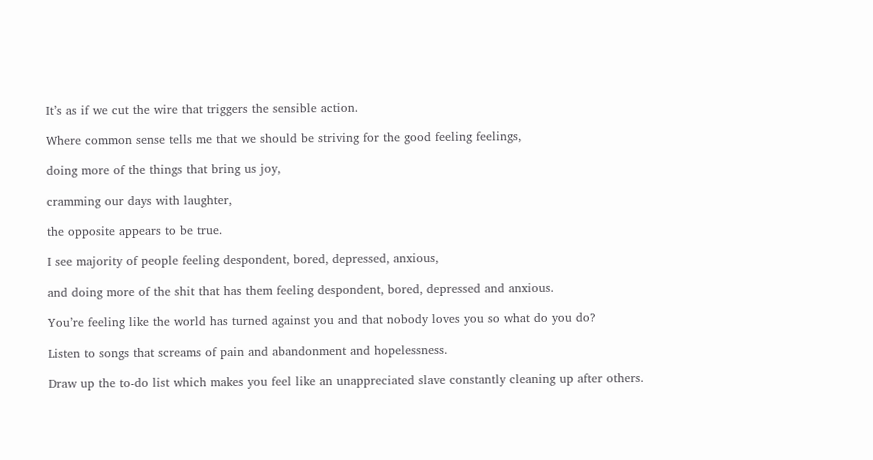It’s as if we cut the wire that triggers the sensible action.

Where common sense tells me that we should be striving for the good feeling feelings,

doing more of the things that bring us joy,

cramming our days with laughter,

the opposite appears to be true.

I see majority of people feeling despondent, bored, depressed, anxious,

and doing more of the shit that has them feeling despondent, bored, depressed and anxious.

You’re feeling like the world has turned against you and that nobody loves you so what do you do?

Listen to songs that screams of pain and abandonment and hopelessness.

Draw up the to-do list which makes you feel like an unappreciated slave constantly cleaning up after others.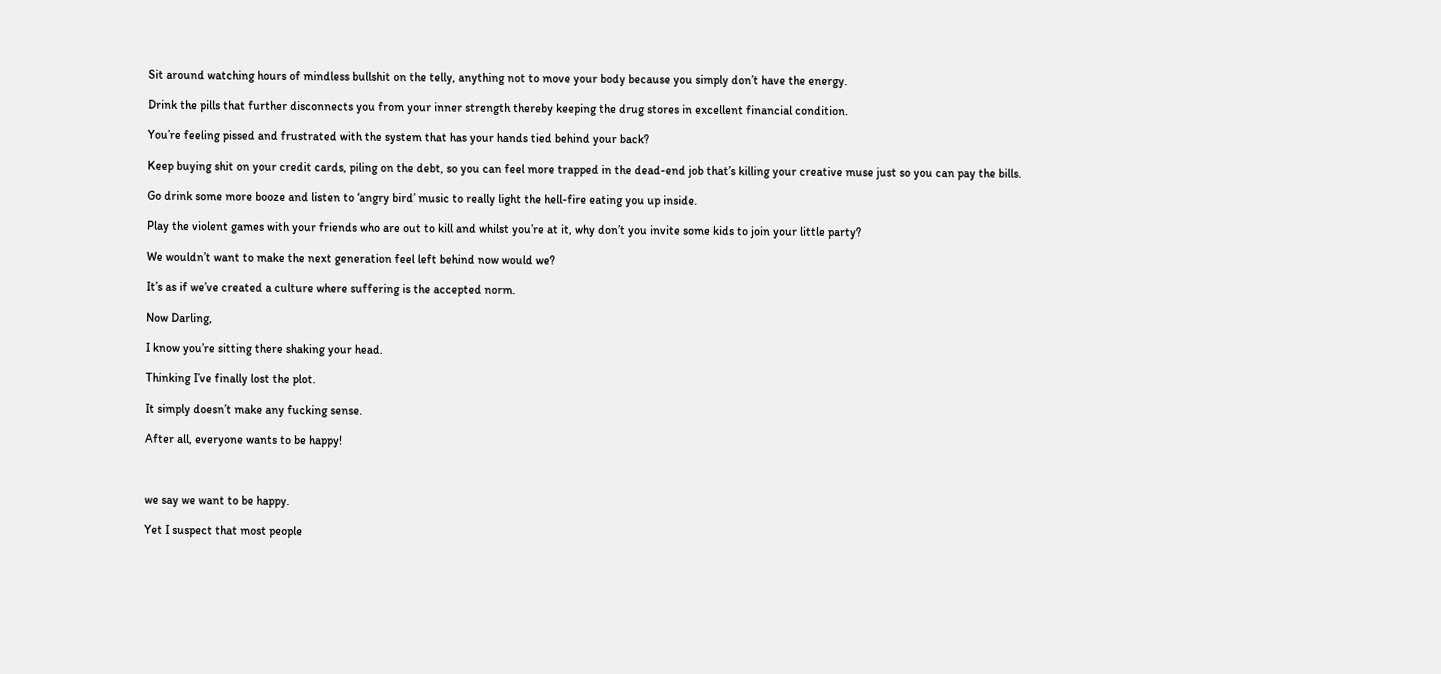Sit around watching hours of mindless bullshit on the telly, anything not to move your body because you simply don’t have the energy.

Drink the pills that further disconnects you from your inner strength thereby keeping the drug stores in excellent financial condition.

You’re feeling pissed and frustrated with the system that has your hands tied behind your back?

Keep buying shit on your credit cards, piling on the debt, so you can feel more trapped in the dead-end job that’s killing your creative muse just so you can pay the bills.

Go drink some more booze and listen to ‘angry bird’ music to really light the hell-fire eating you up inside.

Play the violent games with your friends who are out to kill and whilst you’re at it, why don’t you invite some kids to join your little party?

We wouldn’t want to make the next generation feel left behind now would we?

It’s as if we’ve created a culture where suffering is the accepted norm.

Now Darling,

I know you’re sitting there shaking your head.

Thinking I’ve finally lost the plot.

It simply doesn’t make any fucking sense.

After all, everyone wants to be happy!



we say we want to be happy.

Yet I suspect that most people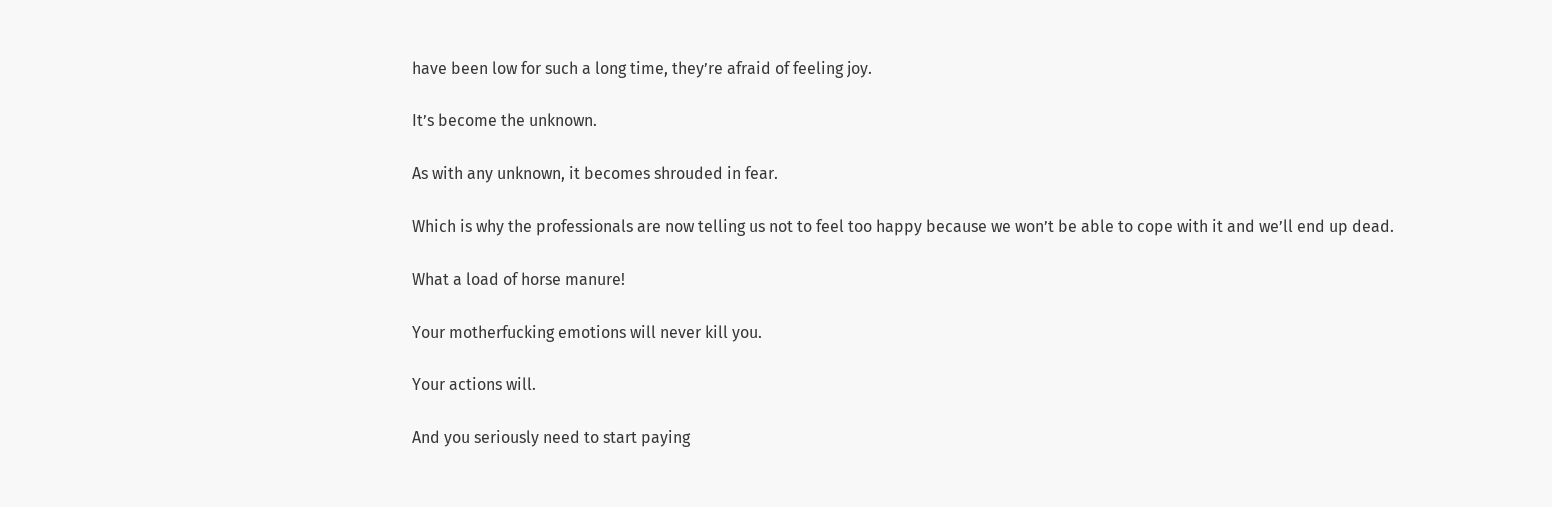have been low for such a long time, they’re afraid of feeling joy.

It’s become the unknown.

As with any unknown, it becomes shrouded in fear.

Which is why the professionals are now telling us not to feel too happy because we won’t be able to cope with it and we’ll end up dead.

What a load of horse manure!

Your motherfucking emotions will never kill you.

Your actions will.

And you seriously need to start paying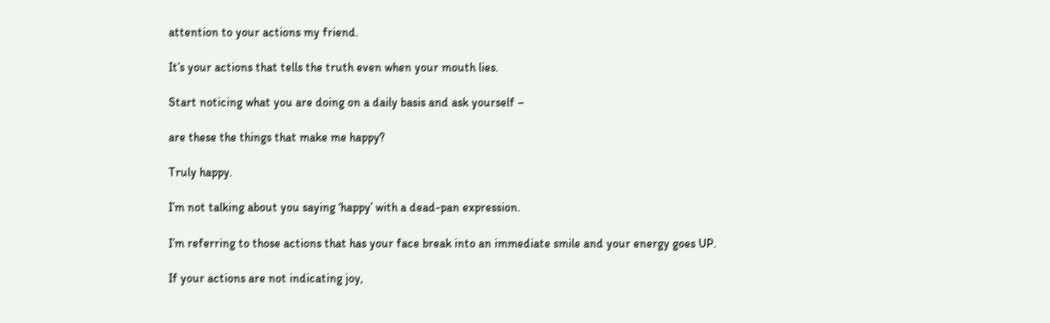attention to your actions my friend.

It’s your actions that tells the truth even when your mouth lies.

Start noticing what you are doing on a daily basis and ask yourself –

are these the things that make me happy?

Truly happy.

I’m not talking about you saying ‘happy’ with a dead-pan expression.

I’m referring to those actions that has your face break into an immediate smile and your energy goes UP.

If your actions are not indicating joy,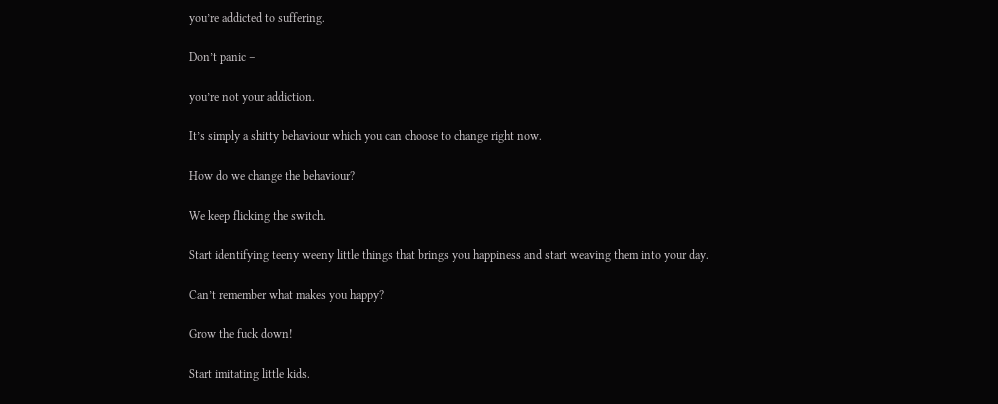you’re addicted to suffering.

Don’t panic –

you’re not your addiction.

It’s simply a shitty behaviour which you can choose to change right now.

How do we change the behaviour?

We keep flicking the switch.

Start identifying teeny weeny little things that brings you happiness and start weaving them into your day.

Can’t remember what makes you happy?

Grow the fuck down!

Start imitating little kids.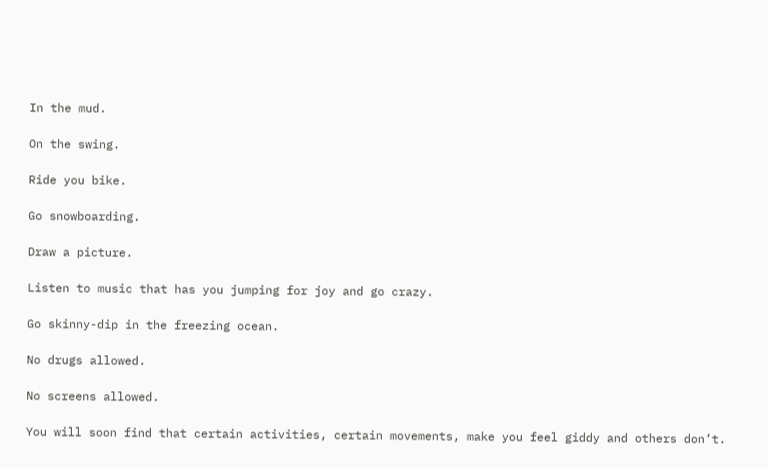In the mud.

On the swing.

Ride you bike.

Go snowboarding.

Draw a picture.

Listen to music that has you jumping for joy and go crazy.

Go skinny-dip in the freezing ocean.

No drugs allowed.

No screens allowed.

You will soon find that certain activities, certain movements, make you feel giddy and others don’t.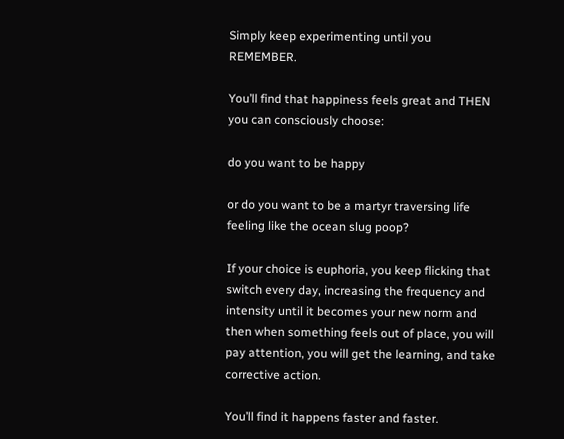Simply keep experimenting until you REMEMBER.

You’ll find that happiness feels great and THEN you can consciously choose:

do you want to be happy

or do you want to be a martyr traversing life feeling like the ocean slug poop?

If your choice is euphoria, you keep flicking that switch every day, increasing the frequency and intensity until it becomes your new norm and then when something feels out of place, you will pay attention, you will get the learning, and take corrective action.

You’ll find it happens faster and faster.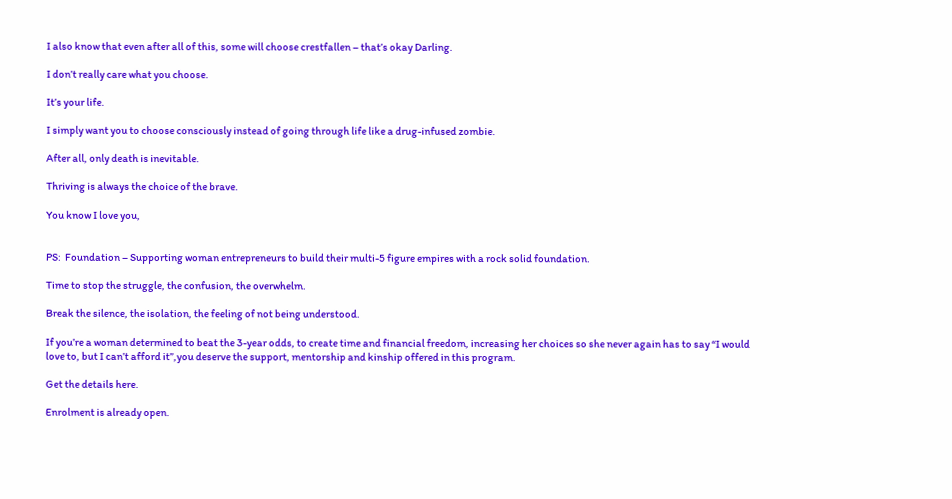I also know that even after all of this, some will choose crestfallen – that’s okay Darling.

I don’t really care what you choose.

It’s your life.

I simply want you to choose consciously instead of going through life like a drug-infused zombie.

After all, only death is inevitable.

Thriving is always the choice of the brave.

You know I love you,


PS:  Foundation – Supporting woman entrepreneurs to build their multi-5 figure empires with a rock solid foundation.

Time to stop the struggle, the confusion, the overwhelm.

Break the silence, the isolation, the feeling of not being understood.

If you’re a woman determined to beat the 3-year odds, to create time and financial freedom, increasing her choices so she never again has to say “I would love to, but I can’t afford it”,you deserve the support, mentorship and kinship offered in this program.

Get the details here.

Enrolment is already open.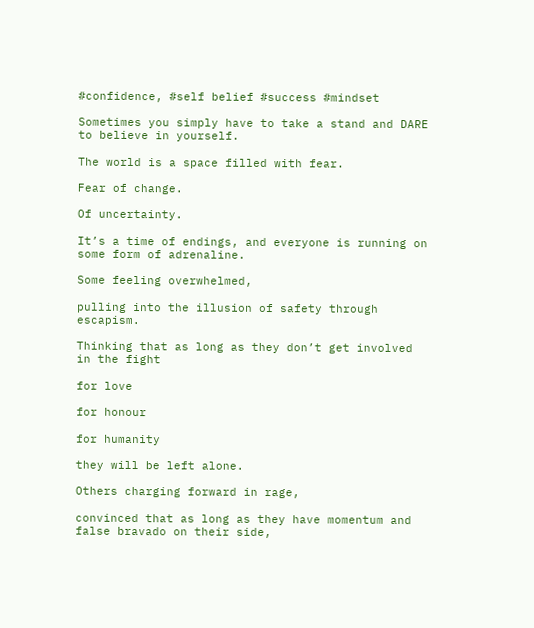#confidence, #self belief #success #mindset

Sometimes you simply have to take a stand and DARE to believe in yourself.

The world is a space filled with fear.

Fear of change.

Of uncertainty.

It’s a time of endings, and everyone is running on some form of adrenaline.

Some feeling overwhelmed,

pulling into the illusion of safety through escapism.

Thinking that as long as they don’t get involved in the fight

for love

for honour

for humanity

they will be left alone.

Others charging forward in rage,

convinced that as long as they have momentum and false bravado on their side,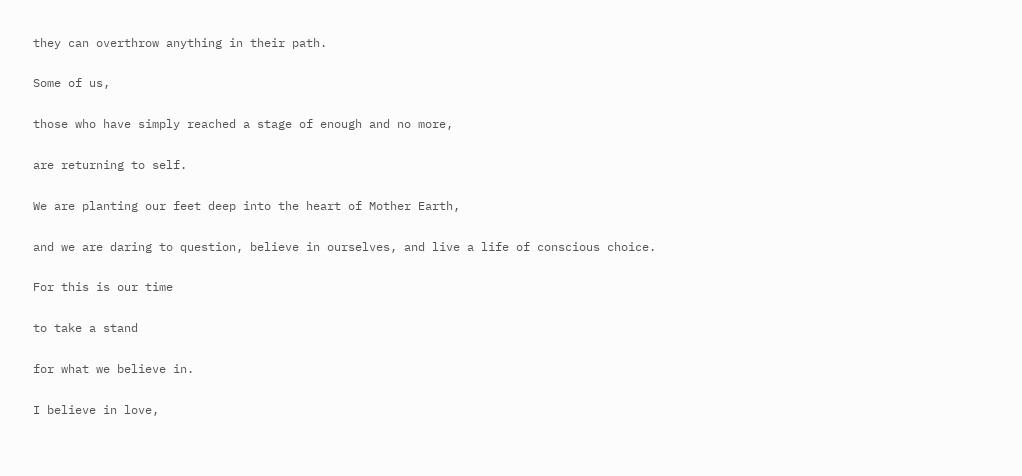they can overthrow anything in their path.

Some of us,

those who have simply reached a stage of enough and no more,

are returning to self.

We are planting our feet deep into the heart of Mother Earth,

and we are daring to question, believe in ourselves, and live a life of conscious choice.

For this is our time

to take a stand

for what we believe in.

I believe in love,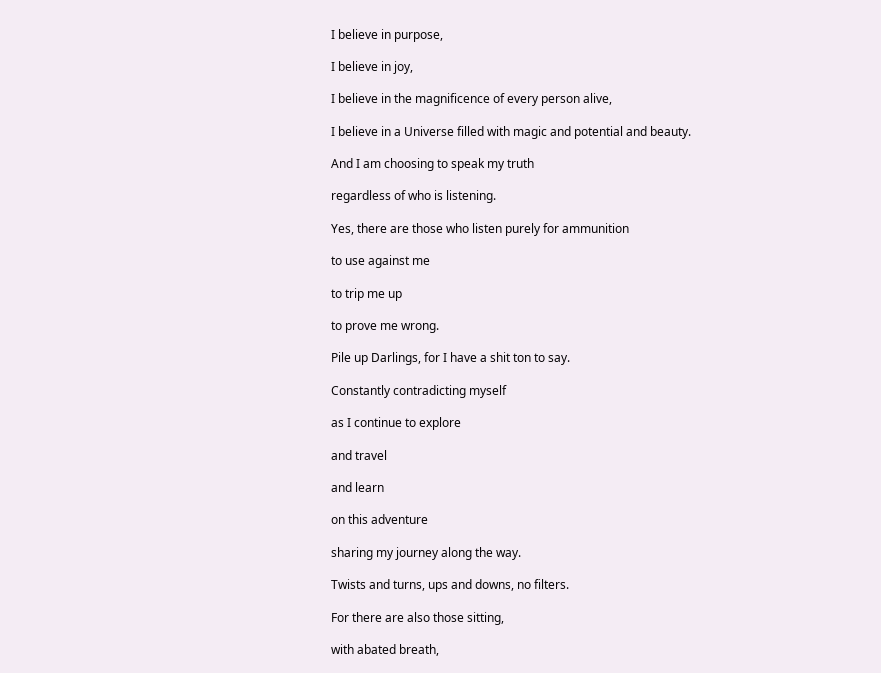I believe in purpose,

I believe in joy,

I believe in the magnificence of every person alive,

I believe in a Universe filled with magic and potential and beauty.

And I am choosing to speak my truth

regardless of who is listening.

Yes, there are those who listen purely for ammunition

to use against me

to trip me up

to prove me wrong.

Pile up Darlings, for I have a shit ton to say.

Constantly contradicting myself

as I continue to explore

and travel

and learn

on this adventure

sharing my journey along the way.

Twists and turns, ups and downs, no filters.

For there are also those sitting,

with abated breath,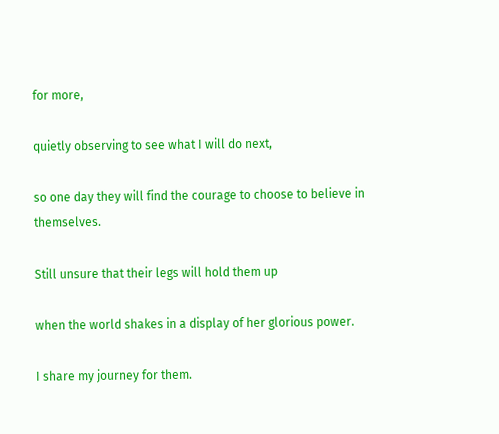for more,

quietly observing to see what I will do next,

so one day they will find the courage to choose to believe in themselves.

Still unsure that their legs will hold them up

when the world shakes in a display of her glorious power.

I share my journey for them.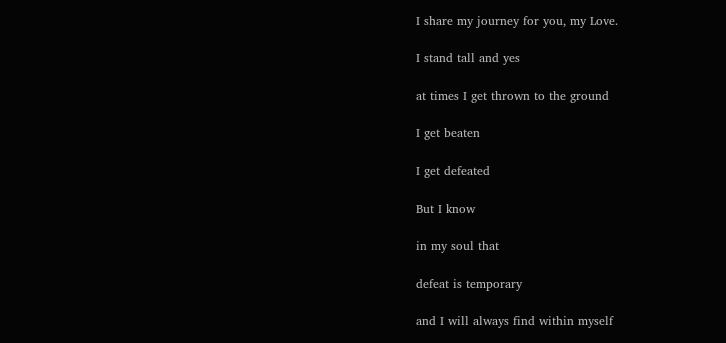I share my journey for you, my Love.

I stand tall and yes

at times I get thrown to the ground

I get beaten

I get defeated

But I know

in my soul that

defeat is temporary

and I will always find within myself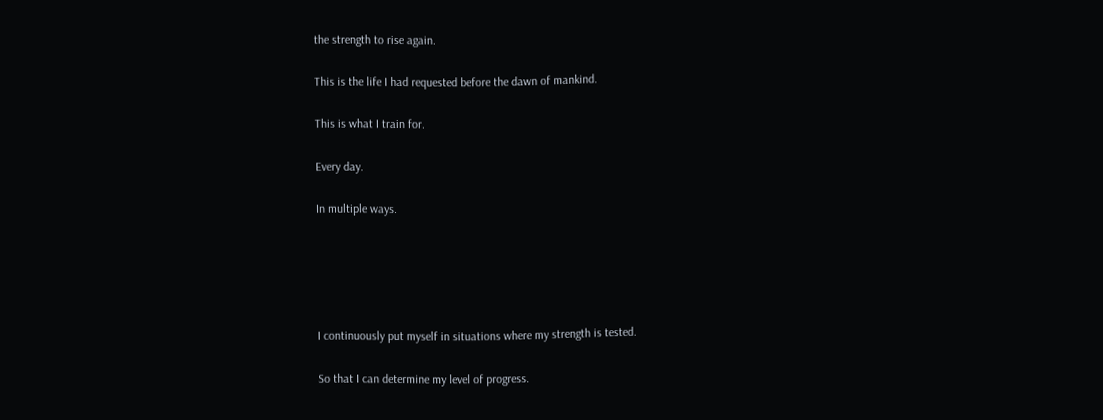the strength to rise again.

This is the life I had requested before the dawn of mankind.

This is what I train for.

Every day.

In multiple ways.





I continuously put myself in situations where my strength is tested.

So that I can determine my level of progress.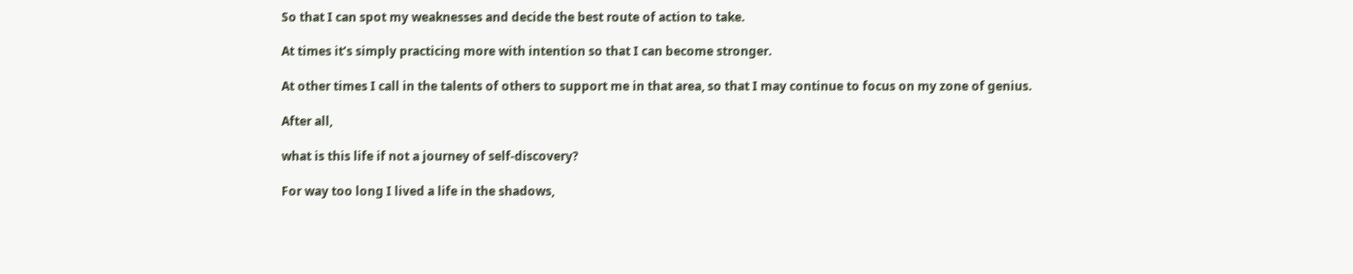So that I can spot my weaknesses and decide the best route of action to take.

At times it’s simply practicing more with intention so that I can become stronger.

At other times I call in the talents of others to support me in that area, so that I may continue to focus on my zone of genius.

After all,

what is this life if not a journey of self-discovery?

For way too long I lived a life in the shadows,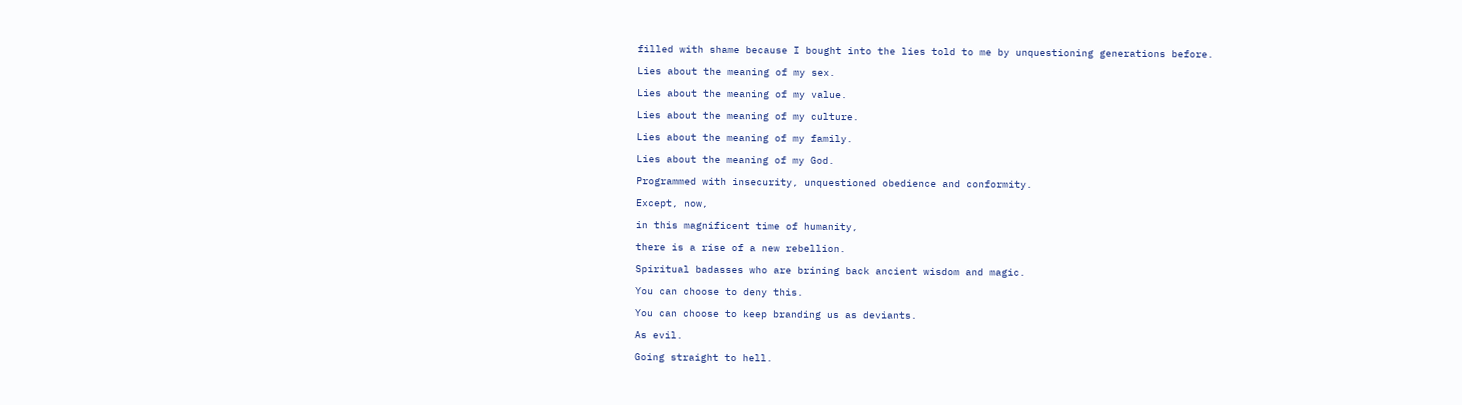filled with shame because I bought into the lies told to me by unquestioning generations before.

Lies about the meaning of my sex.

Lies about the meaning of my value.

Lies about the meaning of my culture.

Lies about the meaning of my family.

Lies about the meaning of my God.

Programmed with insecurity, unquestioned obedience and conformity.

Except, now,

in this magnificent time of humanity,

there is a rise of a new rebellion.

Spiritual badasses who are brining back ancient wisdom and magic.

You can choose to deny this.

You can choose to keep branding us as deviants.

As evil.

Going straight to hell.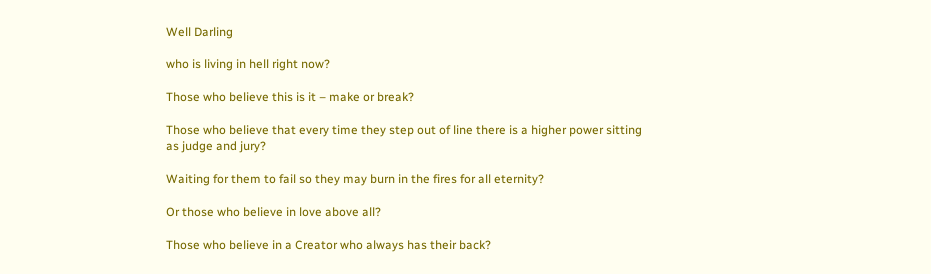Well Darling

who is living in hell right now?

Those who believe this is it – make or break?

Those who believe that every time they step out of line there is a higher power sitting as judge and jury?

Waiting for them to fail so they may burn in the fires for all eternity?

Or those who believe in love above all?

Those who believe in a Creator who always has their back?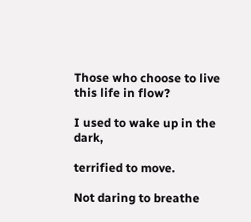Those who choose to live this life in flow?

I used to wake up in the dark,

terrified to move.

Not daring to breathe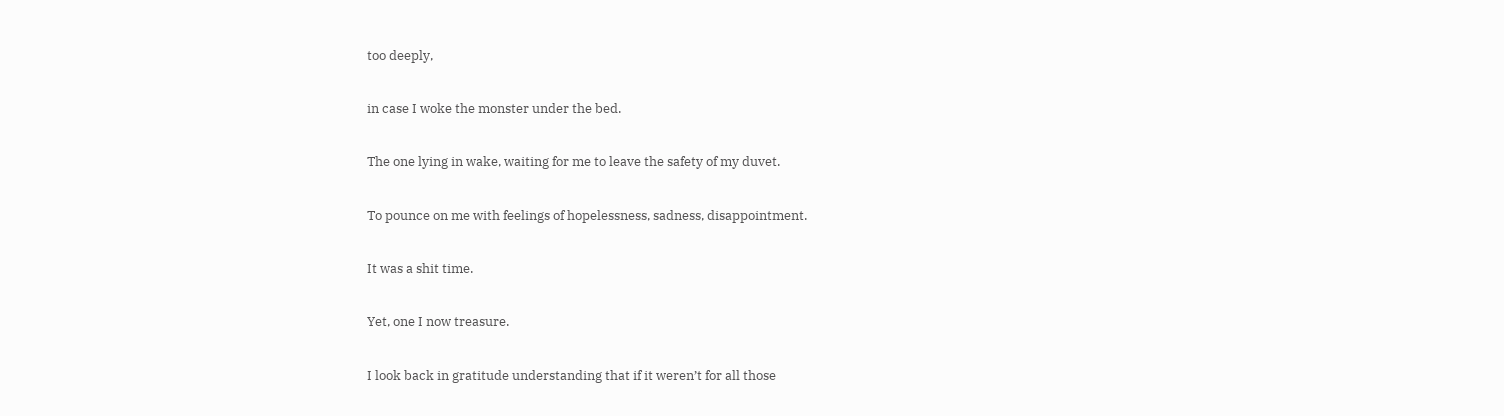too deeply,

in case I woke the monster under the bed.

The one lying in wake, waiting for me to leave the safety of my duvet.

To pounce on me with feelings of hopelessness, sadness, disappointment.

It was a shit time.

Yet, one I now treasure.

I look back in gratitude understanding that if it weren’t for all those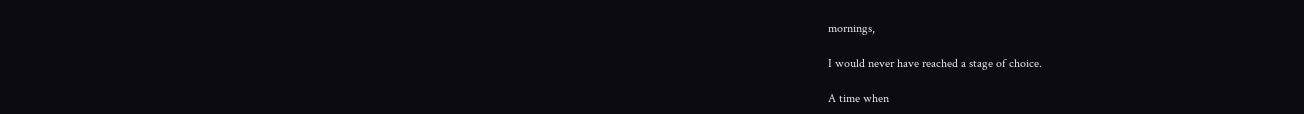mornings,

I would never have reached a stage of choice.

A time when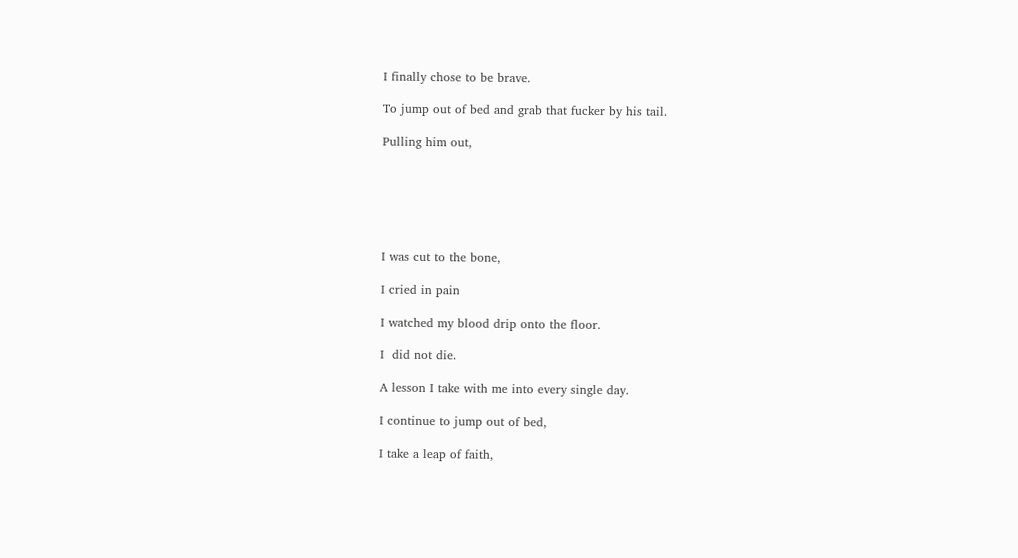I finally chose to be brave.

To jump out of bed and grab that fucker by his tail.

Pulling him out,






I was cut to the bone,

I cried in pain

I watched my blood drip onto the floor.

I  did not die.

A lesson I take with me into every single day.

I continue to jump out of bed,

I take a leap of faith,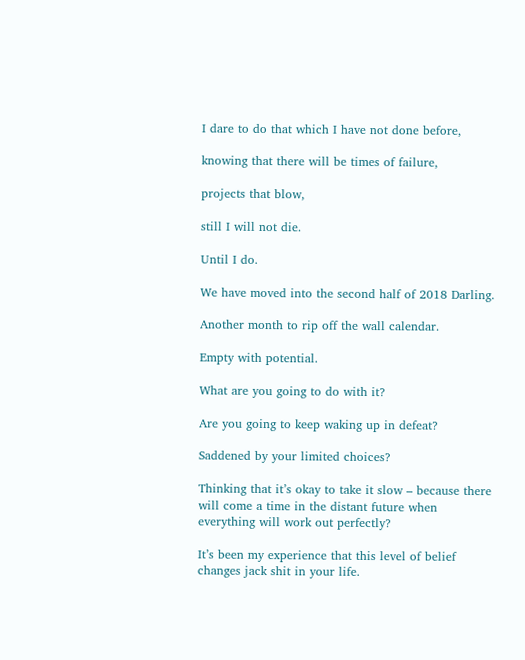I dare to do that which I have not done before,

knowing that there will be times of failure,

projects that blow,

still I will not die.

Until I do.

We have moved into the second half of 2018 Darling.

Another month to rip off the wall calendar.

Empty with potential.

What are you going to do with it?

Are you going to keep waking up in defeat?

Saddened by your limited choices?

Thinking that it’s okay to take it slow – because there will come a time in the distant future when everything will work out perfectly?

It’s been my experience that this level of belief changes jack shit in your life.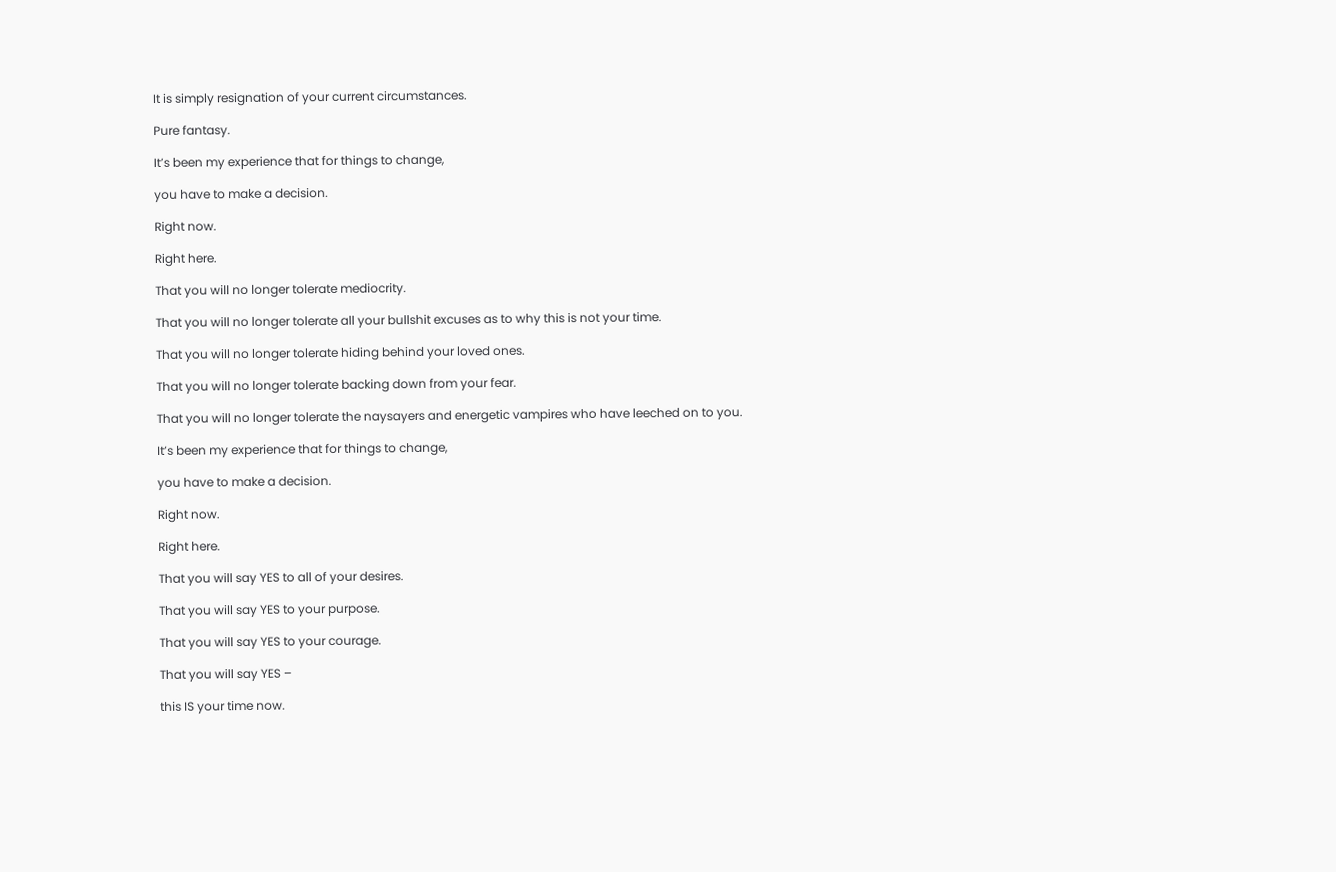It is simply resignation of your current circumstances.

Pure fantasy.

It’s been my experience that for things to change,

you have to make a decision.

Right now.

Right here.

That you will no longer tolerate mediocrity.

That you will no longer tolerate all your bullshit excuses as to why this is not your time.

That you will no longer tolerate hiding behind your loved ones.

That you will no longer tolerate backing down from your fear.

That you will no longer tolerate the naysayers and energetic vampires who have leeched on to you.

It’s been my experience that for things to change,

you have to make a decision.

Right now.

Right here.

That you will say YES to all of your desires.

That you will say YES to your purpose.

That you will say YES to your courage.

That you will say YES –

this IS your time now.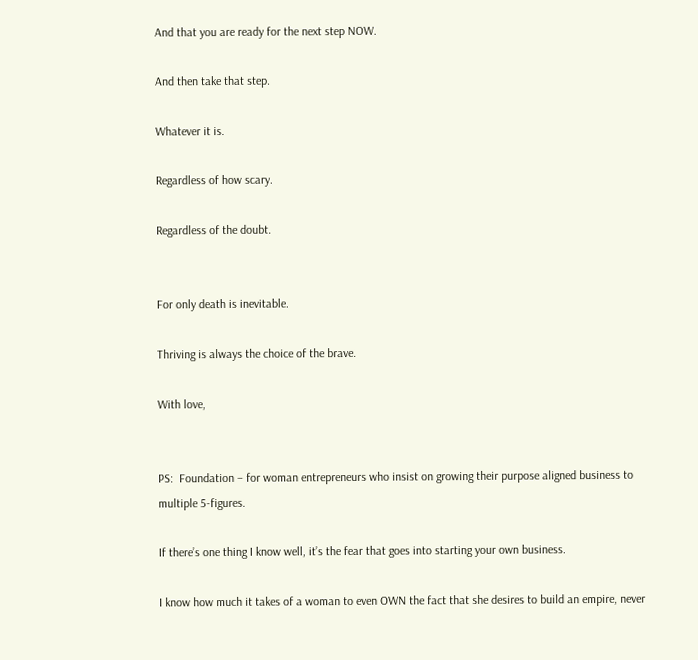And that you are ready for the next step NOW.

And then take that step.

Whatever it is.

Regardless of how scary.

Regardless of the doubt.


For only death is inevitable.

Thriving is always the choice of the brave.

With love,


PS:  Foundation – for woman entrepreneurs who insist on growing their purpose aligned business to multiple 5-figures.

If there’s one thing I know well, it’s the fear that goes into starting your own business.

I know how much it takes of a woman to even OWN the fact that she desires to build an empire, never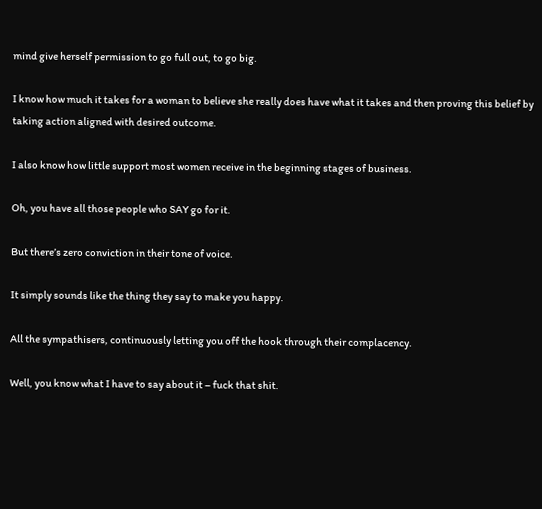mind give herself permission to go full out, to go big.

I know how much it takes for a woman to believe she really does have what it takes and then proving this belief by taking action aligned with desired outcome.

I also know how little support most women receive in the beginning stages of business.

Oh, you have all those people who SAY go for it.

But there’s zero conviction in their tone of voice.

It simply sounds like the thing they say to make you happy.

All the sympathisers, continuously letting you off the hook through their complacency.

Well, you know what I have to say about it – fuck that shit.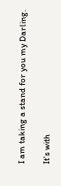I am taking a stand for you my Darling.

It’s with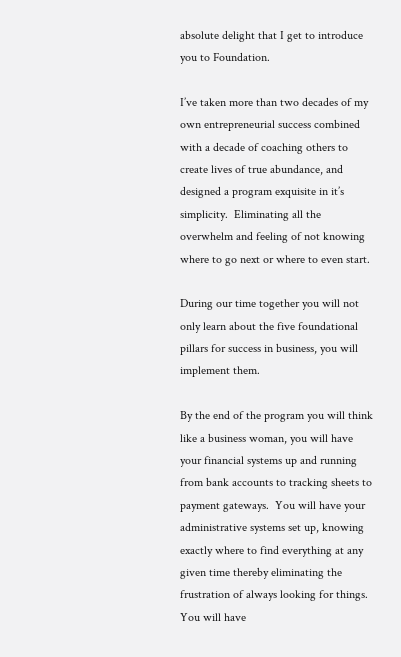absolute delight that I get to introduce you to Foundation.

I’ve taken more than two decades of my own entrepreneurial success combined with a decade of coaching others to create lives of true abundance, and designed a program exquisite in it’s simplicity.  Eliminating all the overwhelm and feeling of not knowing where to go next or where to even start.

During our time together you will not only learn about the five foundational pillars for success in business, you will implement them.

By the end of the program you will think like a business woman, you will have your financial systems up and running from bank accounts to tracking sheets to payment gateways.  You will have your administrative systems set up, knowing exactly where to find everything at any given time thereby eliminating the frustration of always looking for things.  You will have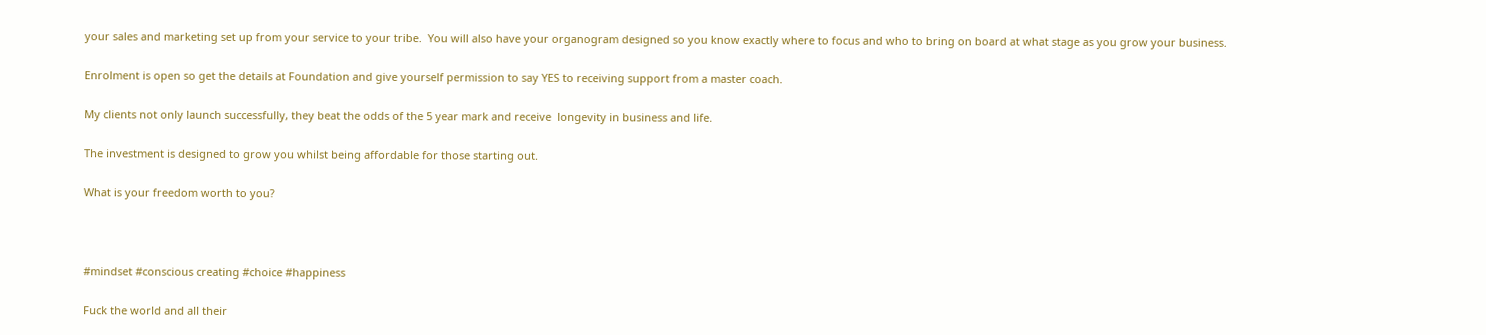your sales and marketing set up from your service to your tribe.  You will also have your organogram designed so you know exactly where to focus and who to bring on board at what stage as you grow your business.

Enrolment is open so get the details at Foundation and give yourself permission to say YES to receiving support from a master coach.

My clients not only launch successfully, they beat the odds of the 5 year mark and receive  longevity in business and life.

The investment is designed to grow you whilst being affordable for those starting out.

What is your freedom worth to you?



#mindset #conscious creating #choice #happiness

Fuck the world and all their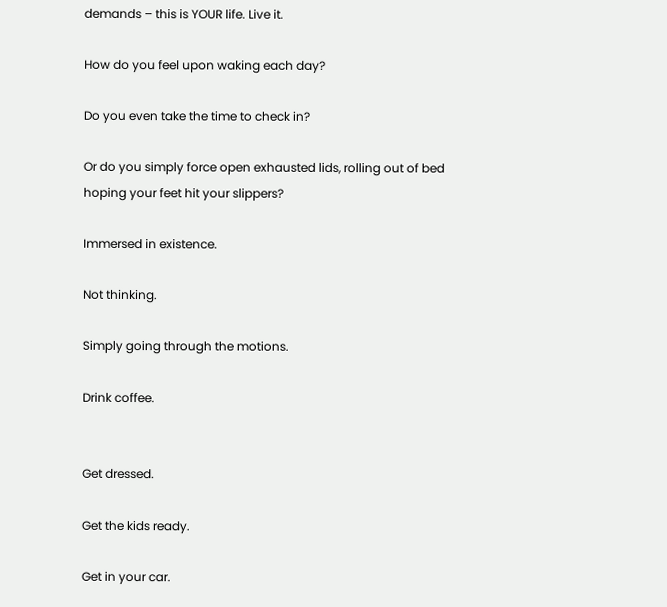demands – this is YOUR life. Live it.

How do you feel upon waking each day?

Do you even take the time to check in?

Or do you simply force open exhausted lids, rolling out of bed hoping your feet hit your slippers?

Immersed in existence.

Not thinking.

Simply going through the motions.

Drink coffee.


Get dressed.

Get the kids ready.

Get in your car.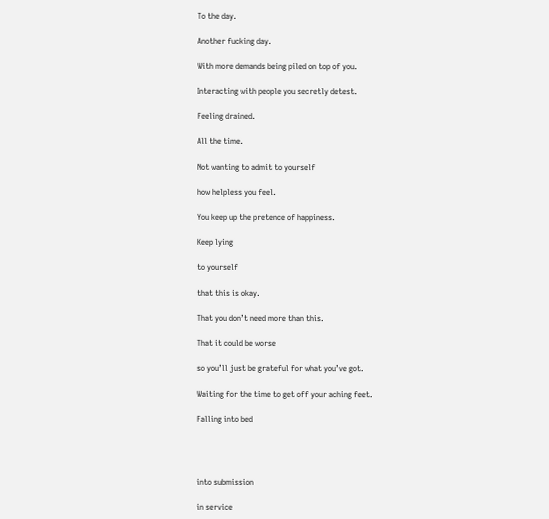To the day.

Another fucking day.

With more demands being piled on top of you.

Interacting with people you secretly detest.

Feeling drained.

All the time.

Not wanting to admit to yourself

how helpless you feel.

You keep up the pretence of happiness.

Keep lying

to yourself

that this is okay.

That you don’t need more than this.

That it could be worse

so you’ll just be grateful for what you’ve got.

Waiting for the time to get off your aching feet.

Falling into bed




into submission

in service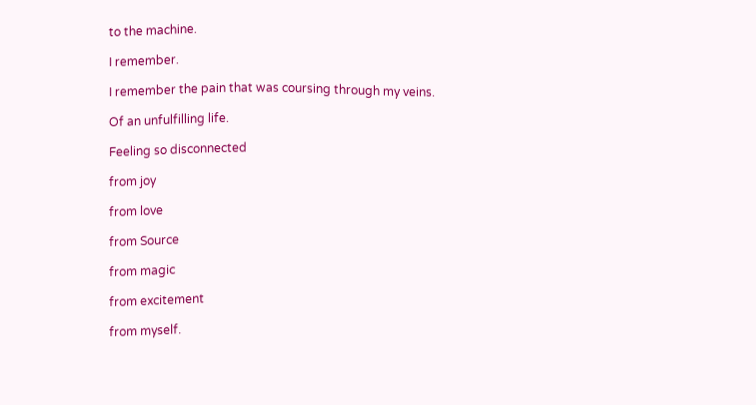to the machine.

I remember.

I remember the pain that was coursing through my veins.

Of an unfulfilling life.

Feeling so disconnected

from joy

from love

from Source

from magic

from excitement

from myself.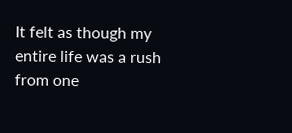It felt as though my entire life was a rush from one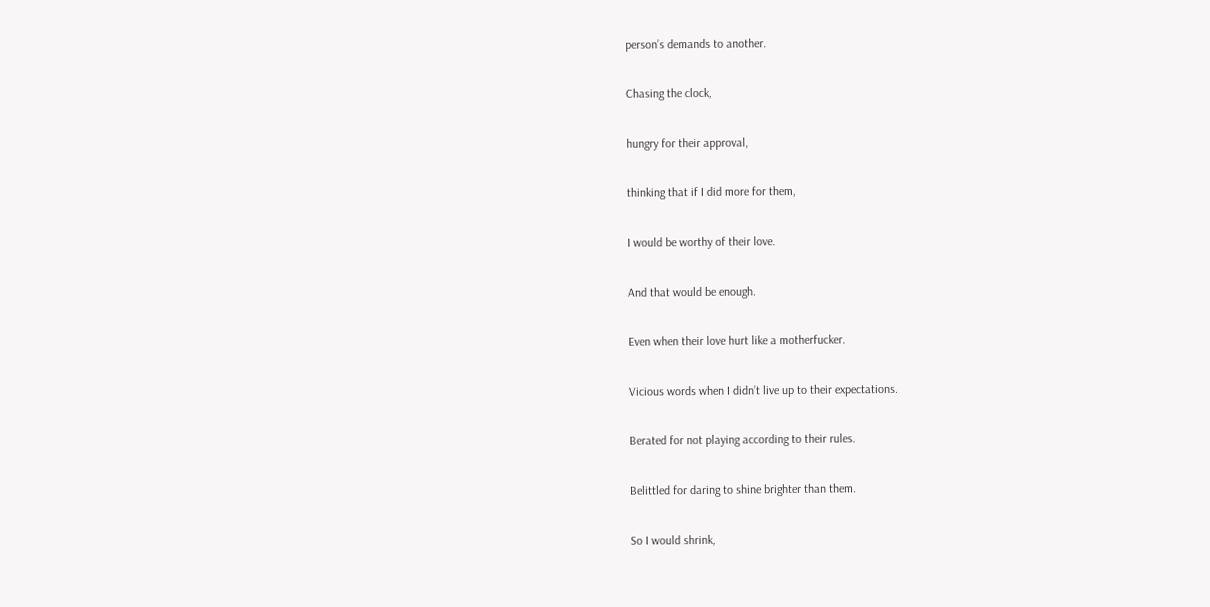person’s demands to another.

Chasing the clock,

hungry for their approval,

thinking that if I did more for them,

I would be worthy of their love.

And that would be enough.

Even when their love hurt like a motherfucker.

Vicious words when I didn’t live up to their expectations.

Berated for not playing according to their rules.

Belittled for daring to shine brighter than them.

So I would shrink,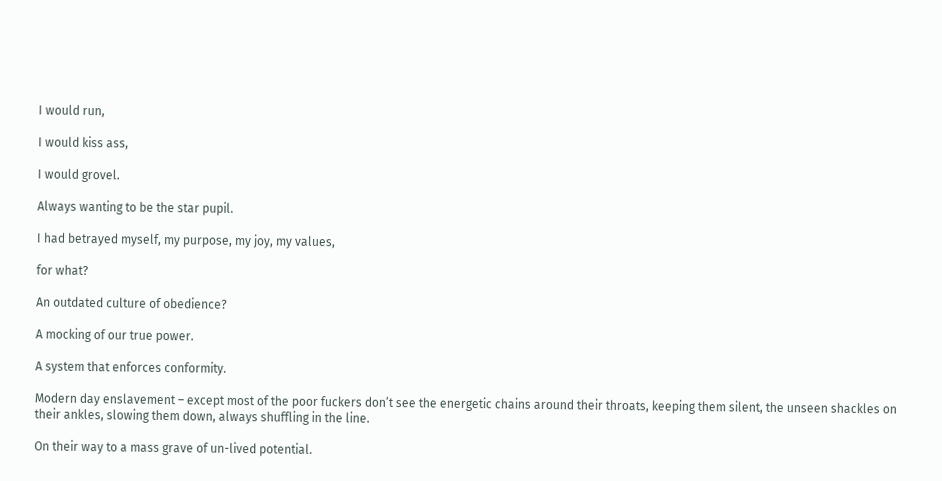I would run,

I would kiss ass,

I would grovel.

Always wanting to be the star pupil.

I had betrayed myself, my purpose, my joy, my values,

for what?

An outdated culture of obedience?

A mocking of our true power.

A system that enforces conformity.

Modern day enslavement – except most of the poor fuckers don’t see the energetic chains around their throats, keeping them silent, the unseen shackles on their ankles, slowing them down, always shuffling in the line.

On their way to a mass grave of un-lived potential.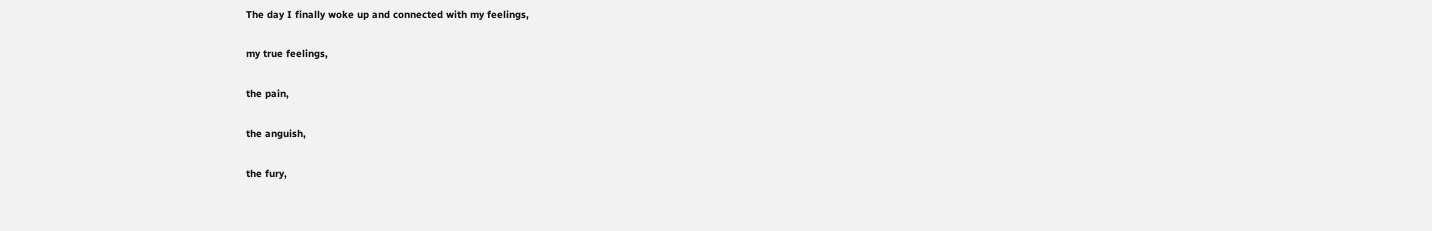The day I finally woke up and connected with my feelings,

my true feelings,

the pain,

the anguish,

the fury,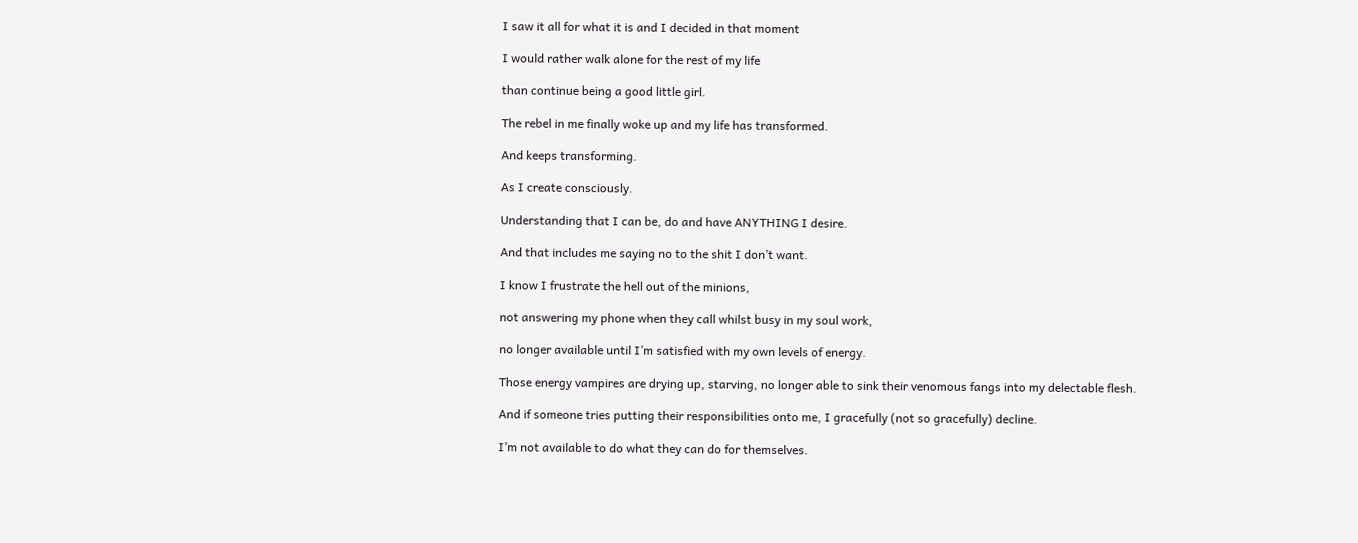I saw it all for what it is and I decided in that moment

I would rather walk alone for the rest of my life

than continue being a good little girl.

The rebel in me finally woke up and my life has transformed.

And keeps transforming.

As I create consciously.

Understanding that I can be, do and have ANYTHING I desire.

And that includes me saying no to the shit I don’t want.

I know I frustrate the hell out of the minions,

not answering my phone when they call whilst busy in my soul work,

no longer available until I’m satisfied with my own levels of energy.

Those energy vampires are drying up, starving, no longer able to sink their venomous fangs into my delectable flesh.

And if someone tries putting their responsibilities onto me, I gracefully (not so gracefully) decline.

I’m not available to do what they can do for themselves.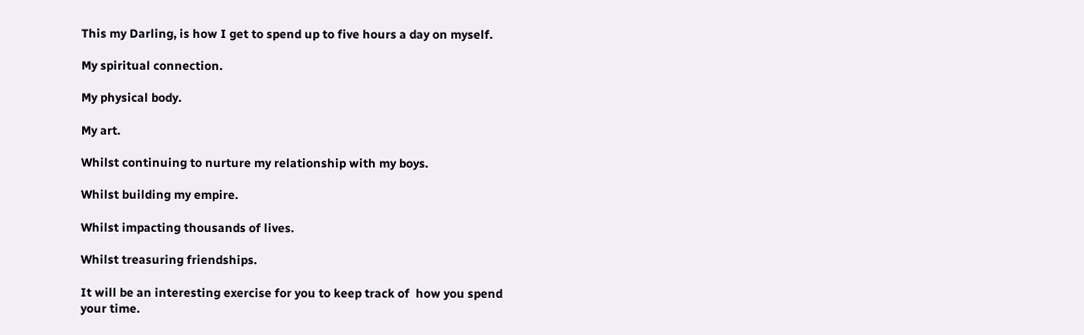This my Darling, is how I get to spend up to five hours a day on myself.

My spiritual connection.

My physical body.

My art.

Whilst continuing to nurture my relationship with my boys.

Whilst building my empire.

Whilst impacting thousands of lives.

Whilst treasuring friendships.

It will be an interesting exercise for you to keep track of  how you spend your time.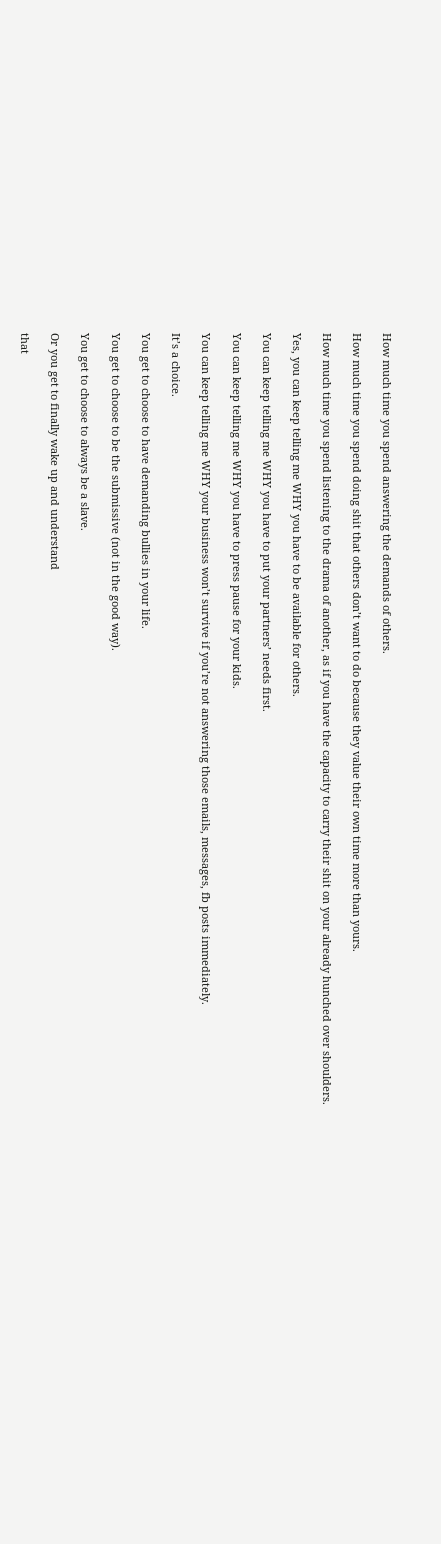How much time you spend answering the demands of others.

How much time you spend doing shit that others don’t want to do because they value their own time more than yours.

How much time you spend listening to the drama of another, as if you have the capacity to carry their shit on your already hunched over shoulders.

Yes, you can keep telling me WHY you have to be available for others.

You can keep telling me WHY you have to put your partners’ needs first.

You can keep telling me WHY you have to press pause for your kids.

You can keep telling me WHY your business won’t survive if you’re not answering those emails, messages, fb posts immediately.

It’s a choice.

You get to choose to have demanding bullies in your life.

You get to choose to be the submissive (not in the good way).

You get to choose to always be a slave.

Or you get to finally wake up and understand

that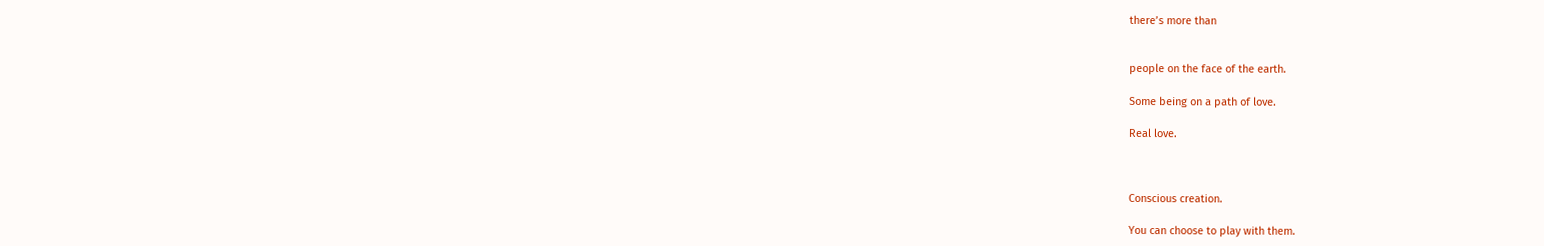there’s more than


people on the face of the earth.

Some being on a path of love.

Real love.



Conscious creation.

You can choose to play with them.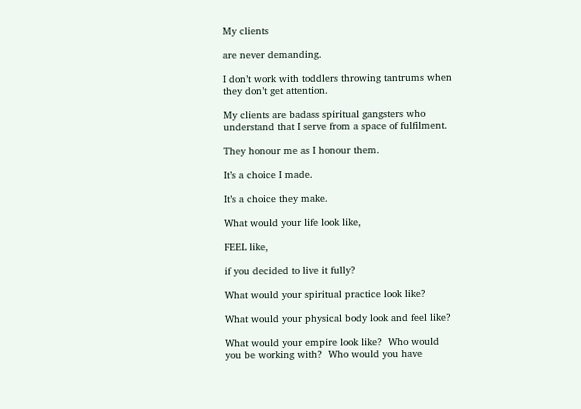My clients

are never demanding.

I don’t work with toddlers throwing tantrums when they don’t get attention.

My clients are badass spiritual gangsters who understand that I serve from a space of fulfilment.

They honour me as I honour them.

It’s a choice I made.

It’s a choice they make.

What would your life look like,

FEEL like,

if you decided to live it fully?

What would your spiritual practice look like?

What would your physical body look and feel like?

What would your empire look like?  Who would you be working with?  Who would you have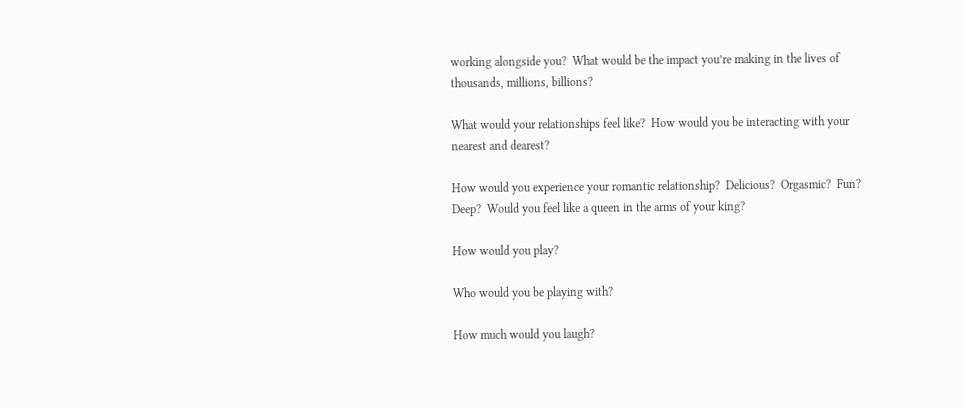working alongside you?  What would be the impact you’re making in the lives of thousands, millions, billions?

What would your relationships feel like?  How would you be interacting with your nearest and dearest?

How would you experience your romantic relationship?  Delicious?  Orgasmic?  Fun?  Deep?  Would you feel like a queen in the arms of your king?

How would you play?

Who would you be playing with?

How much would you laugh?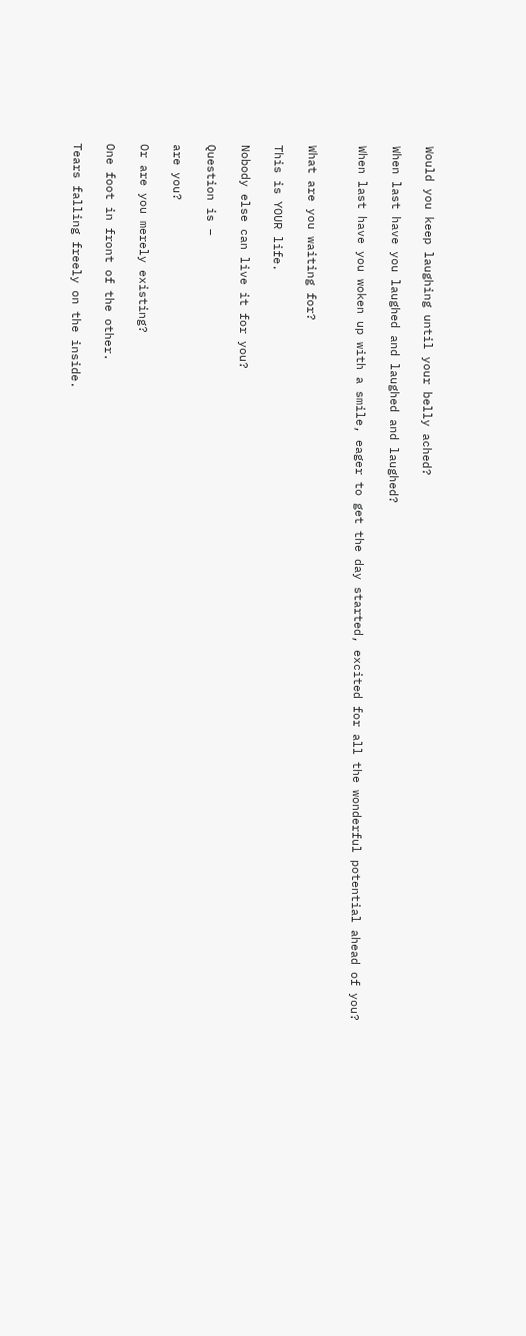Would you keep laughing until your belly ached?

When last have you laughed and laughed and laughed?

When last have you woken up with a smile, eager to get the day started, excited for all the wonderful potential ahead of you?


What are you waiting for?

This is YOUR life.

Nobody else can live it for you?

Question is –

are you?

Or are you merely existing?

One foot in front of the other.

Tears falling freely on the inside.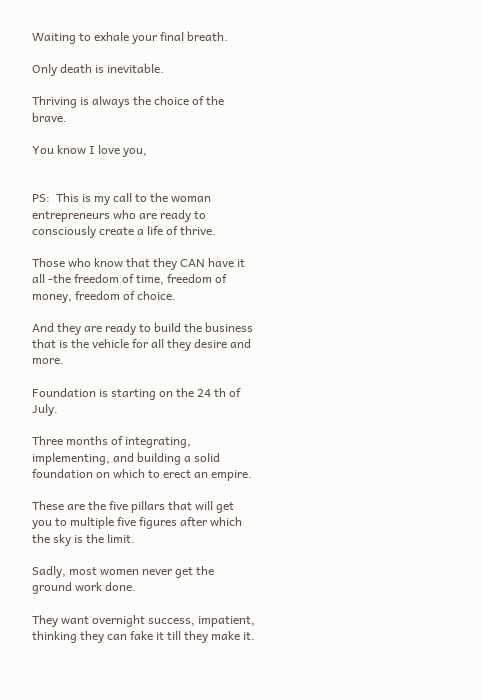Waiting to exhale your final breath.

Only death is inevitable.

Thriving is always the choice of the brave.

You know I love you,


PS:  This is my call to the woman entrepreneurs who are ready to consciously create a life of thrive.

Those who know that they CAN have it all -the freedom of time, freedom of money, freedom of choice.

And they are ready to build the business that is the vehicle for all they desire and more.

Foundation is starting on the 24 th of July.

Three months of integrating, implementing, and building a solid foundation on which to erect an empire.

These are the five pillars that will get you to multiple five figures after which the sky is the limit.

Sadly, most women never get the ground work done.

They want overnight success, impatient, thinking they can fake it till they make it.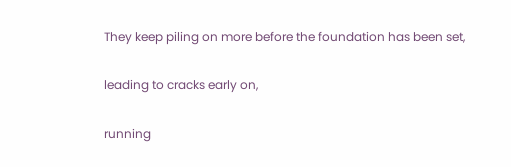They keep piling on more before the foundation has been set,

leading to cracks early on,

running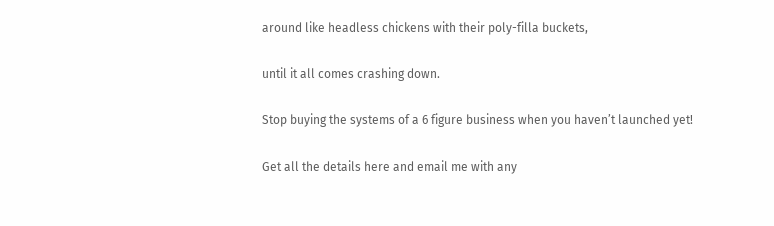around like headless chickens with their poly-filla buckets,

until it all comes crashing down.

Stop buying the systems of a 6 figure business when you haven’t launched yet!

Get all the details here and email me with any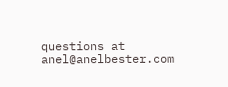questions at anel@anelbester.com